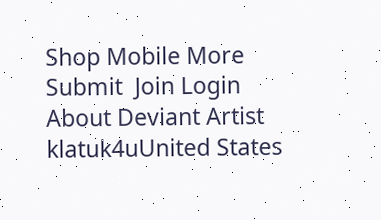Shop Mobile More Submit  Join Login
About Deviant Artist klatuk4uUnited States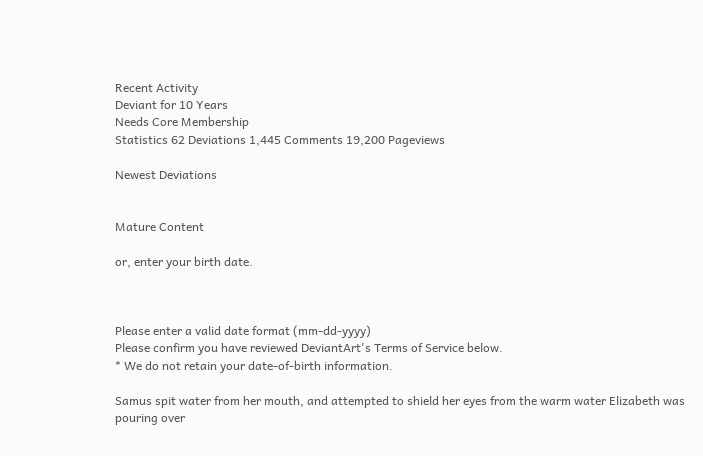Recent Activity
Deviant for 10 Years
Needs Core Membership
Statistics 62 Deviations 1,445 Comments 19,200 Pageviews

Newest Deviations


Mature Content

or, enter your birth date.



Please enter a valid date format (mm-dd-yyyy)
Please confirm you have reviewed DeviantArt's Terms of Service below.
* We do not retain your date-of-birth information.

Samus spit water from her mouth, and attempted to shield her eyes from the warm water Elizabeth was pouring over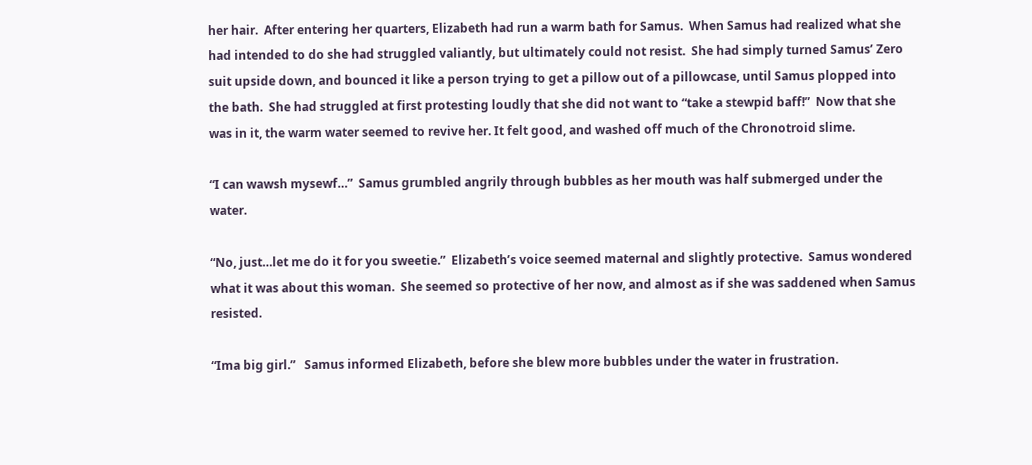her hair.  After entering her quarters, Elizabeth had run a warm bath for Samus.  When Samus had realized what she had intended to do she had struggled valiantly, but ultimately could not resist.  She had simply turned Samus’ Zero suit upside down, and bounced it like a person trying to get a pillow out of a pillowcase, until Samus plopped into the bath.  She had struggled at first protesting loudly that she did not want to “take a stewpid baff!”  Now that she was in it, the warm water seemed to revive her. It felt good, and washed off much of the Chronotroid slime.

“I can wawsh mysewf…”  Samus grumbled angrily through bubbles as her mouth was half submerged under the water.

“No, just…let me do it for you sweetie.”  Elizabeth’s voice seemed maternal and slightly protective.  Samus wondered what it was about this woman.  She seemed so protective of her now, and almost as if she was saddened when Samus resisted.

“Ima big girl.”   Samus informed Elizabeth, before she blew more bubbles under the water in frustration.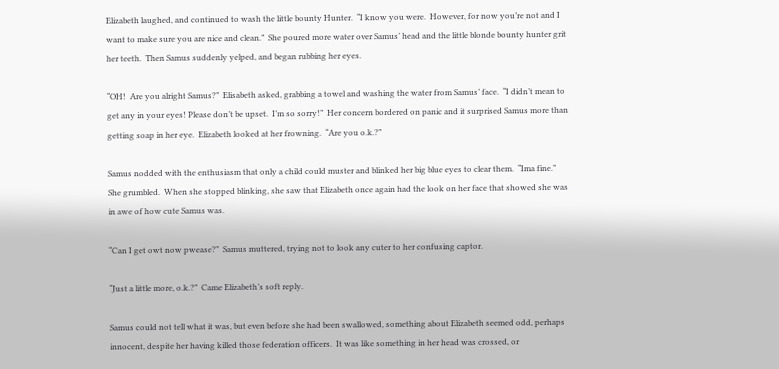Elizabeth laughed, and continued to wash the little bounty Hunter.  “I know you were.  However, for now you’re not and I want to make sure you are nice and clean.”  She poured more water over Samus’ head and the little blonde bounty hunter grit her teeth.  Then Samus suddenly yelped, and began rubbing her eyes.

“OH!  Are you alright Samus?”  Elisabeth asked, grabbing a towel and washing the water from Samus’ face.  “I didn’t mean to get any in your eyes! Please don’t be upset.  I’m so sorry!”  Her concern bordered on panic and it surprised Samus more than getting soap in her eye.  Elizabeth looked at her frowning.  “Are you o.k.?”

Samus nodded with the enthusiasm that only a child could muster and blinked her big blue eyes to clear them.  “Ima fine.”  She grumbled.  When she stopped blinking, she saw that Elizabeth once again had the look on her face that showed she was in awe of how cute Samus was.

“Can I get owt now pwease?”  Samus muttered, trying not to look any cuter to her confusing captor.

“Just a little more, o.k.?”  Came Elizabeth’s soft reply.

Samus could not tell what it was, but even before she had been swallowed, something about Elizabeth seemed odd, perhaps innocent, despite her having killed those federation officers.  It was like something in her head was crossed, or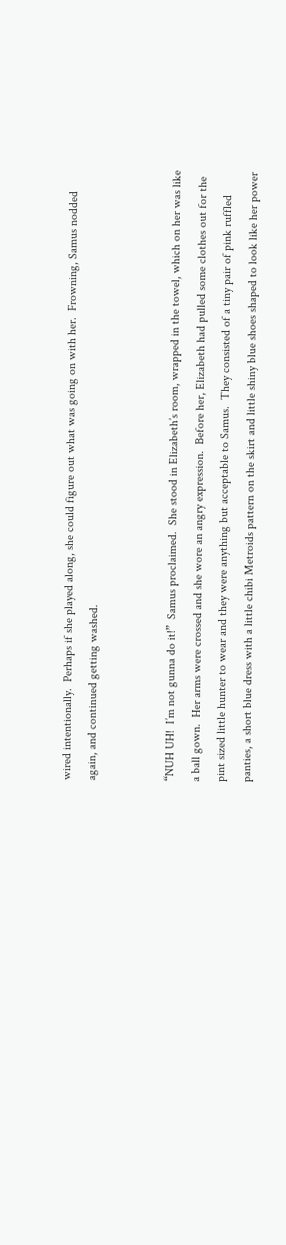wired intentionally.  Perhaps if she played along, she could figure out what was going on with her.  Frowning, Samus nodded again, and continued getting washed.


“NUH UH!  I’m not gunna do it!”  Samus proclaimed.  She stood in Elizabeth’s room, wrapped in the towel, which on her was like a ball gown.  Her arms were crossed and she wore an angry expression.  Before her, Elizabeth had pulled some clothes out for the pint sized little hunter to wear and they were anything but acceptable to Samus.  They consisted of a tiny pair of pink ruffled panties, a short blue dress with a little chibi Metroids pattern on the skirt and little shiny blue shoes shaped to look like her power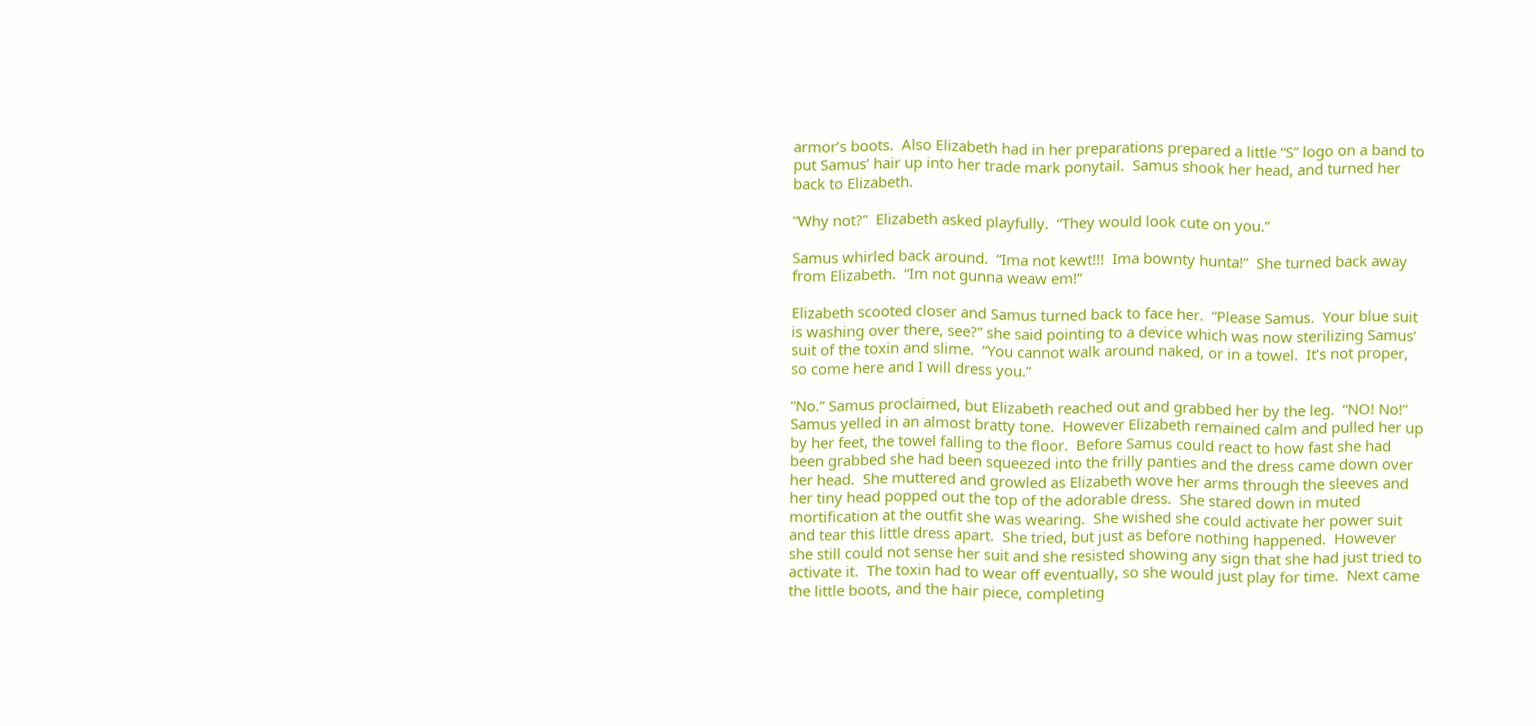armor’s boots.  Also Elizabeth had in her preparations prepared a little “S” logo on a band to put Samus’ hair up into her trade mark ponytail.  Samus shook her head, and turned her back to Elizabeth.

“Why not?”  Elizabeth asked playfully.  “They would look cute on you.”

Samus whirled back around.  “Ima not kewt!!!  Ima bownty hunta!”  She turned back away from Elizabeth.  “Im not gunna weaw em!”

Elizabeth scooted closer and Samus turned back to face her.  “Please Samus.  Your blue suit is washing over there, see?” she said pointing to a device which was now sterilizing Samus’ suit of the toxin and slime.  “You cannot walk around naked, or in a towel.  It’s not proper, so come here and I will dress you.”

“No.” Samus proclaimed, but Elizabeth reached out and grabbed her by the leg.  “NO! No!”  Samus yelled in an almost bratty tone.  However Elizabeth remained calm and pulled her up by her feet, the towel falling to the floor.  Before Samus could react to how fast she had been grabbed she had been squeezed into the frilly panties and the dress came down over her head.  She muttered and growled as Elizabeth wove her arms through the sleeves and her tiny head popped out the top of the adorable dress.  She stared down in muted mortification at the outfit she was wearing.  She wished she could activate her power suit and tear this little dress apart.  She tried, but just as before nothing happened.  However she still could not sense her suit and she resisted showing any sign that she had just tried to activate it.  The toxin had to wear off eventually, so she would just play for time.  Next came the little boots, and the hair piece, completing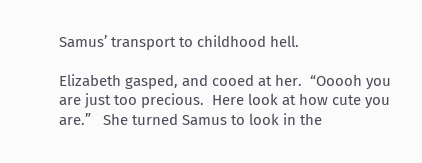Samus’ transport to childhood hell.

Elizabeth gasped, and cooed at her.  “Ooooh you are just too precious.  Here look at how cute you are.”   She turned Samus to look in the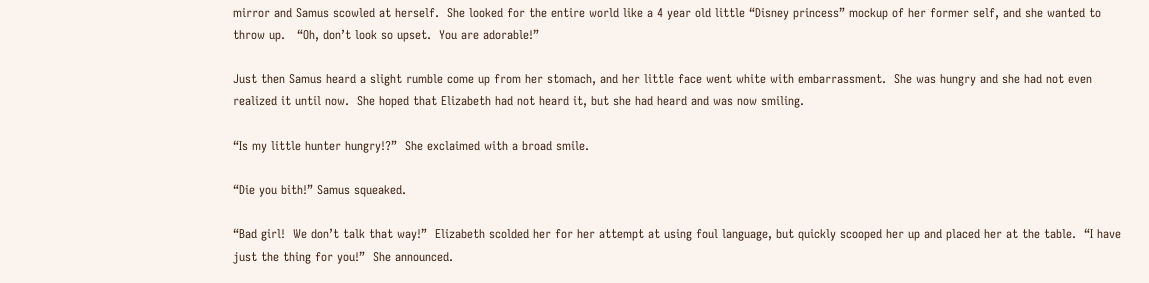mirror and Samus scowled at herself.  She looked for the entire world like a 4 year old little “Disney princess” mockup of her former self, and she wanted to throw up.   “Oh, don’t look so upset.  You are adorable!”

Just then Samus heard a slight rumble come up from her stomach, and her little face went white with embarrassment.  She was hungry and she had not even realized it until now.  She hoped that Elizabeth had not heard it, but she had heard and was now smiling.

“Is my little hunter hungry!?”  She exclaimed with a broad smile.

“Die you bith!” Samus squeaked.

“Bad girl!  We don’t talk that way!”  Elizabeth scolded her for her attempt at using foul language, but quickly scooped her up and placed her at the table.  “I have just the thing for you!”  She announced.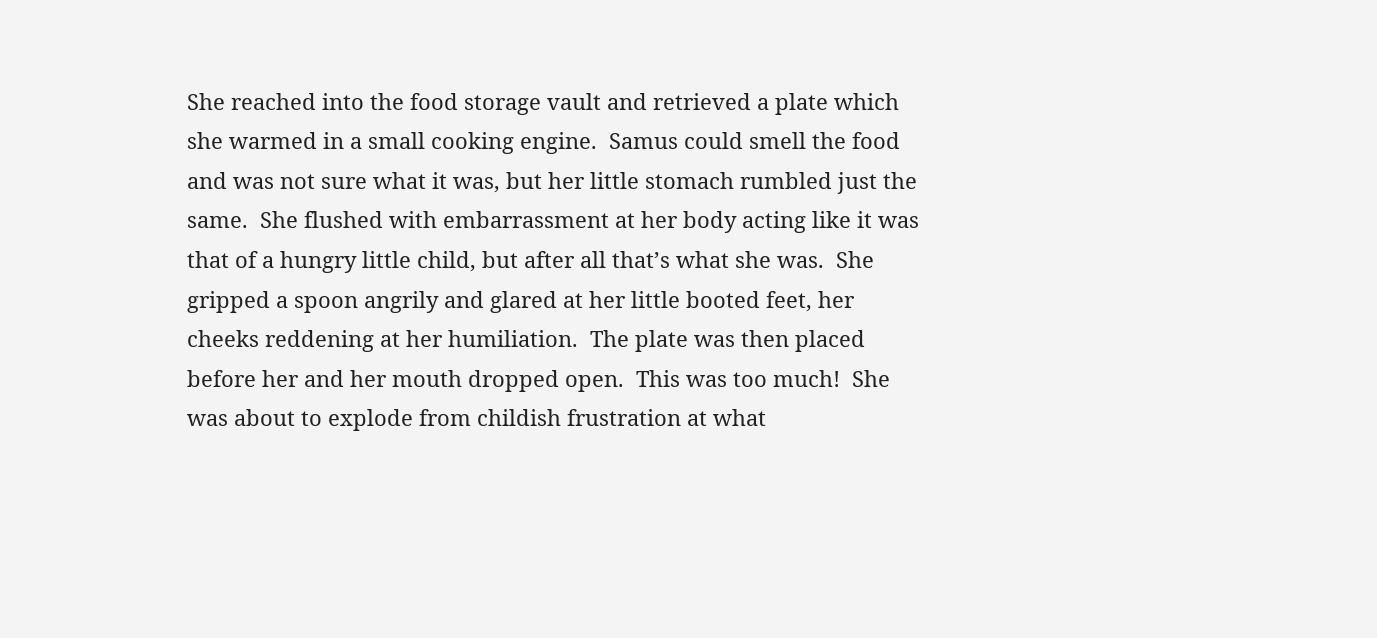She reached into the food storage vault and retrieved a plate which she warmed in a small cooking engine.  Samus could smell the food and was not sure what it was, but her little stomach rumbled just the same.  She flushed with embarrassment at her body acting like it was that of a hungry little child, but after all that’s what she was.  She gripped a spoon angrily and glared at her little booted feet, her cheeks reddening at her humiliation.  The plate was then placed before her and her mouth dropped open.  This was too much!  She was about to explode from childish frustration at what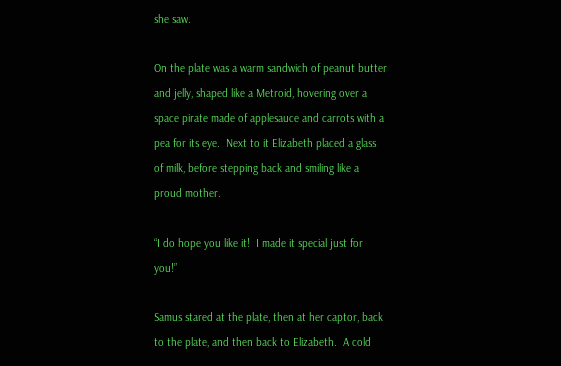she saw.

On the plate was a warm sandwich of peanut butter and jelly, shaped like a Metroid, hovering over a space pirate made of applesauce and carrots with a pea for its eye.  Next to it Elizabeth placed a glass of milk, before stepping back and smiling like a proud mother.

“I do hope you like it!  I made it special just for you!”

Samus stared at the plate, then at her captor, back to the plate, and then back to Elizabeth.  A cold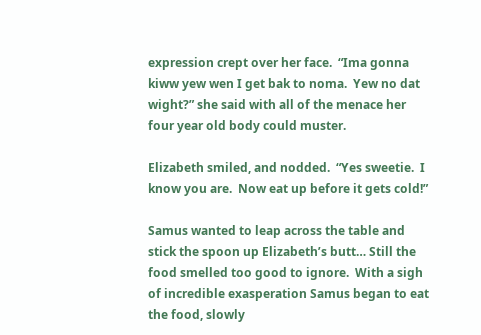expression crept over her face.  “Ima gonna kiww yew wen I get bak to noma.  Yew no dat wight?” she said with all of the menace her four year old body could muster.

Elizabeth smiled, and nodded.  “Yes sweetie.  I know you are.  Now eat up before it gets cold!”

Samus wanted to leap across the table and stick the spoon up Elizabeth’s butt… Still the food smelled too good to ignore.  With a sigh of incredible exasperation Samus began to eat the food, slowly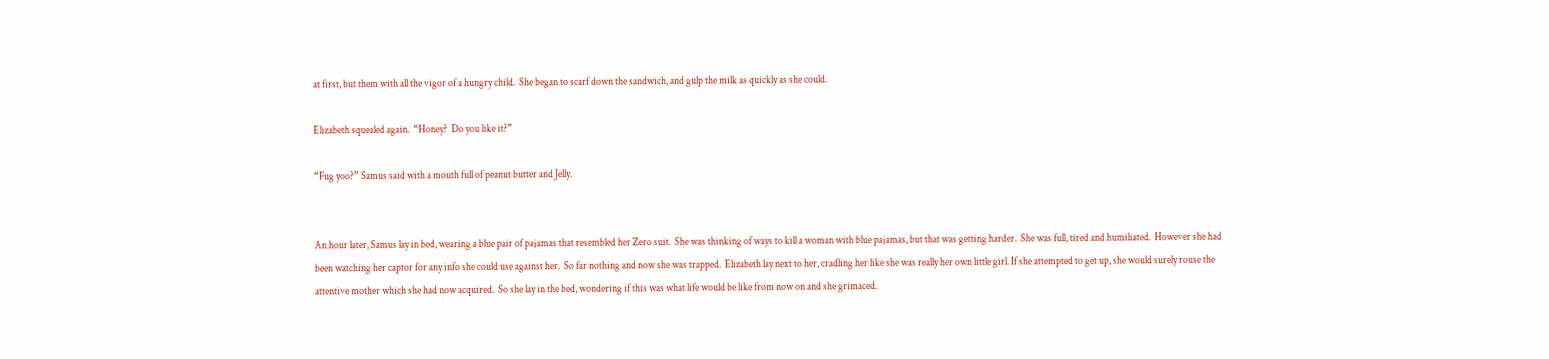at first, but them with all the vigor of a hungry child.  She began to scarf down the sandwich, and gulp the milk as quickly as she could.

Elizabeth squealed again.  “Honey?  Do you like it?”

“Fug yoo?” Samus said with a mouth full of peanut butter and Jelly.


An hour later, Samus lay in bed, wearing a blue pair of pajamas that resembled her Zero suit.  She was thinking of ways to kill a woman with blue pajamas, but that was getting harder.  She was full, tired and humiliated.  However she had been watching her captor for any info she could use against her.  So far nothing and now she was trapped.  Elizabeth lay next to her, cradling her like she was really her own little girl. If she attempted to get up, she would surely rouse the attentive mother which she had now acquired.  So she lay in the bed, wondering if this was what life would be like from now on and she grimaced.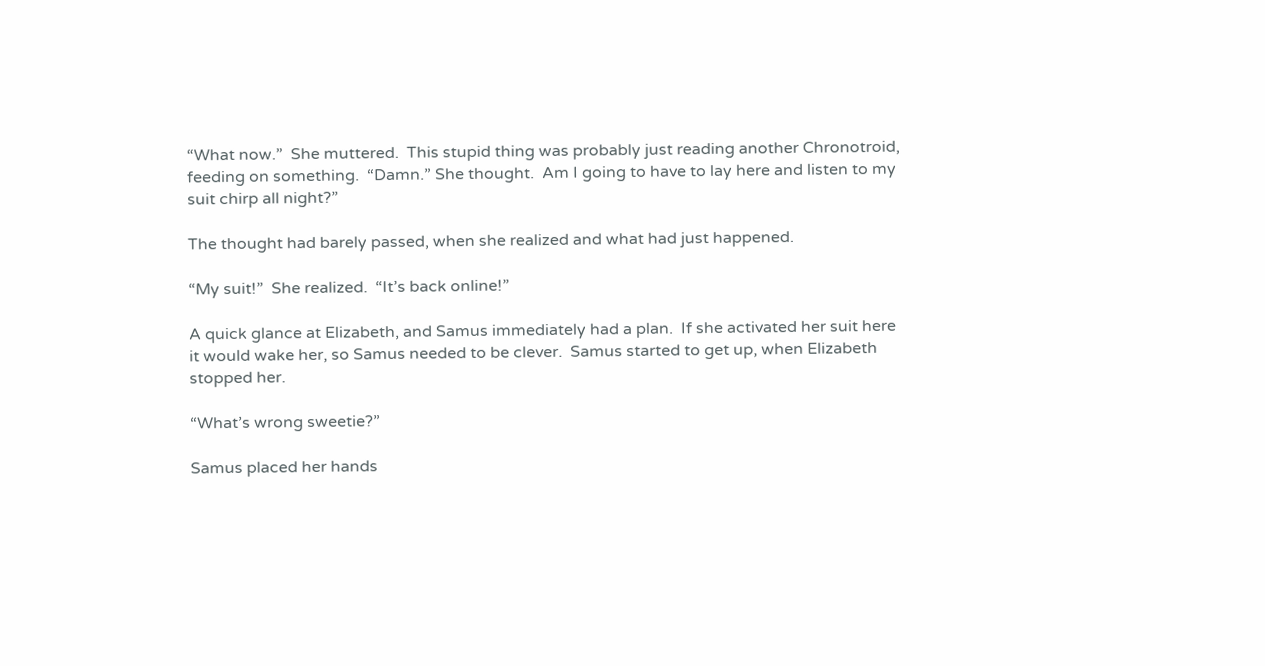“What now.”  She muttered.  This stupid thing was probably just reading another Chronotroid, feeding on something.  “Damn.” She thought.  Am I going to have to lay here and listen to my suit chirp all night?”

The thought had barely passed, when she realized and what had just happened.

“My suit!”  She realized.  “It’s back online!”

A quick glance at Elizabeth, and Samus immediately had a plan.  If she activated her suit here it would wake her, so Samus needed to be clever.  Samus started to get up, when Elizabeth stopped her.

“What’s wrong sweetie?”

Samus placed her hands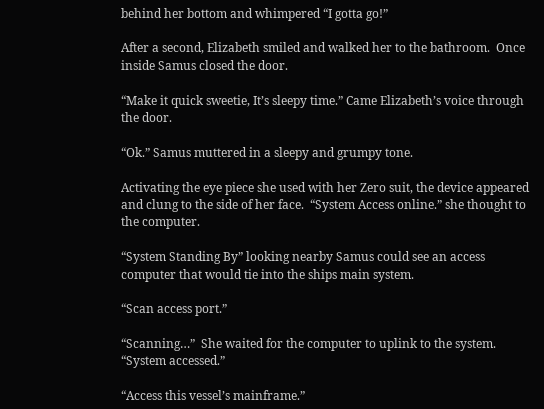behind her bottom and whimpered “I gotta go!”

After a second, Elizabeth smiled and walked her to the bathroom.  Once inside Samus closed the door.

“Make it quick sweetie, It’s sleepy time.” Came Elizabeth’s voice through the door.

“Ok.” Samus muttered in a sleepy and grumpy tone.

Activating the eye piece she used with her Zero suit, the device appeared and clung to the side of her face.  “System Access online.” she thought to the computer.

“System Standing By” looking nearby Samus could see an access computer that would tie into the ships main system.

“Scan access port.”

“Scanning…”  She waited for the computer to uplink to the system.  “System accessed.”

“Access this vessel’s mainframe.”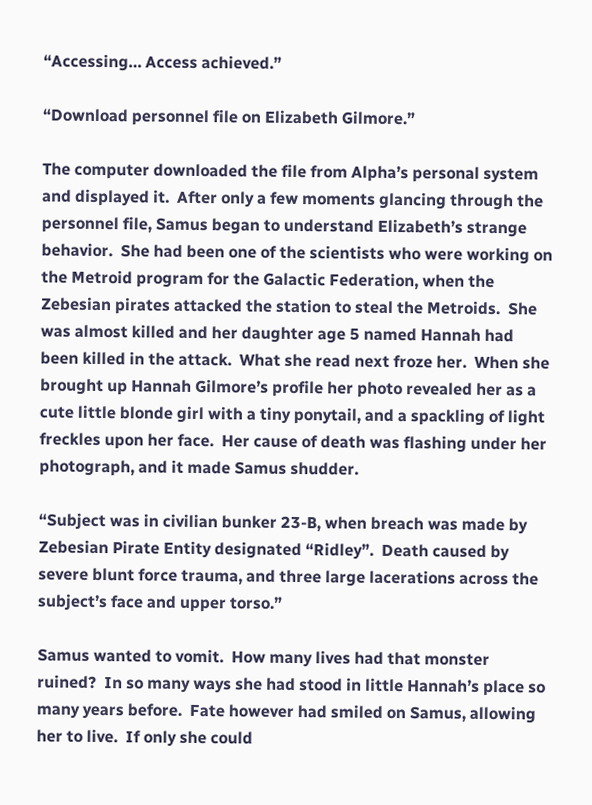“Accessing… Access achieved.”

“Download personnel file on Elizabeth Gilmore.”

The computer downloaded the file from Alpha’s personal system and displayed it.  After only a few moments glancing through the personnel file, Samus began to understand Elizabeth’s strange behavior.  She had been one of the scientists who were working on the Metroid program for the Galactic Federation, when the Zebesian pirates attacked the station to steal the Metroids.  She was almost killed and her daughter age 5 named Hannah had been killed in the attack.  What she read next froze her.  When she brought up Hannah Gilmore’s profile her photo revealed her as a cute little blonde girl with a tiny ponytail, and a spackling of light freckles upon her face.  Her cause of death was flashing under her photograph, and it made Samus shudder.

“Subject was in civilian bunker 23-B, when breach was made by Zebesian Pirate Entity designated “Ridley”.  Death caused by severe blunt force trauma, and three large lacerations across the subject’s face and upper torso.”

Samus wanted to vomit.  How many lives had that monster ruined?  In so many ways she had stood in little Hannah’s place so many years before.  Fate however had smiled on Samus, allowing her to live.  If only she could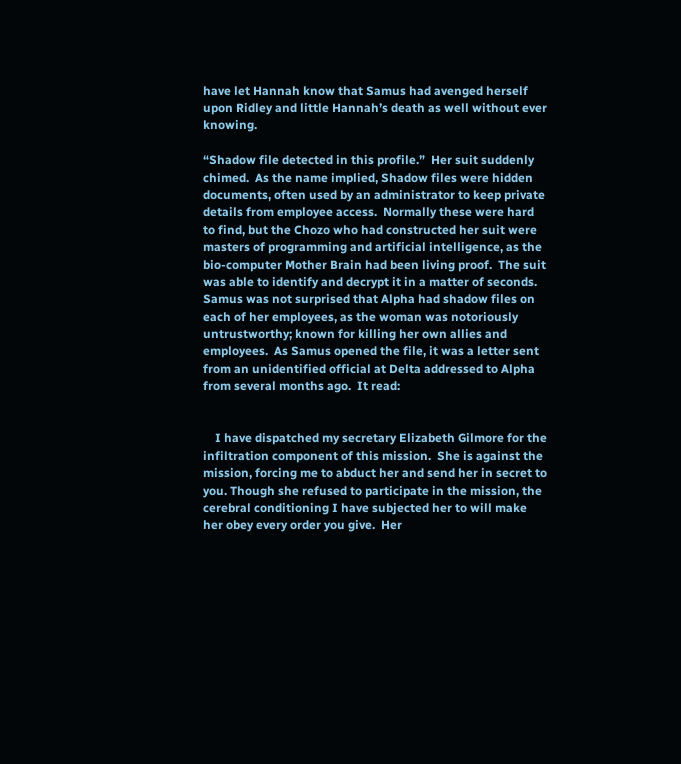have let Hannah know that Samus had avenged herself upon Ridley and little Hannah’s death as well without ever knowing.

“Shadow file detected in this profile.”  Her suit suddenly chimed.  As the name implied, Shadow files were hidden documents, often used by an administrator to keep private details from employee access.  Normally these were hard to find, but the Chozo who had constructed her suit were masters of programming and artificial intelligence, as the bio-computer Mother Brain had been living proof.  The suit was able to identify and decrypt it in a matter of seconds.  Samus was not surprised that Alpha had shadow files on each of her employees, as the woman was notoriously untrustworthy; known for killing her own allies and employees.  As Samus opened the file, it was a letter sent from an unidentified official at Delta addressed to Alpha from several months ago.  It read:


    I have dispatched my secretary Elizabeth Gilmore for the infiltration component of this mission.  She is against the mission, forcing me to abduct her and send her in secret to you. Though she refused to participate in the mission, the cerebral conditioning I have subjected her to will make her obey every order you give.  Her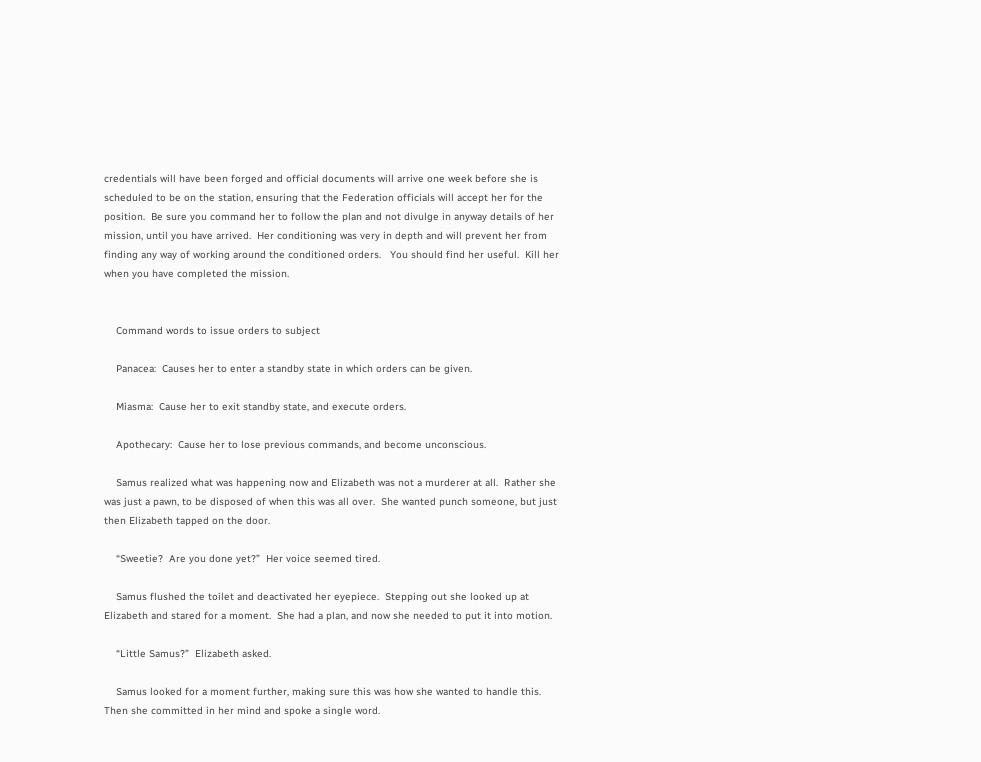credentials will have been forged and official documents will arrive one week before she is scheduled to be on the station, ensuring that the Federation officials will accept her for the position.  Be sure you command her to follow the plan and not divulge in anyway details of her mission, until you have arrived.  Her conditioning was very in depth and will prevent her from finding any way of working around the conditioned orders.   You should find her useful.  Kill her when you have completed the mission.


    Command words to issue orders to subject

    Panacea:  Causes her to enter a standby state in which orders can be given.

    Miasma:  Cause her to exit standby state, and execute orders.

    Apothecary:  Cause her to lose previous commands, and become unconscious.

    Samus realized what was happening now and Elizabeth was not a murderer at all.  Rather she was just a pawn, to be disposed of when this was all over.  She wanted punch someone, but just then Elizabeth tapped on the door.

    “Sweetie?  Are you done yet?”  Her voice seemed tired.

    Samus flushed the toilet and deactivated her eyepiece.  Stepping out she looked up at Elizabeth and stared for a moment.  She had a plan, and now she needed to put it into motion.

    “Little Samus?”  Elizabeth asked.

    Samus looked for a moment further, making sure this was how she wanted to handle this.  Then she committed in her mind and spoke a single word.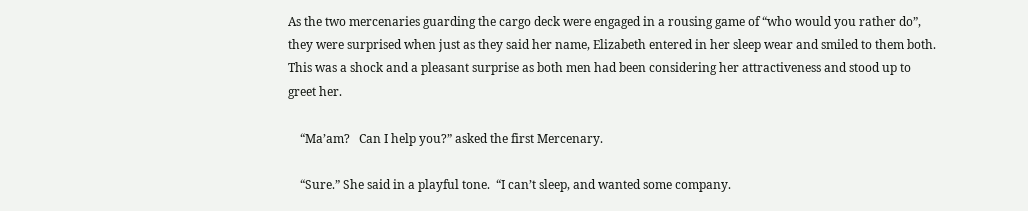As the two mercenaries guarding the cargo deck were engaged in a rousing game of “who would you rather do”, they were surprised when just as they said her name, Elizabeth entered in her sleep wear and smiled to them both.  This was a shock and a pleasant surprise as both men had been considering her attractiveness and stood up to greet her.

    “Ma’am?   Can I help you?” asked the first Mercenary.

    “Sure.” She said in a playful tone.  “I can’t sleep, and wanted some company.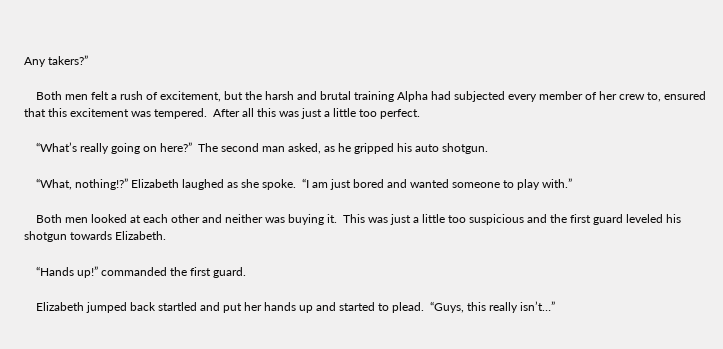Any takers?”

    Both men felt a rush of excitement, but the harsh and brutal training Alpha had subjected every member of her crew to, ensured that this excitement was tempered.  After all this was just a little too perfect.

    “What’s really going on here?”  The second man asked, as he gripped his auto shotgun.

    “What, nothing!?” Elizabeth laughed as she spoke.  “I am just bored and wanted someone to play with.”

    Both men looked at each other and neither was buying it.  This was just a little too suspicious and the first guard leveled his shotgun towards Elizabeth.

    “Hands up!” commanded the first guard.

    Elizabeth jumped back startled and put her hands up and started to plead.  “Guys, this really isn’t…”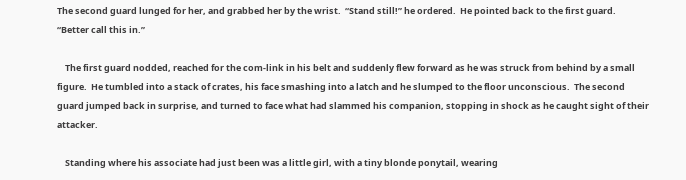The second guard lunged for her, and grabbed her by the wrist.  “Stand still!” he ordered.  He pointed back to the first guard.  “Better call this in.”

    The first guard nodded, reached for the com-link in his belt and suddenly flew forward as he was struck from behind by a small figure.  He tumbled into a stack of crates, his face smashing into a latch and he slumped to the floor unconscious.  The second guard jumped back in surprise, and turned to face what had slammed his companion, stopping in shock as he caught sight of their attacker.

    Standing where his associate had just been was a little girl, with a tiny blonde ponytail, wearing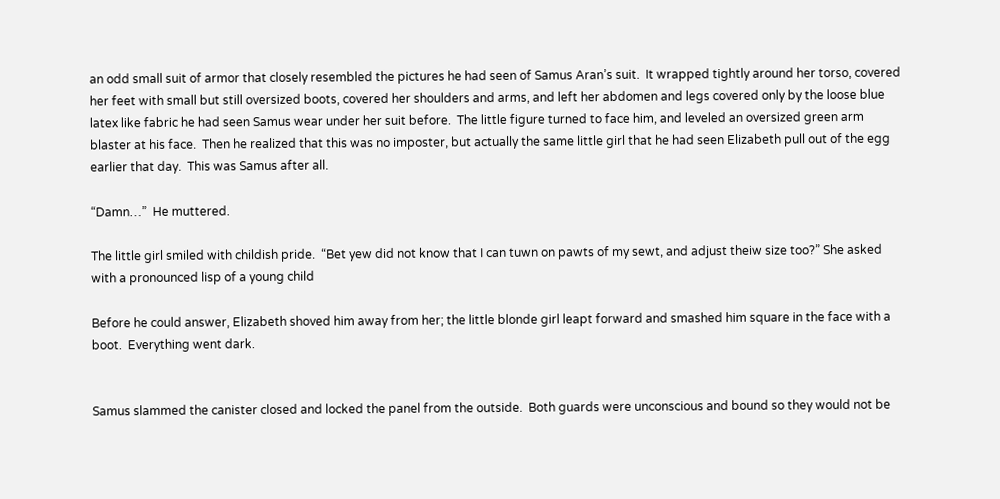an odd small suit of armor that closely resembled the pictures he had seen of Samus Aran’s suit.  It wrapped tightly around her torso, covered her feet with small but still oversized boots, covered her shoulders and arms, and left her abdomen and legs covered only by the loose blue latex like fabric he had seen Samus wear under her suit before.  The little figure turned to face him, and leveled an oversized green arm blaster at his face.  Then he realized that this was no imposter, but actually the same little girl that he had seen Elizabeth pull out of the egg earlier that day.  This was Samus after all.

“Damn…”  He muttered.

The little girl smiled with childish pride.  “Bet yew did not know that I can tuwn on pawts of my sewt, and adjust theiw size too?” She asked with a pronounced lisp of a young child

Before he could answer, Elizabeth shoved him away from her; the little blonde girl leapt forward and smashed him square in the face with a boot.  Everything went dark.


Samus slammed the canister closed and locked the panel from the outside.  Both guards were unconscious and bound so they would not be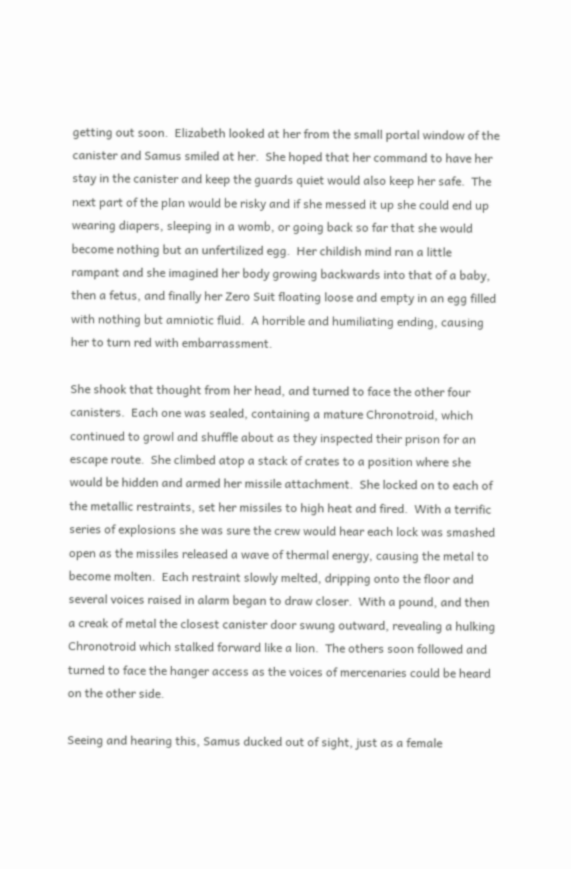getting out soon.  Elizabeth looked at her from the small portal window of the canister and Samus smiled at her.  She hoped that her command to have her stay in the canister and keep the guards quiet would also keep her safe.  The next part of the plan would be risky and if she messed it up she could end up wearing diapers, sleeping in a womb, or going back so far that she would become nothing but an unfertilized egg.  Her childish mind ran a little rampant and she imagined her body growing backwards into that of a baby, then a fetus, and finally her Zero Suit floating loose and empty in an egg filled with nothing but amniotic fluid.  A horrible and humiliating ending, causing her to turn red with embarrassment.

She shook that thought from her head, and turned to face the other four canisters.  Each one was sealed, containing a mature Chronotroid, which continued to growl and shuffle about as they inspected their prison for an escape route.  She climbed atop a stack of crates to a position where she would be hidden and armed her missile attachment.  She locked on to each of the metallic restraints, set her missiles to high heat and fired.  With a terrific series of explosions she was sure the crew would hear each lock was smashed open as the missiles released a wave of thermal energy, causing the metal to become molten.  Each restraint slowly melted, dripping onto the floor and several voices raised in alarm began to draw closer.  With a pound, and then a creak of metal the closest canister door swung outward, revealing a hulking Chronotroid which stalked forward like a lion.  The others soon followed and turned to face the hanger access as the voices of mercenaries could be heard on the other side.

Seeing and hearing this, Samus ducked out of sight, just as a female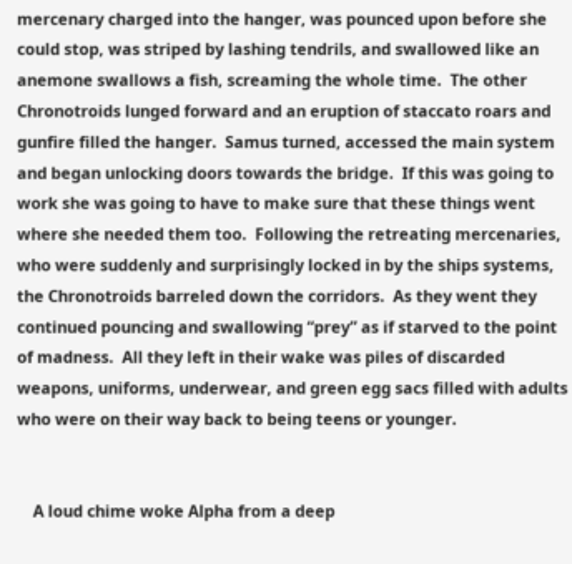mercenary charged into the hanger, was pounced upon before she could stop, was striped by lashing tendrils, and swallowed like an anemone swallows a fish, screaming the whole time.  The other Chronotroids lunged forward and an eruption of staccato roars and gunfire filled the hanger.  Samus turned, accessed the main system and began unlocking doors towards the bridge.  If this was going to work she was going to have to make sure that these things went where she needed them too.  Following the retreating mercenaries, who were suddenly and surprisingly locked in by the ships systems, the Chronotroids barreled down the corridors.  As they went they continued pouncing and swallowing “prey” as if starved to the point of madness.  All they left in their wake was piles of discarded weapons, uniforms, underwear, and green egg sacs filled with adults who were on their way back to being teens or younger.


    A loud chime woke Alpha from a deep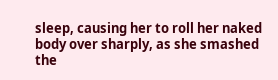sleep, causing her to roll her naked body over sharply, as she smashed the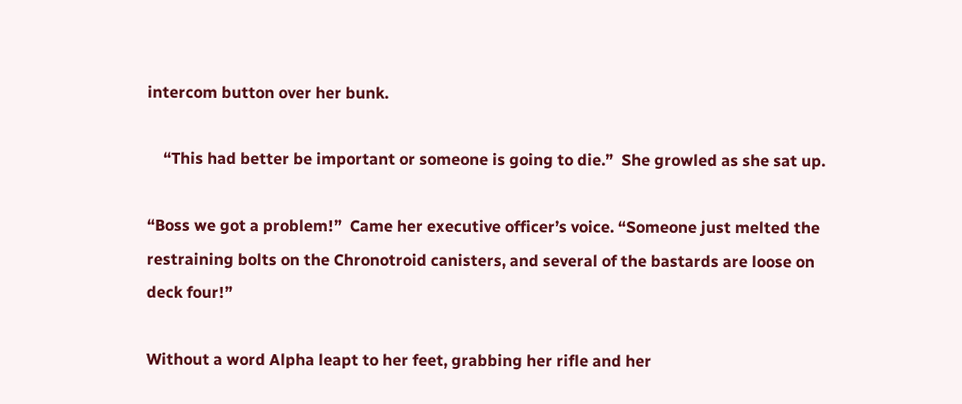intercom button over her bunk.

    “This had better be important or someone is going to die.”  She growled as she sat up.

“Boss we got a problem!”  Came her executive officer’s voice. “Someone just melted the restraining bolts on the Chronotroid canisters, and several of the bastards are loose on deck four!”

Without a word Alpha leapt to her feet, grabbing her rifle and her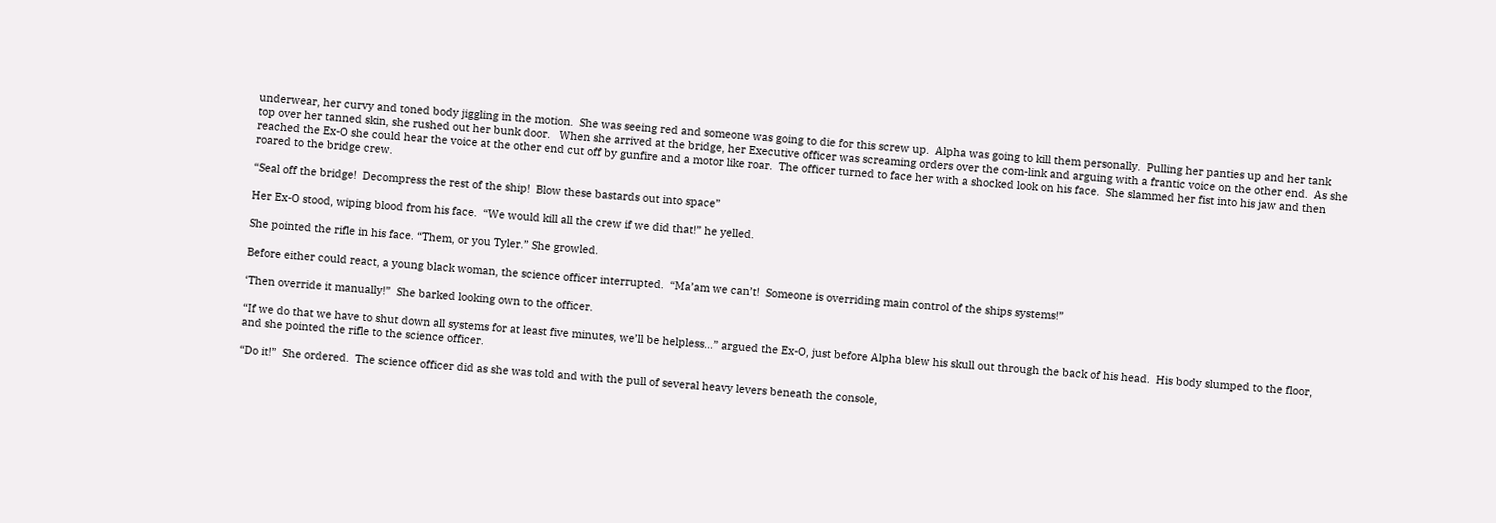underwear, her curvy and toned body jiggling in the motion.  She was seeing red and someone was going to die for this screw up.  Alpha was going to kill them personally.  Pulling her panties up and her tank top over her tanned skin, she rushed out her bunk door.   When she arrived at the bridge, her Executive officer was screaming orders over the com-link and arguing with a frantic voice on the other end.  As she reached the Ex-O she could hear the voice at the other end cut off by gunfire and a motor like roar.  The officer turned to face her with a shocked look on his face.  She slammed her fist into his jaw and then roared to the bridge crew.

“Seal off the bridge!  Decompress the rest of the ship!  Blow these bastards out into space”

Her Ex-O stood, wiping blood from his face.  “We would kill all the crew if we did that!” he yelled.

She pointed the rifle in his face. “Them, or you Tyler.” She growled.

Before either could react, a young black woman, the science officer interrupted.  “Ma’am we can’t!  Someone is overriding main control of the ships systems!”

‘Then override it manually!”  She barked looking own to the officer.

“If we do that we have to shut down all systems for at least five minutes, we’ll be helpless…” argued the Ex-O, just before Alpha blew his skull out through the back of his head.  His body slumped to the floor, and she pointed the rifle to the science officer.

“Do it!”  She ordered.  The science officer did as she was told and with the pull of several heavy levers beneath the console,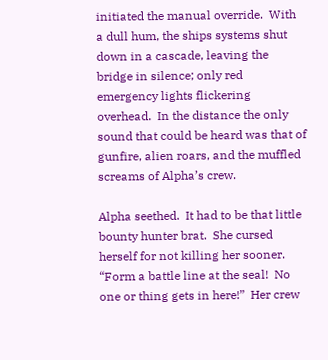initiated the manual override.  With a dull hum, the ships systems shut down in a cascade, leaving the bridge in silence; only red emergency lights flickering overhead.  In the distance the only sound that could be heard was that of gunfire, alien roars, and the muffled screams of Alpha’s crew.

Alpha seethed.  It had to be that little bounty hunter brat.  She cursed herself for not killing her sooner.  “Form a battle line at the seal!  No one or thing gets in here!”  Her crew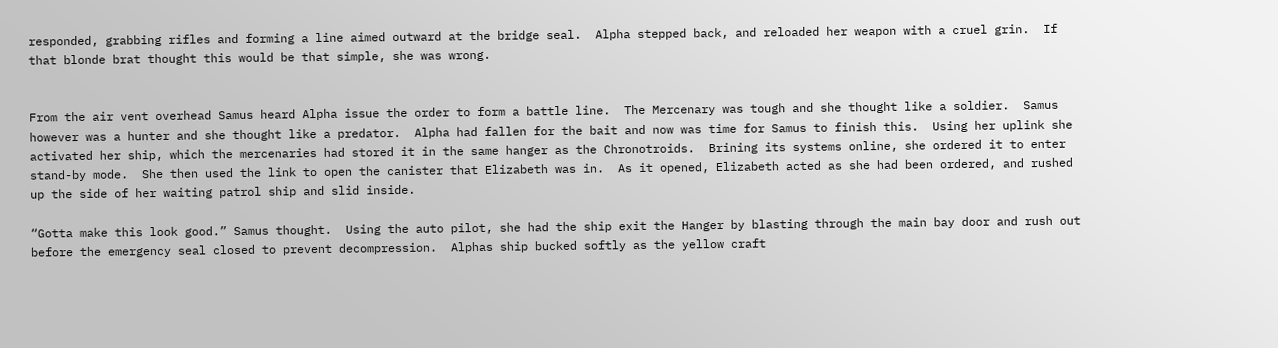responded, grabbing rifles and forming a line aimed outward at the bridge seal.  Alpha stepped back, and reloaded her weapon with a cruel grin.  If that blonde brat thought this would be that simple, she was wrong.


From the air vent overhead Samus heard Alpha issue the order to form a battle line.  The Mercenary was tough and she thought like a soldier.  Samus however was a hunter and she thought like a predator.  Alpha had fallen for the bait and now was time for Samus to finish this.  Using her uplink she activated her ship, which the mercenaries had stored it in the same hanger as the Chronotroids.  Brining its systems online, she ordered it to enter stand-by mode.  She then used the link to open the canister that Elizabeth was in.  As it opened, Elizabeth acted as she had been ordered, and rushed up the side of her waiting patrol ship and slid inside.

“Gotta make this look good.” Samus thought.  Using the auto pilot, she had the ship exit the Hanger by blasting through the main bay door and rush out before the emergency seal closed to prevent decompression.  Alphas ship bucked softly as the yellow craft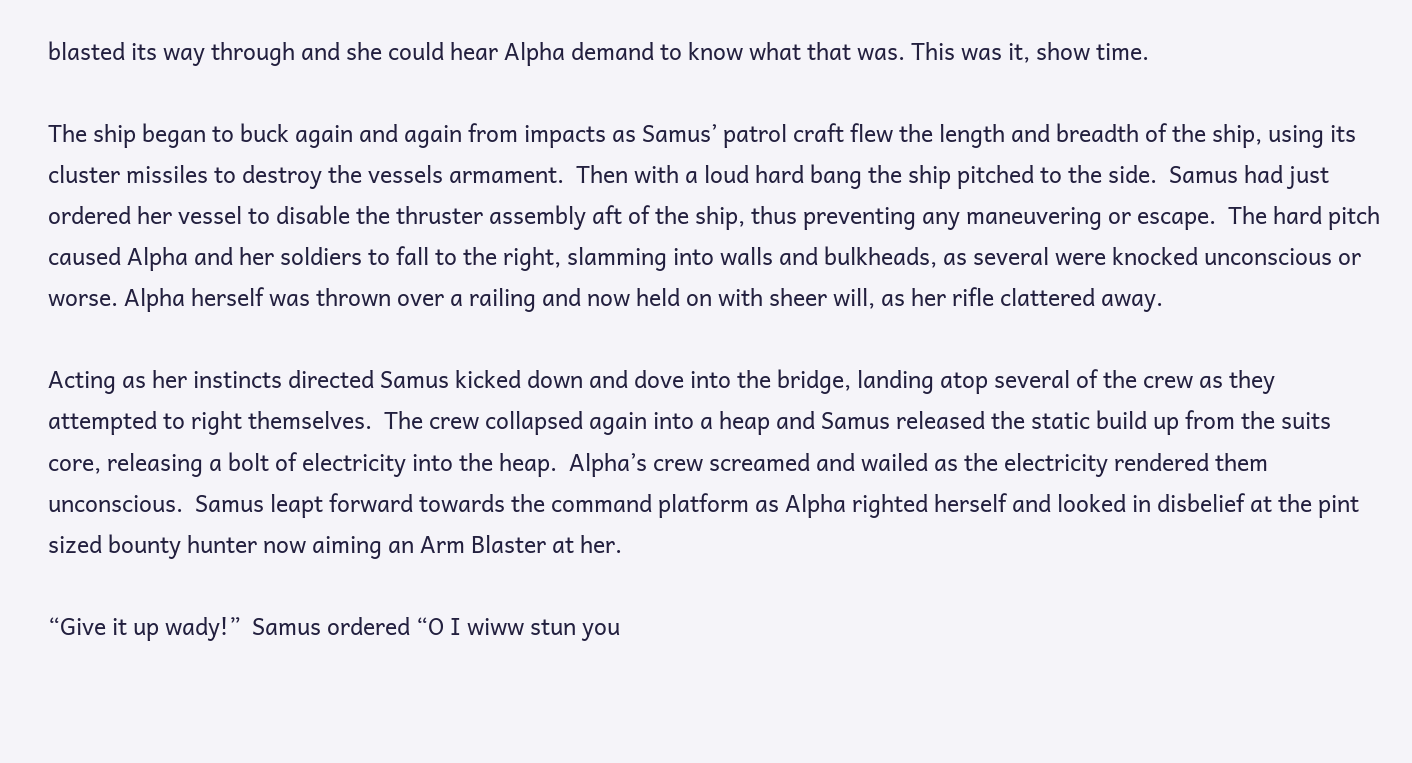blasted its way through and she could hear Alpha demand to know what that was. This was it, show time.

The ship began to buck again and again from impacts as Samus’ patrol craft flew the length and breadth of the ship, using its cluster missiles to destroy the vessels armament.  Then with a loud hard bang the ship pitched to the side.  Samus had just ordered her vessel to disable the thruster assembly aft of the ship, thus preventing any maneuvering or escape.  The hard pitch caused Alpha and her soldiers to fall to the right, slamming into walls and bulkheads, as several were knocked unconscious or worse. Alpha herself was thrown over a railing and now held on with sheer will, as her rifle clattered away.

Acting as her instincts directed Samus kicked down and dove into the bridge, landing atop several of the crew as they attempted to right themselves.  The crew collapsed again into a heap and Samus released the static build up from the suits core, releasing a bolt of electricity into the heap.  Alpha’s crew screamed and wailed as the electricity rendered them unconscious.  Samus leapt forward towards the command platform as Alpha righted herself and looked in disbelief at the pint sized bounty hunter now aiming an Arm Blaster at her.

“Give it up wady!”  Samus ordered “O I wiww stun you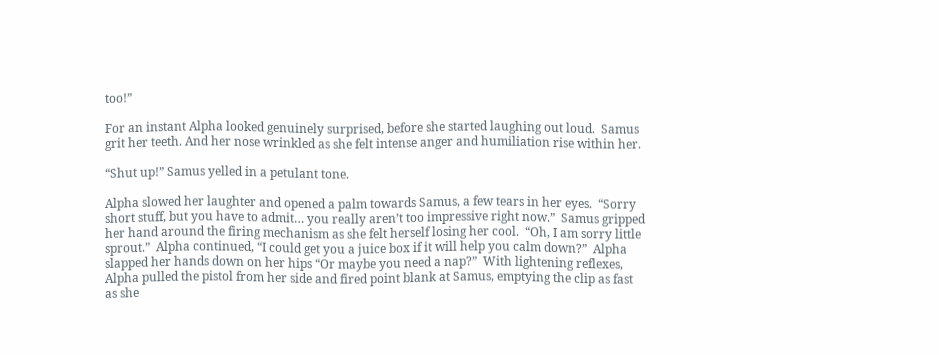too!”

For an instant Alpha looked genuinely surprised, before she started laughing out loud.  Samus grit her teeth. And her nose wrinkled as she felt intense anger and humiliation rise within her.

“Shut up!” Samus yelled in a petulant tone.

Alpha slowed her laughter and opened a palm towards Samus, a few tears in her eyes.  “Sorry short stuff, but you have to admit… you really aren’t too impressive right now.”  Samus gripped her hand around the firing mechanism as she felt herself losing her cool.  “Oh, I am sorry little sprout.”  Alpha continued, “I could get you a juice box if it will help you calm down?”  Alpha slapped her hands down on her hips “Or maybe you need a nap?”  With lightening reflexes, Alpha pulled the pistol from her side and fired point blank at Samus, emptying the clip as fast as she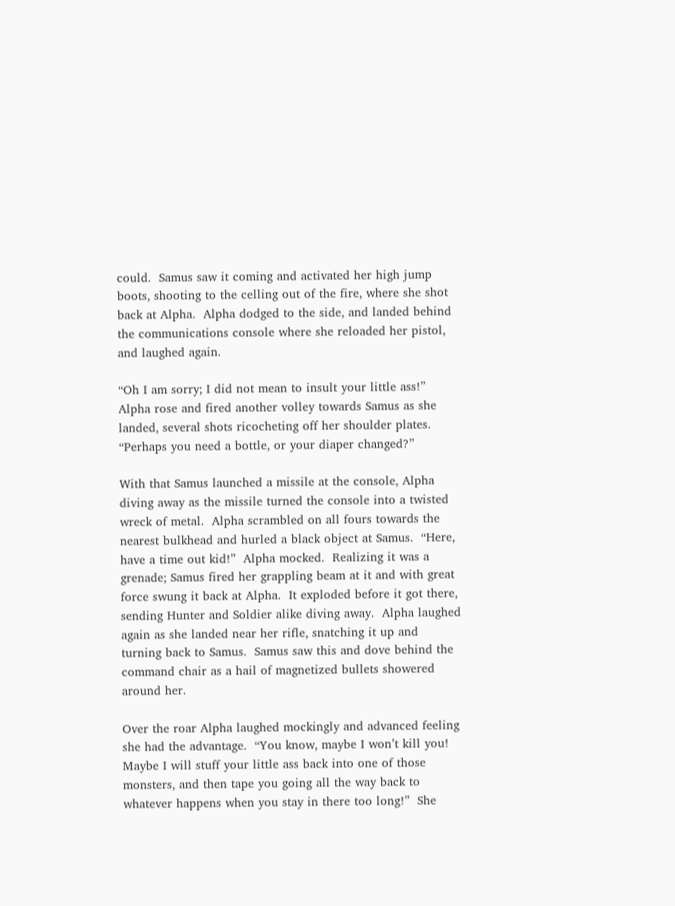could.  Samus saw it coming and activated her high jump boots, shooting to the celling out of the fire, where she shot back at Alpha.  Alpha dodged to the side, and landed behind the communications console where she reloaded her pistol, and laughed again.

“Oh I am sorry; I did not mean to insult your little ass!”  Alpha rose and fired another volley towards Samus as she landed, several shots ricocheting off her shoulder plates.  “Perhaps you need a bottle, or your diaper changed?”

With that Samus launched a missile at the console, Alpha diving away as the missile turned the console into a twisted wreck of metal.  Alpha scrambled on all fours towards the nearest bulkhead and hurled a black object at Samus.  “Here, have a time out kid!”  Alpha mocked.  Realizing it was a grenade; Samus fired her grappling beam at it and with great force swung it back at Alpha.  It exploded before it got there, sending Hunter and Soldier alike diving away.  Alpha laughed again as she landed near her rifle, snatching it up and turning back to Samus.  Samus saw this and dove behind the command chair as a hail of magnetized bullets showered around her.

Over the roar Alpha laughed mockingly and advanced feeling she had the advantage.  “You know, maybe I won’t kill you!  Maybe I will stuff your little ass back into one of those monsters, and then tape you going all the way back to whatever happens when you stay in there too long!”  She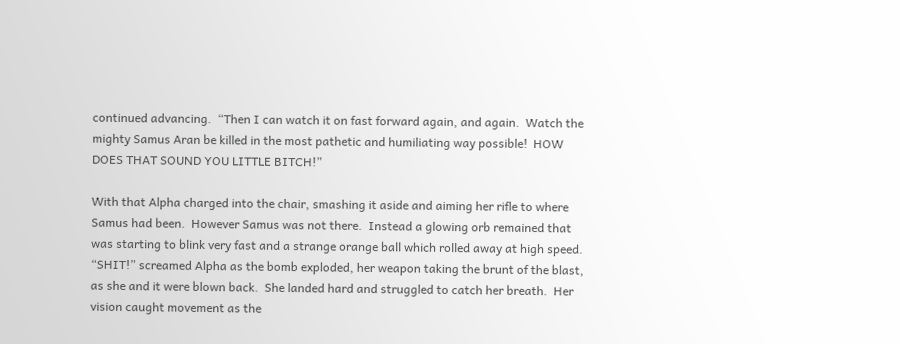continued advancing.  “Then I can watch it on fast forward again, and again.  Watch the mighty Samus Aran be killed in the most pathetic and humiliating way possible!  HOW DOES THAT SOUND YOU LITTLE BITCH!”

With that Alpha charged into the chair, smashing it aside and aiming her rifle to where Samus had been.  However Samus was not there.  Instead a glowing orb remained that was starting to blink very fast and a strange orange ball which rolled away at high speed.  “SHIT!” screamed Alpha as the bomb exploded, her weapon taking the brunt of the blast, as she and it were blown back.  She landed hard and struggled to catch her breath.  Her vision caught movement as the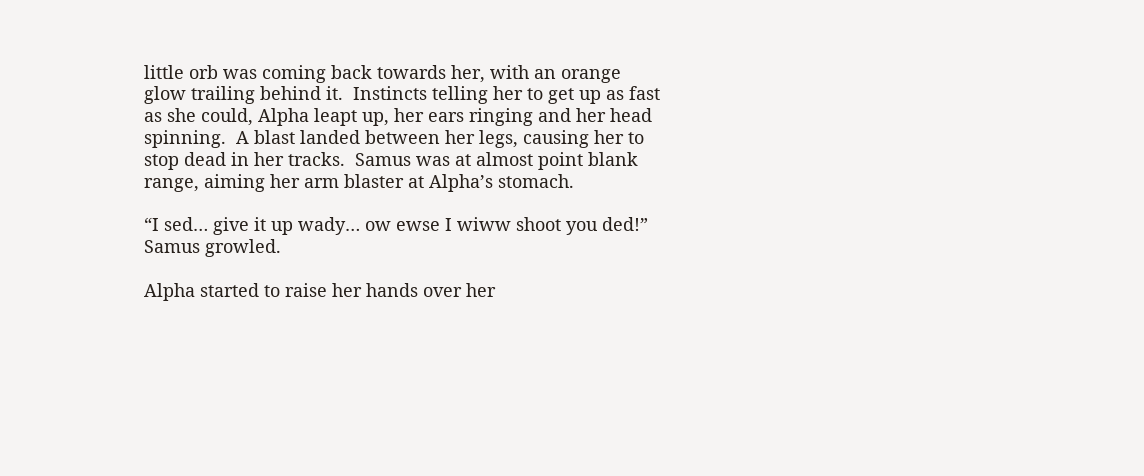little orb was coming back towards her, with an orange glow trailing behind it.  Instincts telling her to get up as fast as she could, Alpha leapt up, her ears ringing and her head spinning.  A blast landed between her legs, causing her to stop dead in her tracks.  Samus was at almost point blank range, aiming her arm blaster at Alpha’s stomach.

“I sed… give it up wady… ow ewse I wiww shoot you ded!”  Samus growled.

Alpha started to raise her hands over her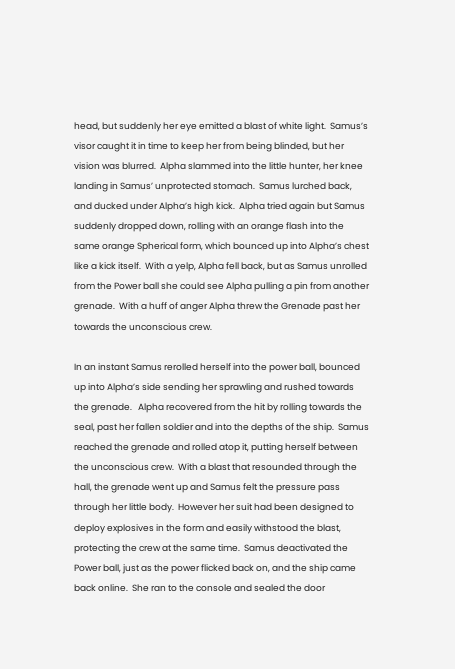head, but suddenly her eye emitted a blast of white light.  Samus’s visor caught it in time to keep her from being blinded, but her vision was blurred.  Alpha slammed into the little hunter, her knee landing in Samus’ unprotected stomach.  Samus lurched back, and ducked under Alpha’s high kick.  Alpha tried again but Samus suddenly dropped down, rolling with an orange flash into the same orange Spherical form, which bounced up into Alpha’s chest like a kick itself.  With a yelp, Alpha fell back, but as Samus unrolled from the Power ball she could see Alpha pulling a pin from another grenade.  With a huff of anger Alpha threw the Grenade past her towards the unconscious crew.

In an instant Samus rerolled herself into the power ball, bounced up into Alpha’s side sending her sprawling and rushed towards the grenade.   Alpha recovered from the hit by rolling towards the seal, past her fallen soldier and into the depths of the ship.  Samus reached the grenade and rolled atop it, putting herself between the unconscious crew.  With a blast that resounded through the hall, the grenade went up and Samus felt the pressure pass through her little body.  However her suit had been designed to deploy explosives in the form and easily withstood the blast, protecting the crew at the same time.  Samus deactivated the Power ball, just as the power flicked back on, and the ship came back online.  She ran to the console and sealed the door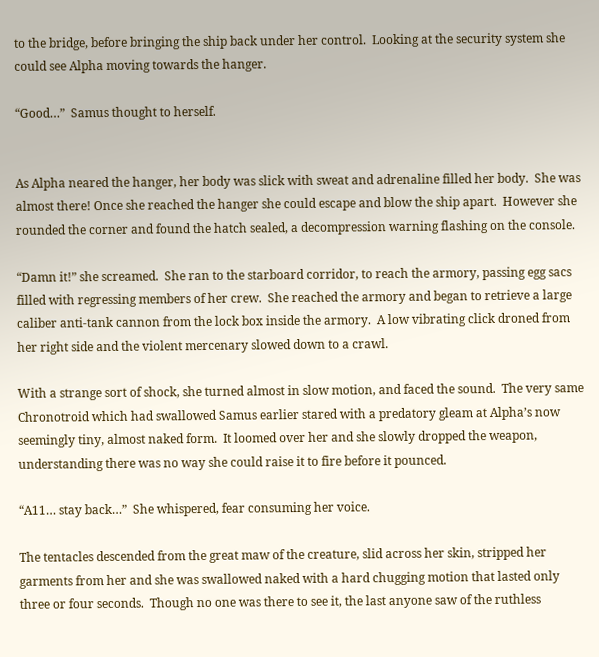to the bridge, before bringing the ship back under her control.  Looking at the security system she could see Alpha moving towards the hanger.

“Good…”  Samus thought to herself.


As Alpha neared the hanger, her body was slick with sweat and adrenaline filled her body.  She was almost there! Once she reached the hanger she could escape and blow the ship apart.  However she rounded the corner and found the hatch sealed, a decompression warning flashing on the console.

“Damn it!” she screamed.  She ran to the starboard corridor, to reach the armory, passing egg sacs filled with regressing members of her crew.  She reached the armory and began to retrieve a large caliber anti-tank cannon from the lock box inside the armory.  A low vibrating click droned from her right side and the violent mercenary slowed down to a crawl.

With a strange sort of shock, she turned almost in slow motion, and faced the sound.  The very same Chronotroid which had swallowed Samus earlier stared with a predatory gleam at Alpha’s now seemingly tiny, almost naked form.  It loomed over her and she slowly dropped the weapon, understanding there was no way she could raise it to fire before it pounced.

“A11… stay back…”  She whispered, fear consuming her voice.

The tentacles descended from the great maw of the creature, slid across her skin, stripped her garments from her and she was swallowed naked with a hard chugging motion that lasted only three or four seconds.  Though no one was there to see it, the last anyone saw of the ruthless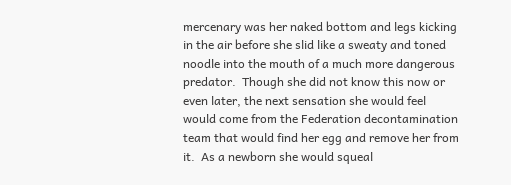mercenary was her naked bottom and legs kicking in the air before she slid like a sweaty and toned noodle into the mouth of a much more dangerous predator.  Though she did not know this now or even later, the next sensation she would feel would come from the Federation decontamination team that would find her egg and remove her from it.  As a newborn she would squeal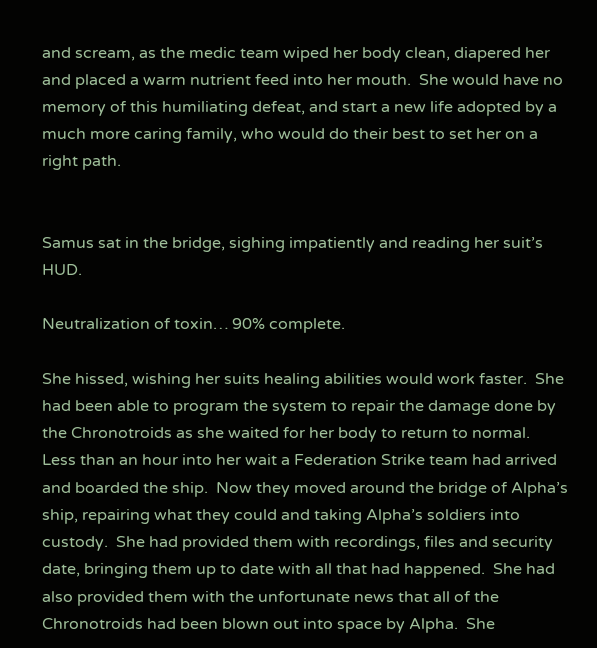and scream, as the medic team wiped her body clean, diapered her and placed a warm nutrient feed into her mouth.  She would have no memory of this humiliating defeat, and start a new life adopted by a much more caring family, who would do their best to set her on a right path.


Samus sat in the bridge, sighing impatiently and reading her suit’s HUD.

Neutralization of toxin… 90% complete.

She hissed, wishing her suits healing abilities would work faster.  She had been able to program the system to repair the damage done by the Chronotroids as she waited for her body to return to normal.  Less than an hour into her wait a Federation Strike team had arrived and boarded the ship.  Now they moved around the bridge of Alpha’s ship, repairing what they could and taking Alpha’s soldiers into custody.  She had provided them with recordings, files and security date, bringing them up to date with all that had happened.  She had also provided them with the unfortunate news that all of the Chronotroids had been blown out into space by Alpha.  She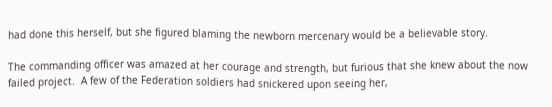had done this herself, but she figured blaming the newborn mercenary would be a believable story.

The commanding officer was amazed at her courage and strength, but furious that she knew about the now failed project.  A few of the Federation soldiers had snickered upon seeing her,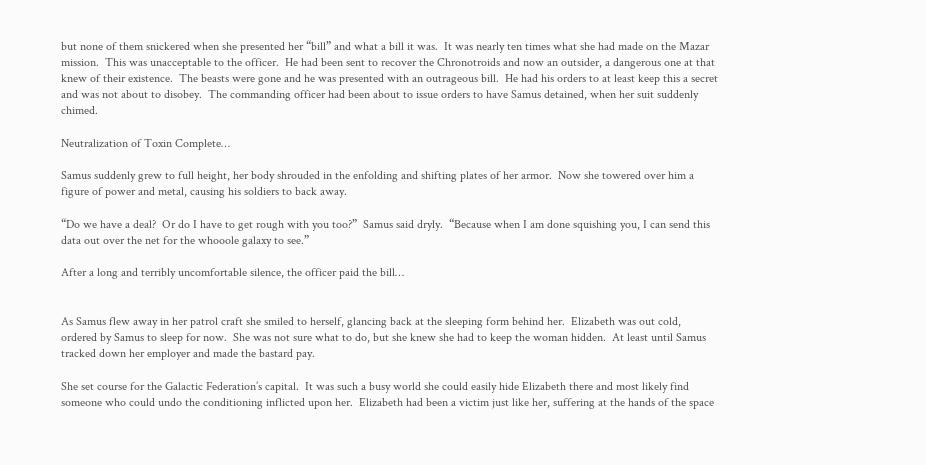but none of them snickered when she presented her “bill” and what a bill it was.  It was nearly ten times what she had made on the Mazar mission.  This was unacceptable to the officer.  He had been sent to recover the Chronotroids and now an outsider, a dangerous one at that knew of their existence.  The beasts were gone and he was presented with an outrageous bill.  He had his orders to at least keep this a secret and was not about to disobey.  The commanding officer had been about to issue orders to have Samus detained, when her suit suddenly chimed.

Neutralization of Toxin Complete…

Samus suddenly grew to full height, her body shrouded in the enfolding and shifting plates of her armor.  Now she towered over him a figure of power and metal, causing his soldiers to back away.

“Do we have a deal?  Or do I have to get rough with you too?”  Samus said dryly.  “Because when I am done squishing you, I can send this data out over the net for the whooole galaxy to see.”

After a long and terribly uncomfortable silence, the officer paid the bill…


As Samus flew away in her patrol craft she smiled to herself, glancing back at the sleeping form behind her.  Elizabeth was out cold, ordered by Samus to sleep for now.  She was not sure what to do, but she knew she had to keep the woman hidden.  At least until Samus tracked down her employer and made the bastard pay.

She set course for the Galactic Federation’s capital.  It was such a busy world she could easily hide Elizabeth there and most likely find someone who could undo the conditioning inflicted upon her.  Elizabeth had been a victim just like her, suffering at the hands of the space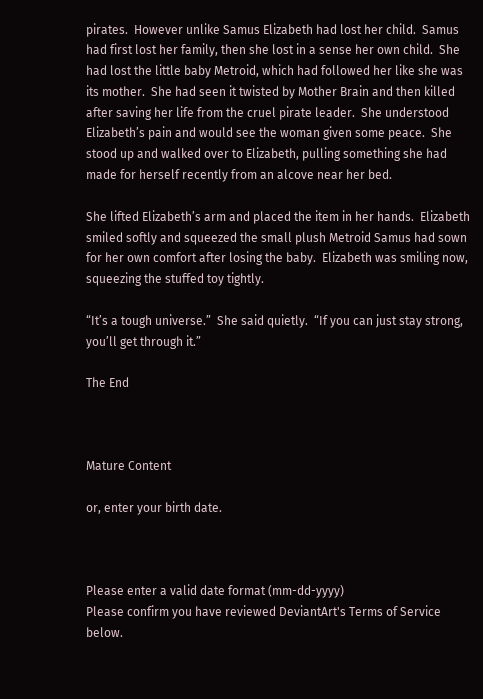pirates.  However unlike Samus Elizabeth had lost her child.  Samus had first lost her family, then she lost in a sense her own child.  She had lost the little baby Metroid, which had followed her like she was its mother.  She had seen it twisted by Mother Brain and then killed after saving her life from the cruel pirate leader.  She understood Elizabeth’s pain and would see the woman given some peace.  She stood up and walked over to Elizabeth, pulling something she had made for herself recently from an alcove near her bed.

She lifted Elizabeth’s arm and placed the item in her hands.  Elizabeth smiled softly and squeezed the small plush Metroid Samus had sown for her own comfort after losing the baby.  Elizabeth was smiling now, squeezing the stuffed toy tightly.

“It’s a tough universe.”  She said quietly.  “If you can just stay strong, you’ll get through it.”

The End



Mature Content

or, enter your birth date.



Please enter a valid date format (mm-dd-yyyy)
Please confirm you have reviewed DeviantArt's Terms of Service below.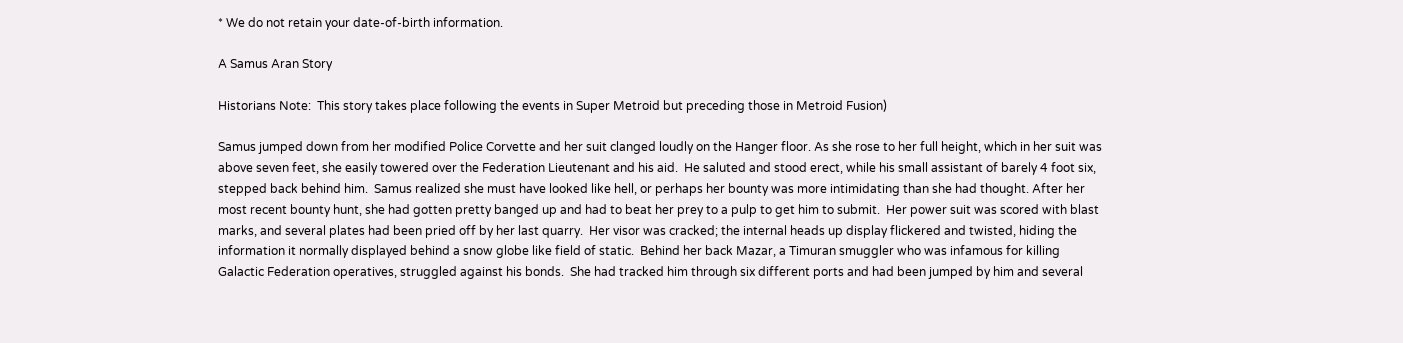* We do not retain your date-of-birth information.

A Samus Aran Story

Historians Note:  This story takes place following the events in Super Metroid but preceding those in Metroid Fusion)

Samus jumped down from her modified Police Corvette and her suit clanged loudly on the Hanger floor. As she rose to her full height, which in her suit was above seven feet, she easily towered over the Federation Lieutenant and his aid.  He saluted and stood erect, while his small assistant of barely 4 foot six, stepped back behind him.  Samus realized she must have looked like hell, or perhaps her bounty was more intimidating than she had thought. After her most recent bounty hunt, she had gotten pretty banged up and had to beat her prey to a pulp to get him to submit.  Her power suit was scored with blast marks, and several plates had been pried off by her last quarry.  Her visor was cracked; the internal heads up display flickered and twisted, hiding the information it normally displayed behind a snow globe like field of static.  Behind her back Mazar, a Timuran smuggler who was infamous for killing Galactic Federation operatives, struggled against his bonds.  She had tracked him through six different ports and had been jumped by him and several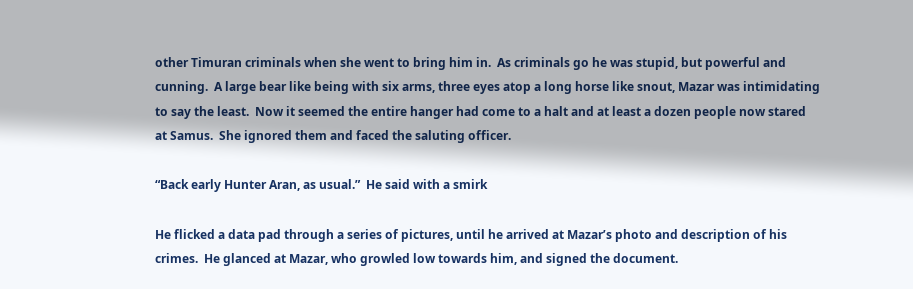other Timuran criminals when she went to bring him in.  As criminals go he was stupid, but powerful and cunning.  A large bear like being with six arms, three eyes atop a long horse like snout, Mazar was intimidating to say the least.  Now it seemed the entire hanger had come to a halt and at least a dozen people now stared at Samus.  She ignored them and faced the saluting officer.

“Back early Hunter Aran, as usual.”  He said with a smirk

He flicked a data pad through a series of pictures, until he arrived at Mazar’s photo and description of his crimes.  He glanced at Mazar, who growled low towards him, and signed the document.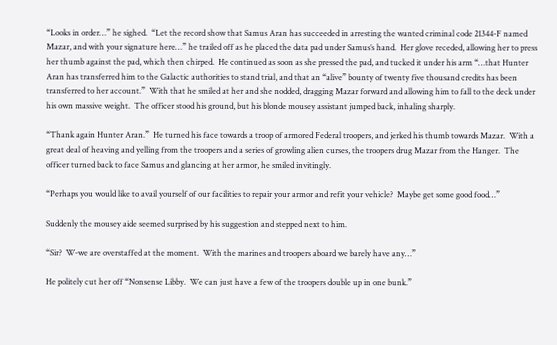“Looks in order…” he sighed.  “Let the record show that Samus Aran has succeeded in arresting the wanted criminal code 21344-F named Mazar, and with your signature here…” he trailed off as he placed the data pad under Samus’s hand.  Her glove receded, allowing her to press her thumb against the pad, which then chirped.  He continued as soon as she pressed the pad, and tucked it under his arm “…that Hunter Aran has transferred him to the Galactic authorities to stand trial, and that an “alive” bounty of twenty five thousand credits has been transferred to her account.”  With that he smiled at her and she nodded, dragging Mazar forward and allowing him to fall to the deck under his own massive weight.  The officer stood his ground, but his blonde mousey assistant jumped back, inhaling sharply.

“Thank again Hunter Aran.”  He turned his face towards a troop of armored Federal troopers, and jerked his thumb towards Mazar.  With a great deal of heaving and yelling from the troopers and a series of growling alien curses, the troopers drug Mazar from the Hanger.  The officer turned back to face Samus and glancing at her armor, he smiled invitingly.

“Perhaps you would like to avail yourself of our facilities to repair your armor and refit your vehicle?  Maybe get some good food…”

Suddenly the mousey aide seemed surprised by his suggestion and stepped next to him.

“Sir?  W-we are overstaffed at the moment.  With the marines and troopers aboard we barely have any…”

He politely cut her off “Nonsense Libby.  We can just have a few of the troopers double up in one bunk.”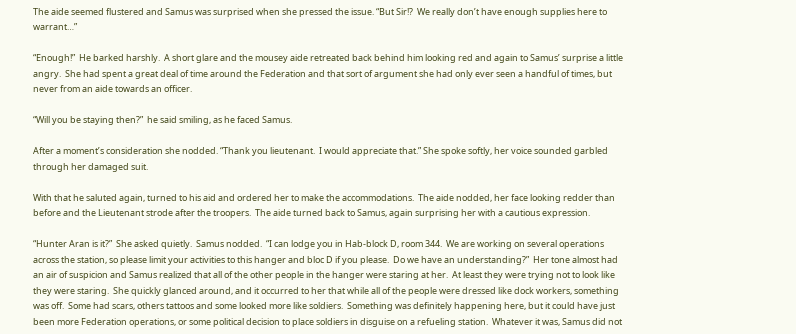The aide seemed flustered and Samus was surprised when she pressed the issue. “But Sir!?  We really don’t have enough supplies here to warrant…”

“Enough!”  He barked harshly.  A short glare and the mousey aide retreated back behind him looking red and again to Samus’ surprise a little angry.  She had spent a great deal of time around the Federation and that sort of argument she had only ever seen a handful of times, but never from an aide towards an officer.

“Will you be staying then?”  he said smiling, as he faced Samus.

After a moment’s consideration she nodded. “Thank you lieutenant.  I would appreciate that.” She spoke softly, her voice sounded garbled through her damaged suit.

With that he saluted again, turned to his aid and ordered her to make the accommodations.  The aide nodded, her face looking redder than before and the Lieutenant strode after the troopers.  The aide turned back to Samus, again surprising her with a cautious expression.

“Hunter Aran is it?”  She asked quietly.  Samus nodded.  “I can lodge you in Hab-block D, room 344.  We are working on several operations across the station, so please limit your activities to this hanger and bloc D if you please.  Do we have an understanding?”  Her tone almost had an air of suspicion and Samus realized that all of the other people in the hanger were staring at her.  At least they were trying not to look like they were staring.  She quickly glanced around, and it occurred to her that while all of the people were dressed like dock workers, something was off.  Some had scars, others tattoos and some looked more like soldiers.  Something was definitely happening here, but it could have just been more Federation operations, or some political decision to place soldiers in disguise on a refueling station.  Whatever it was, Samus did not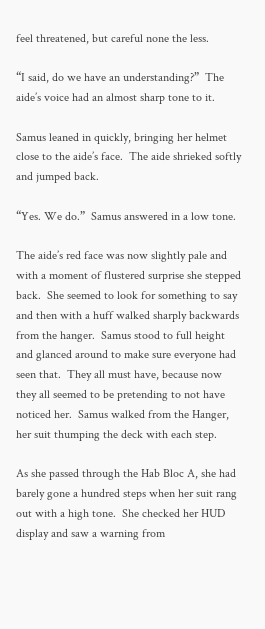feel threatened, but careful none the less.

“I said, do we have an understanding?”  The aide’s voice had an almost sharp tone to it.

Samus leaned in quickly, bringing her helmet close to the aide’s face.  The aide shrieked softly and jumped back.

“Yes. We do.”  Samus answered in a low tone.

The aide’s red face was now slightly pale and with a moment of flustered surprise she stepped back.  She seemed to look for something to say and then with a huff walked sharply backwards from the hanger.  Samus stood to full height and glanced around to make sure everyone had seen that.  They all must have, because now they all seemed to be pretending to not have noticed her.  Samus walked from the Hanger, her suit thumping the deck with each step.

As she passed through the Hab Bloc A, she had barely gone a hundred steps when her suit rang out with a high tone.  She checked her HUD display and saw a warning from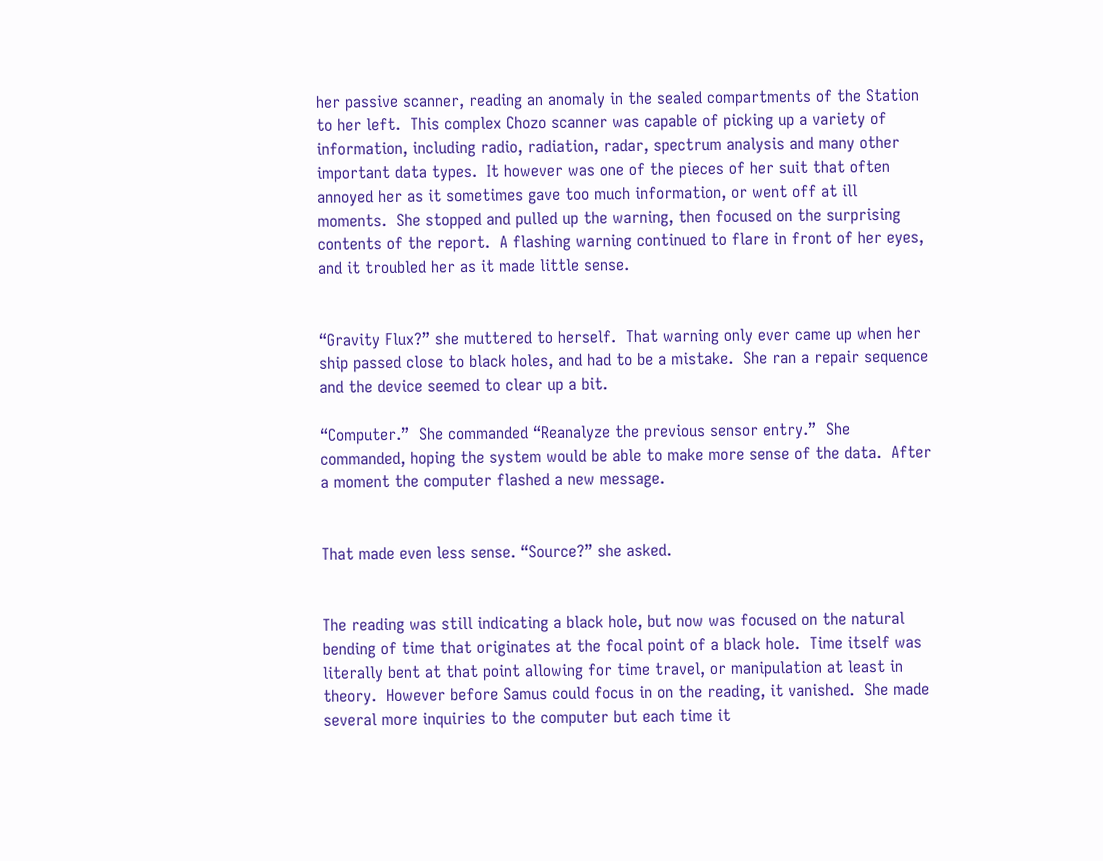her passive scanner, reading an anomaly in the sealed compartments of the Station to her left.  This complex Chozo scanner was capable of picking up a variety of information, including radio, radiation, radar, spectrum analysis and many other important data types.  It however was one of the pieces of her suit that often annoyed her as it sometimes gave too much information, or went off at ill moments.  She stopped and pulled up the warning, then focused on the surprising contents of the report.  A flashing warning continued to flare in front of her eyes, and it troubled her as it made little sense.


“Gravity Flux?” she muttered to herself.  That warning only ever came up when her ship passed close to black holes, and had to be a mistake.  She ran a repair sequence and the device seemed to clear up a bit.

“Computer.”  She commanded “Reanalyze the previous sensor entry.”  She commanded, hoping the system would be able to make more sense of the data.  After a moment the computer flashed a new message.


That made even less sense. “Source?” she asked.


The reading was still indicating a black hole, but now was focused on the natural bending of time that originates at the focal point of a black hole.  Time itself was literally bent at that point allowing for time travel, or manipulation at least in theory.  However before Samus could focus in on the reading, it vanished.  She made several more inquiries to the computer but each time it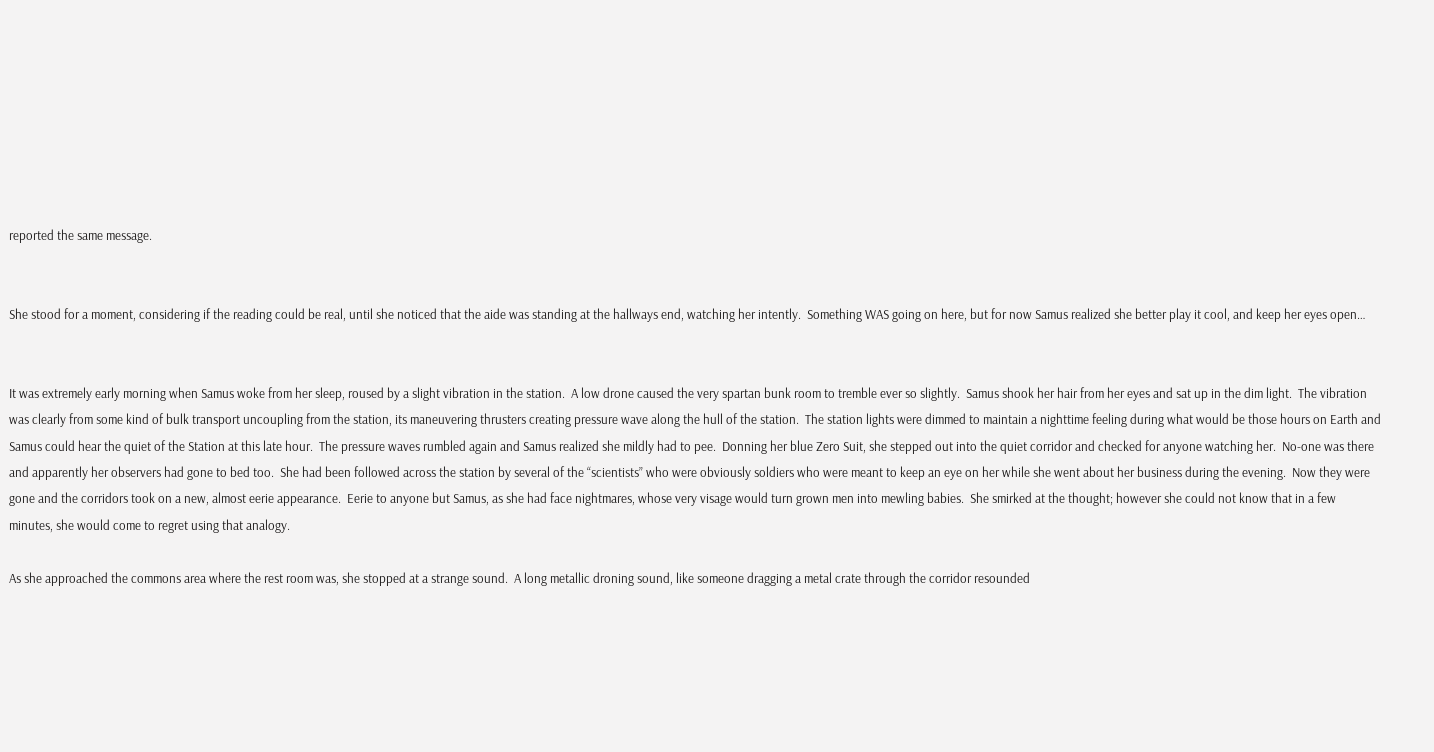reported the same message.


She stood for a moment, considering if the reading could be real, until she noticed that the aide was standing at the hallways end, watching her intently.  Something WAS going on here, but for now Samus realized she better play it cool, and keep her eyes open…


It was extremely early morning when Samus woke from her sleep, roused by a slight vibration in the station.  A low drone caused the very spartan bunk room to tremble ever so slightly.  Samus shook her hair from her eyes and sat up in the dim light.  The vibration was clearly from some kind of bulk transport uncoupling from the station, its maneuvering thrusters creating pressure wave along the hull of the station.  The station lights were dimmed to maintain a nighttime feeling during what would be those hours on Earth and Samus could hear the quiet of the Station at this late hour.  The pressure waves rumbled again and Samus realized she mildly had to pee.  Donning her blue Zero Suit, she stepped out into the quiet corridor and checked for anyone watching her.  No-one was there and apparently her observers had gone to bed too.  She had been followed across the station by several of the “scientists” who were obviously soldiers who were meant to keep an eye on her while she went about her business during the evening.  Now they were gone and the corridors took on a new, almost eerie appearance.  Eerie to anyone but Samus, as she had face nightmares, whose very visage would turn grown men into mewling babies.  She smirked at the thought; however she could not know that in a few minutes, she would come to regret using that analogy.

As she approached the commons area where the rest room was, she stopped at a strange sound.  A long metallic droning sound, like someone dragging a metal crate through the corridor resounded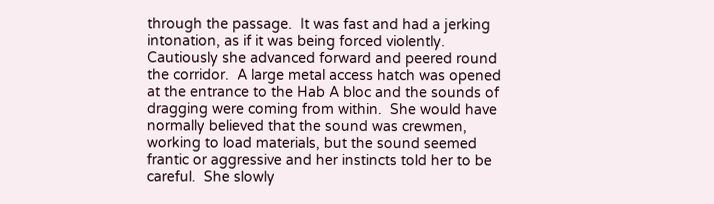through the passage.  It was fast and had a jerking intonation, as if it was being forced violently.  Cautiously she advanced forward and peered round the corridor.  A large metal access hatch was opened at the entrance to the Hab A bloc and the sounds of dragging were coming from within.  She would have normally believed that the sound was crewmen, working to load materials, but the sound seemed frantic or aggressive and her instincts told her to be careful.  She slowly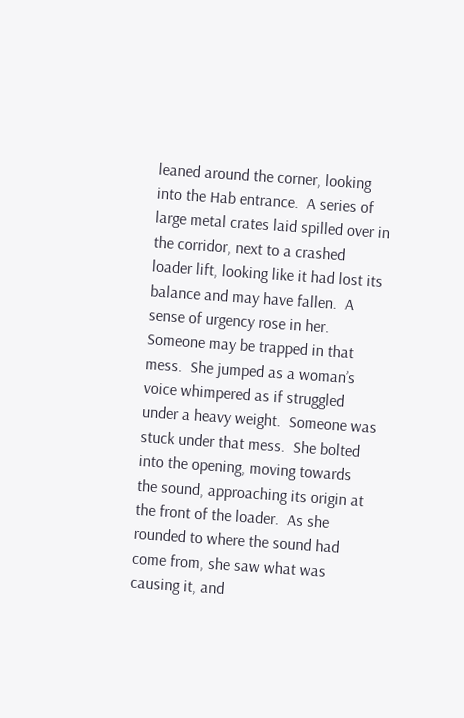leaned around the corner, looking into the Hab entrance.  A series of large metal crates laid spilled over in the corridor, next to a crashed loader lift, looking like it had lost its balance and may have fallen.  A sense of urgency rose in her.  Someone may be trapped in that mess.  She jumped as a woman’s voice whimpered as if struggled under a heavy weight.  Someone was stuck under that mess.  She bolted into the opening, moving towards the sound, approaching its origin at the front of the loader.  As she rounded to where the sound had come from, she saw what was causing it, and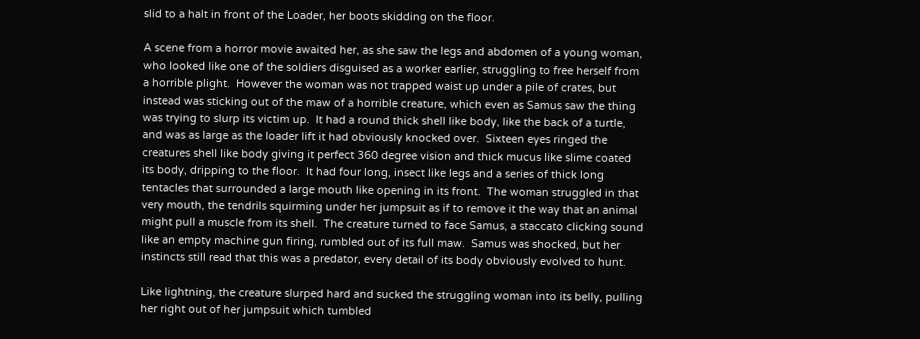slid to a halt in front of the Loader, her boots skidding on the floor.

A scene from a horror movie awaited her, as she saw the legs and abdomen of a young woman, who looked like one of the soldiers disguised as a worker earlier, struggling to free herself from a horrible plight.  However the woman was not trapped waist up under a pile of crates, but instead was sticking out of the maw of a horrible creature, which even as Samus saw the thing was trying to slurp its victim up.  It had a round thick shell like body, like the back of a turtle, and was as large as the loader lift it had obviously knocked over.  Sixteen eyes ringed the creatures shell like body giving it perfect 360 degree vision and thick mucus like slime coated its body, dripping to the floor.  It had four long, insect like legs and a series of thick long tentacles that surrounded a large mouth like opening in its front.  The woman struggled in that very mouth, the tendrils squirming under her jumpsuit as if to remove it the way that an animal might pull a muscle from its shell.  The creature turned to face Samus, a staccato clicking sound like an empty machine gun firing, rumbled out of its full maw.  Samus was shocked, but her instincts still read that this was a predator, every detail of its body obviously evolved to hunt.

Like lightning, the creature slurped hard and sucked the struggling woman into its belly, pulling her right out of her jumpsuit which tumbled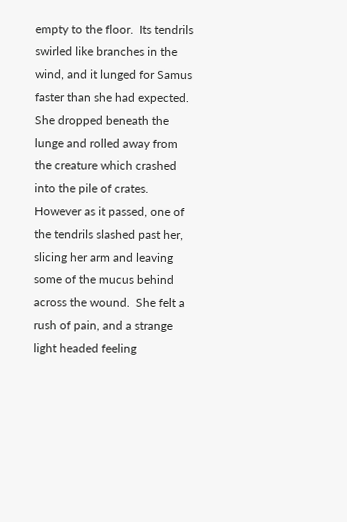empty to the floor.  Its tendrils swirled like branches in the wind, and it lunged for Samus faster than she had expected.  She dropped beneath the lunge and rolled away from the creature which crashed into the pile of crates.  However as it passed, one of the tendrils slashed past her, slicing her arm and leaving some of the mucus behind across the wound.  She felt a rush of pain, and a strange light headed feeling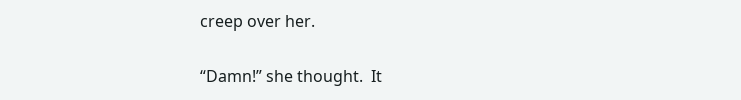creep over her.

“Damn!” she thought.  It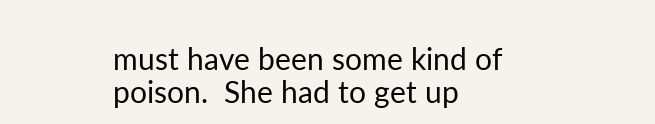must have been some kind of poison.  She had to get up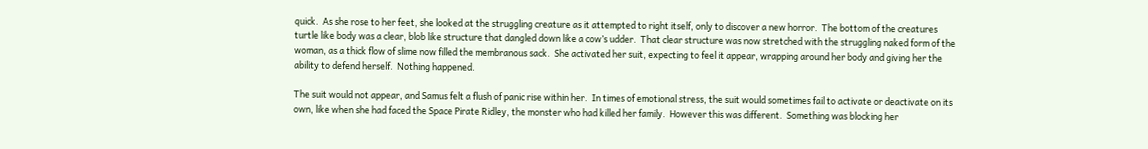quick.  As she rose to her feet, she looked at the struggling creature as it attempted to right itself, only to discover a new horror.  The bottom of the creatures turtle like body was a clear, blob like structure that dangled down like a cow’s udder.  That clear structure was now stretched with the struggling naked form of the woman, as a thick flow of slime now filled the membranous sack.  She activated her suit, expecting to feel it appear, wrapping around her body and giving her the ability to defend herself.  Nothing happened.

The suit would not appear, and Samus felt a flush of panic rise within her.  In times of emotional stress, the suit would sometimes fail to activate or deactivate on its own, like when she had faced the Space Pirate Ridley, the monster who had killed her family.  However this was different.  Something was blocking her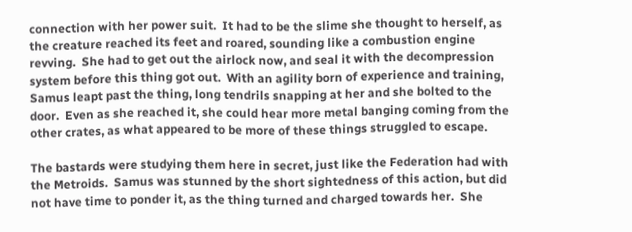connection with her power suit.  It had to be the slime she thought to herself, as the creature reached its feet and roared, sounding like a combustion engine revving.  She had to get out the airlock now, and seal it with the decompression system before this thing got out.  With an agility born of experience and training, Samus leapt past the thing, long tendrils snapping at her and she bolted to the door.  Even as she reached it, she could hear more metal banging coming from the other crates, as what appeared to be more of these things struggled to escape.

The bastards were studying them here in secret, just like the Federation had with the Metroids.  Samus was stunned by the short sightedness of this action, but did not have time to ponder it, as the thing turned and charged towards her.  She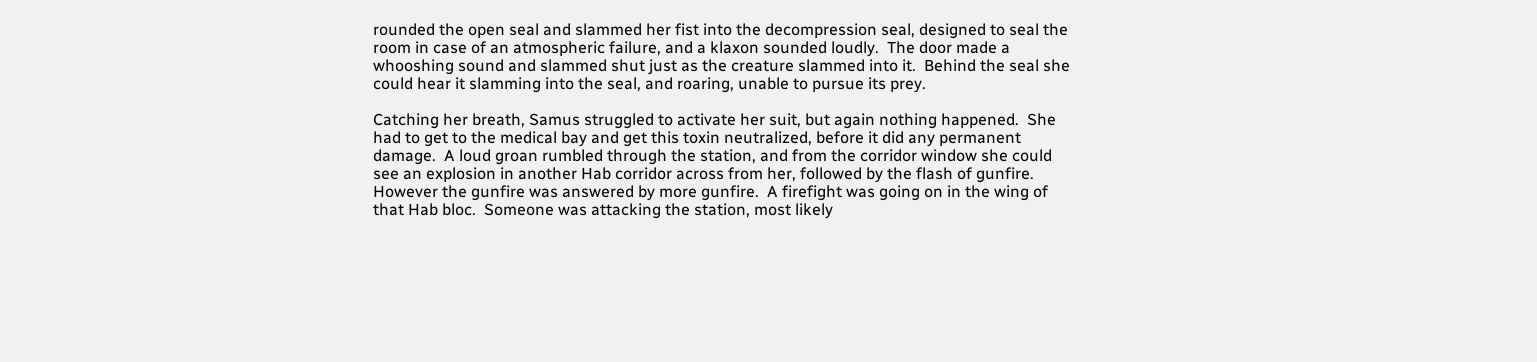rounded the open seal and slammed her fist into the decompression seal, designed to seal the room in case of an atmospheric failure, and a klaxon sounded loudly.  The door made a whooshing sound and slammed shut just as the creature slammed into it.  Behind the seal she could hear it slamming into the seal, and roaring, unable to pursue its prey.

Catching her breath, Samus struggled to activate her suit, but again nothing happened.  She had to get to the medical bay and get this toxin neutralized, before it did any permanent damage.  A loud groan rumbled through the station, and from the corridor window she could see an explosion in another Hab corridor across from her, followed by the flash of gunfire.  However the gunfire was answered by more gunfire.  A firefight was going on in the wing of that Hab bloc.  Someone was attacking the station, most likely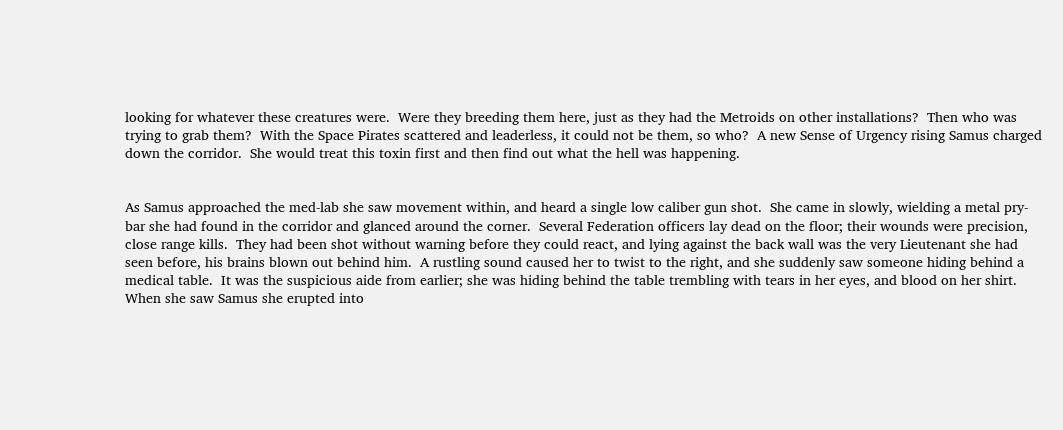looking for whatever these creatures were.  Were they breeding them here, just as they had the Metroids on other installations?  Then who was trying to grab them?  With the Space Pirates scattered and leaderless, it could not be them, so who?  A new Sense of Urgency rising Samus charged down the corridor.  She would treat this toxin first and then find out what the hell was happening.


As Samus approached the med-lab she saw movement within, and heard a single low caliber gun shot.  She came in slowly, wielding a metal pry-bar she had found in the corridor and glanced around the corner.  Several Federation officers lay dead on the floor; their wounds were precision, close range kills.  They had been shot without warning before they could react, and lying against the back wall was the very Lieutenant she had seen before, his brains blown out behind him.  A rustling sound caused her to twist to the right, and she suddenly saw someone hiding behind a medical table.  It was the suspicious aide from earlier; she was hiding behind the table trembling with tears in her eyes, and blood on her shirt.  When she saw Samus she erupted into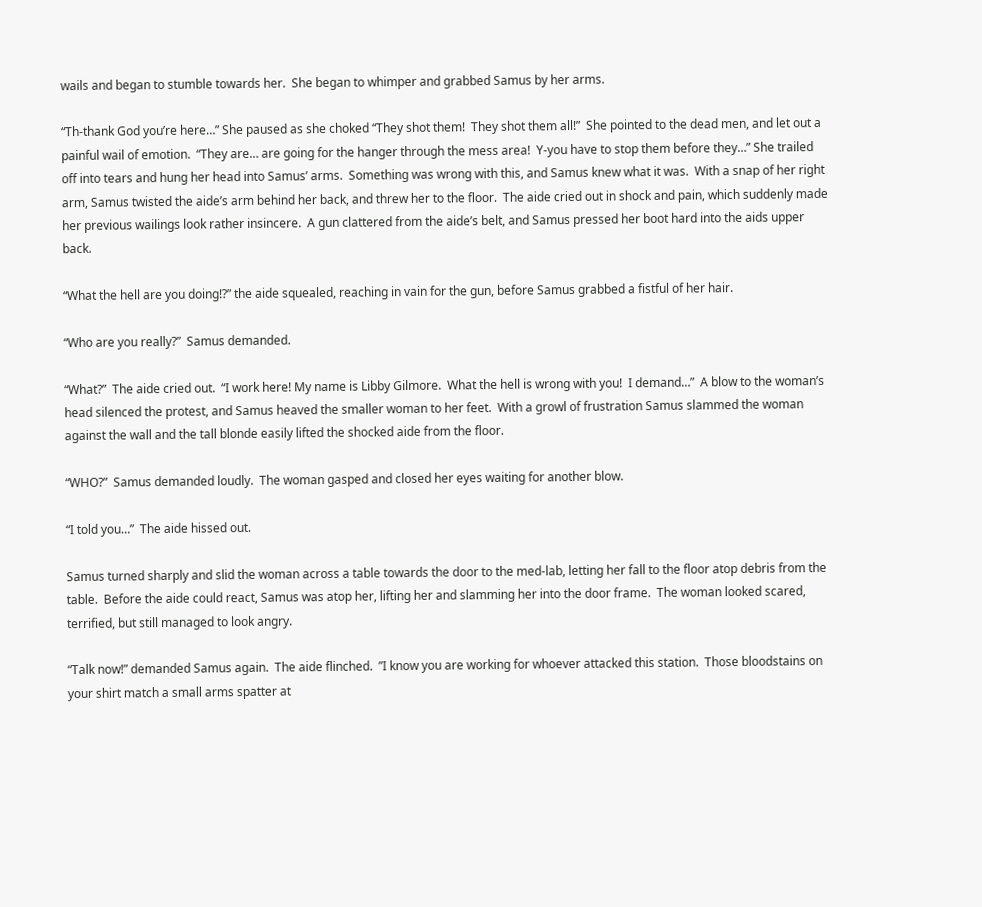wails and began to stumble towards her.  She began to whimper and grabbed Samus by her arms.

“Th-thank God you’re here…” She paused as she choked “They shot them!  They shot them all!”  She pointed to the dead men, and let out a painful wail of emotion.  “They are… are going for the hanger through the mess area!  Y-you have to stop them before they…” She trailed off into tears and hung her head into Samus’ arms.  Something was wrong with this, and Samus knew what it was.  With a snap of her right arm, Samus twisted the aide’s arm behind her back, and threw her to the floor.  The aide cried out in shock and pain, which suddenly made her previous wailings look rather insincere.  A gun clattered from the aide’s belt, and Samus pressed her boot hard into the aids upper back.

“What the hell are you doing!?” the aide squealed, reaching in vain for the gun, before Samus grabbed a fistful of her hair.

“Who are you really?”  Samus demanded.

“What?”  The aide cried out.  “I work here! My name is Libby Gilmore.  What the hell is wrong with you!  I demand…”  A blow to the woman’s head silenced the protest, and Samus heaved the smaller woman to her feet.  With a growl of frustration Samus slammed the woman against the wall and the tall blonde easily lifted the shocked aide from the floor.

“WHO?”  Samus demanded loudly.  The woman gasped and closed her eyes waiting for another blow.

“I told you…”  The aide hissed out.

Samus turned sharply and slid the woman across a table towards the door to the med-lab, letting her fall to the floor atop debris from the table.  Before the aide could react, Samus was atop her, lifting her and slamming her into the door frame.  The woman looked scared, terrified, but still managed to look angry.

“Talk now!” demanded Samus again.  The aide flinched.  ”I know you are working for whoever attacked this station.  Those bloodstains on your shirt match a small arms spatter at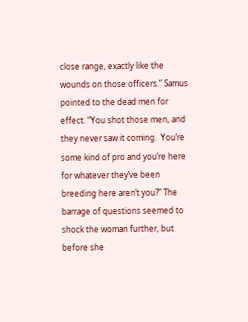close range, exactly like the wounds on those officers.” Samus pointed to the dead men for effect. “You shot those men, and they never saw it coming.  You’re some kind of pro and you’re here for whatever they’ve been breeding here aren’t you?” The barrage of questions seemed to shock the woman further, but before she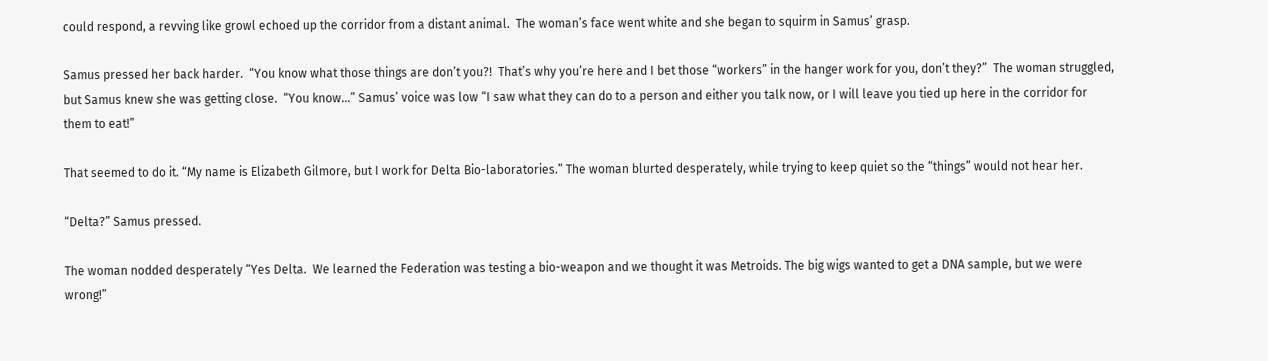could respond, a revving like growl echoed up the corridor from a distant animal.  The woman’s face went white and she began to squirm in Samus’ grasp.

Samus pressed her back harder.  “You know what those things are don’t you?!  That’s why you’re here and I bet those “workers” in the hanger work for you, don’t they?”  The woman struggled, but Samus knew she was getting close.  “You know…” Samus’ voice was low “I saw what they can do to a person and either you talk now, or I will leave you tied up here in the corridor for them to eat!”

That seemed to do it. “My name is Elizabeth Gilmore, but I work for Delta Bio-laboratories.” The woman blurted desperately, while trying to keep quiet so the “things” would not hear her.

“Delta?” Samus pressed.

The woman nodded desperately “Yes Delta.  We learned the Federation was testing a bio-weapon and we thought it was Metroids. The big wigs wanted to get a DNA sample, but we were wrong!”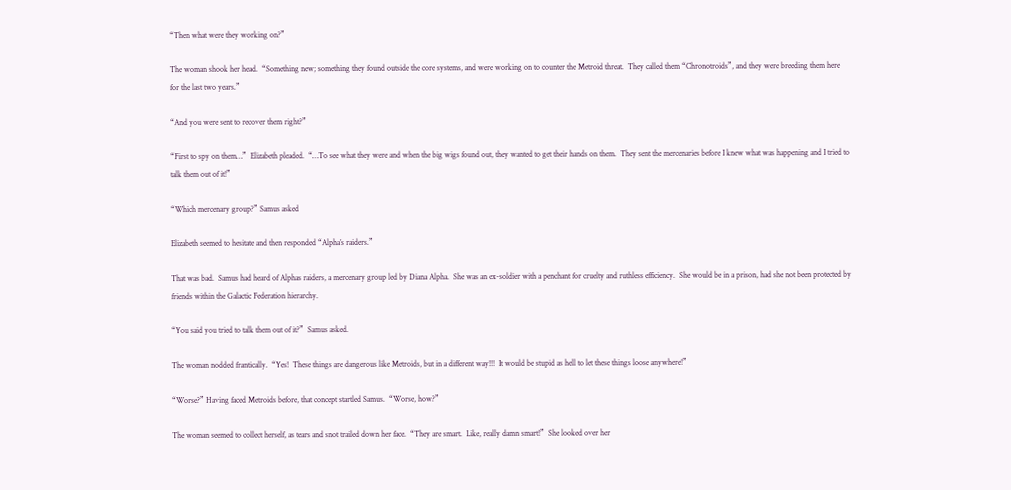“Then what were they working on?”

The woman shook her head.  “Something new; something they found outside the core systems, and were working on to counter the Metroid threat.  They called them “Chronotroids”, and they were breeding them here for the last two years.”

“And you were sent to recover them right?”

“First to spy on them…”  Elizabeth pleaded.  “…To see what they were and when the big wigs found out, they wanted to get their hands on them.  They sent the mercenaries before I knew what was happening and I tried to talk them out of it!”

“Which mercenary group?” Samus asked

Elizabeth seemed to hesitate and then responded “Alpha’s raiders.”

That was bad.  Samus had heard of Alphas raiders, a mercenary group led by Diana Alpha.  She was an ex-soldier with a penchant for cruelty and ruthless efficiency.  She would be in a prison, had she not been protected by friends within the Galactic Federation hierarchy.

“You said you tried to talk them out of it?”  Samus asked.

The woman nodded frantically.  “Yes!  These things are dangerous like Metroids, but in a different way!!!  It would be stupid as hell to let these things loose anywhere!”

“Worse?” Having faced Metroids before, that concept startled Samus.  “Worse, how?”

The woman seemed to collect herself, as tears and snot trailed down her face.  “They are smart.  Like, really damn smart!”  She looked over her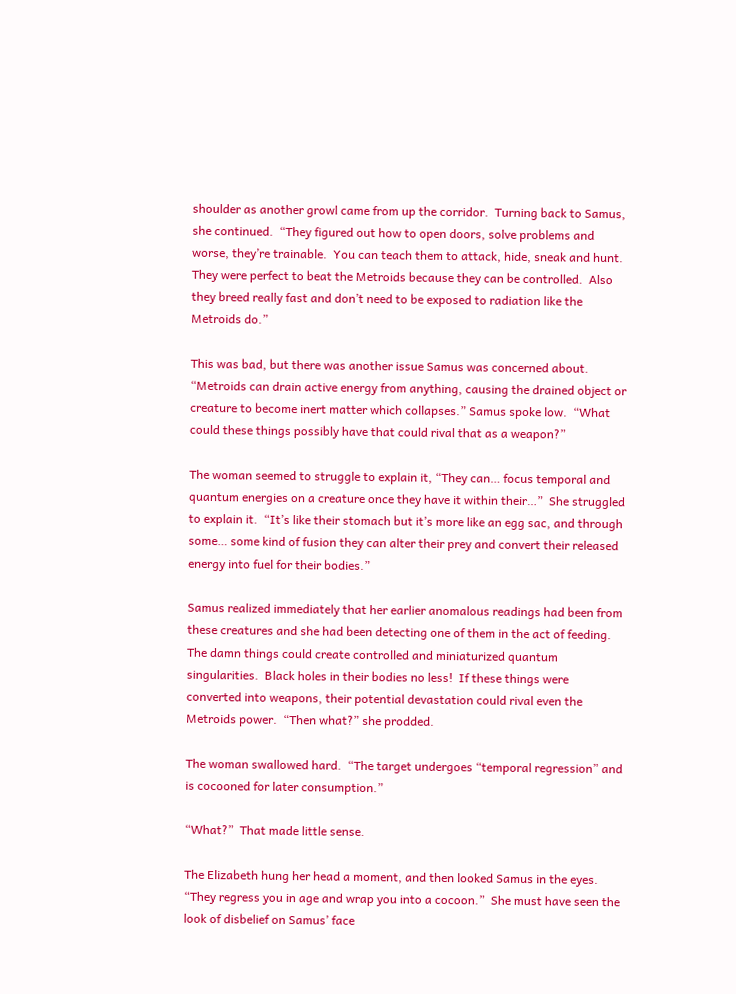shoulder as another growl came from up the corridor.  Turning back to Samus, she continued.  “They figured out how to open doors, solve problems and worse, they’re trainable.  You can teach them to attack, hide, sneak and hunt.  They were perfect to beat the Metroids because they can be controlled.  Also they breed really fast and don’t need to be exposed to radiation like the Metroids do.”

This was bad, but there was another issue Samus was concerned about.  “Metroids can drain active energy from anything, causing the drained object or creature to become inert matter which collapses.” Samus spoke low.  “What could these things possibly have that could rival that as a weapon?”

The woman seemed to struggle to explain it, “They can… focus temporal and quantum energies on a creature once they have it within their…”  She struggled to explain it.  “It’s like their stomach but it’s more like an egg sac, and through some… some kind of fusion they can alter their prey and convert their released energy into fuel for their bodies.”

Samus realized immediately that her earlier anomalous readings had been from these creatures and she had been detecting one of them in the act of feeding.  The damn things could create controlled and miniaturized quantum singularities.  Black holes in their bodies no less!  If these things were converted into weapons, their potential devastation could rival even the Metroids power.  “Then what?” she prodded.

The woman swallowed hard.  “The target undergoes “temporal regression” and is cocooned for later consumption.”

“What?”  That made little sense.

The Elizabeth hung her head a moment, and then looked Samus in the eyes.  “They regress you in age and wrap you into a cocoon.”  She must have seen the look of disbelief on Samus’ face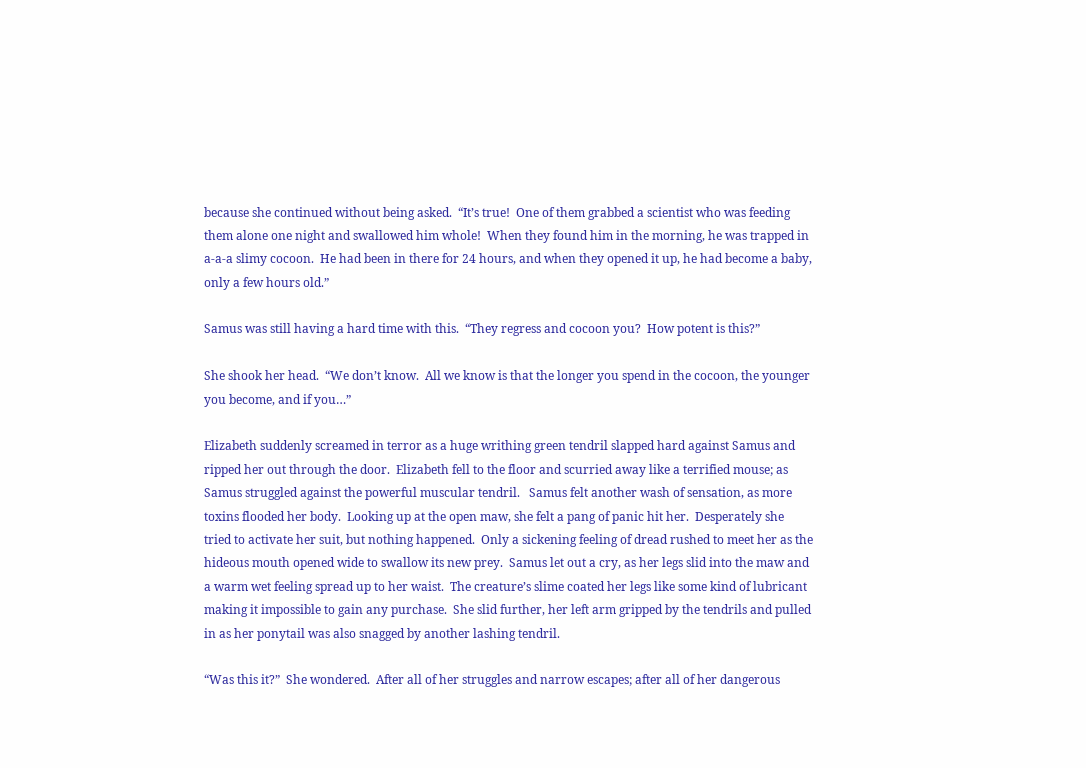because she continued without being asked.  “It’s true!  One of them grabbed a scientist who was feeding them alone one night and swallowed him whole!  When they found him in the morning, he was trapped in a-a-a slimy cocoon.  He had been in there for 24 hours, and when they opened it up, he had become a baby, only a few hours old.”

Samus was still having a hard time with this.  “They regress and cocoon you?  How potent is this?”

She shook her head.  “We don’t know.  All we know is that the longer you spend in the cocoon, the younger you become, and if you…”

Elizabeth suddenly screamed in terror as a huge writhing green tendril slapped hard against Samus and ripped her out through the door.  Elizabeth fell to the floor and scurried away like a terrified mouse; as Samus struggled against the powerful muscular tendril.   Samus felt another wash of sensation, as more toxins flooded her body.  Looking up at the open maw, she felt a pang of panic hit her.  Desperately she tried to activate her suit, but nothing happened.  Only a sickening feeling of dread rushed to meet her as the hideous mouth opened wide to swallow its new prey.  Samus let out a cry, as her legs slid into the maw and a warm wet feeling spread up to her waist.  The creature’s slime coated her legs like some kind of lubricant making it impossible to gain any purchase.  She slid further, her left arm gripped by the tendrils and pulled in as her ponytail was also snagged by another lashing tendril.

“Was this it?”  She wondered.  After all of her struggles and narrow escapes; after all of her dangerous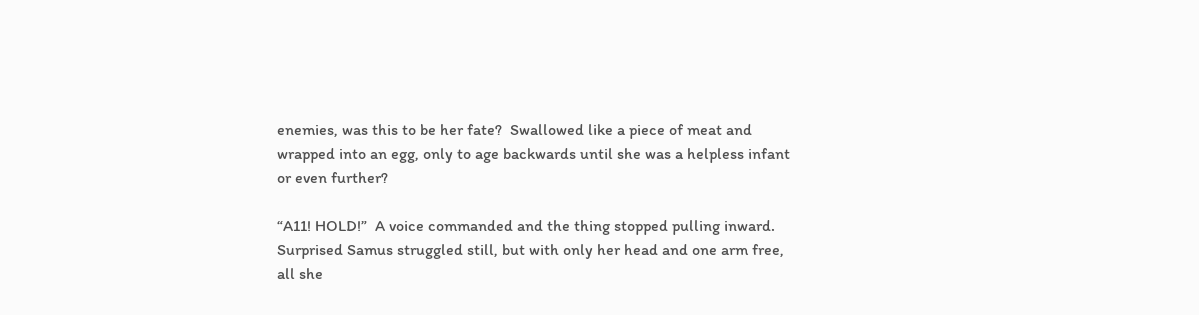enemies, was this to be her fate?  Swallowed like a piece of meat and wrapped into an egg, only to age backwards until she was a helpless infant or even further?

“A11! HOLD!”  A voice commanded and the thing stopped pulling inward.  Surprised Samus struggled still, but with only her head and one arm free, all she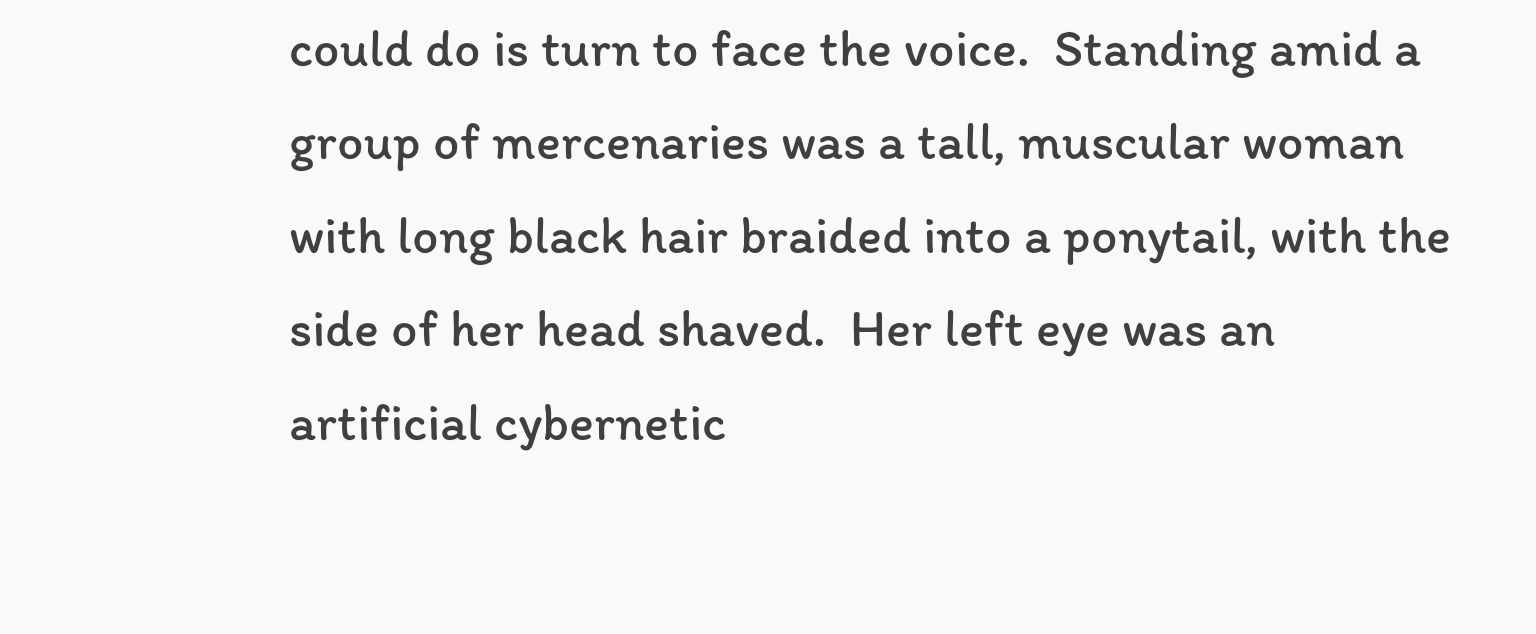could do is turn to face the voice.  Standing amid a group of mercenaries was a tall, muscular woman with long black hair braided into a ponytail, with the side of her head shaved.  Her left eye was an artificial cybernetic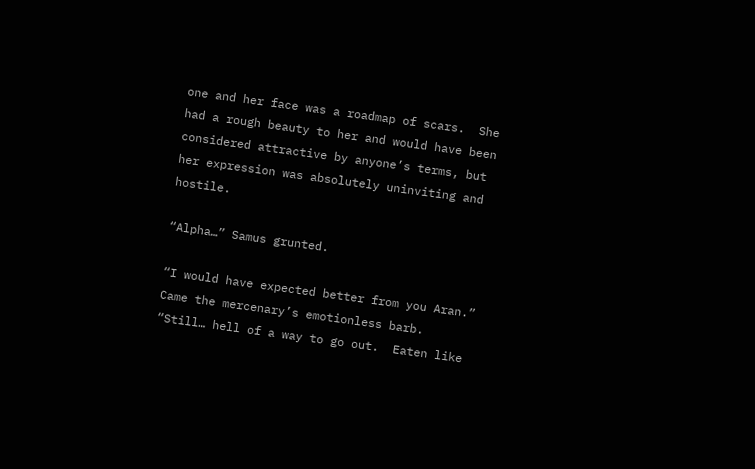one and her face was a roadmap of scars.  She had a rough beauty to her and would have been considered attractive by anyone’s terms, but her expression was absolutely uninviting and hostile.

“Alpha…” Samus grunted.

“I would have expected better from you Aran.”  Came the mercenary’s emotionless barb.  “Still… hell of a way to go out.  Eaten like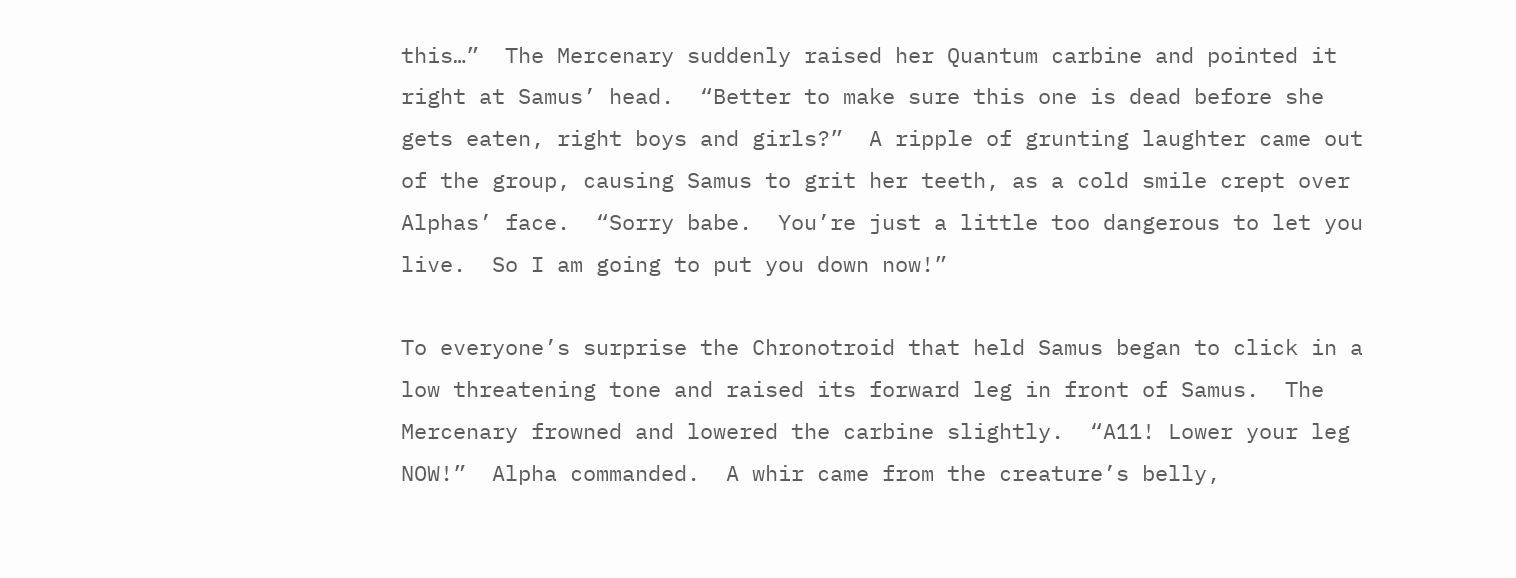this…”  The Mercenary suddenly raised her Quantum carbine and pointed it right at Samus’ head.  “Better to make sure this one is dead before she gets eaten, right boys and girls?”  A ripple of grunting laughter came out of the group, causing Samus to grit her teeth, as a cold smile crept over Alphas’ face.  “Sorry babe.  You’re just a little too dangerous to let you live.  So I am going to put you down now!”

To everyone’s surprise the Chronotroid that held Samus began to click in a low threatening tone and raised its forward leg in front of Samus.  The Mercenary frowned and lowered the carbine slightly.  “A11! Lower your leg NOW!”  Alpha commanded.  A whir came from the creature’s belly,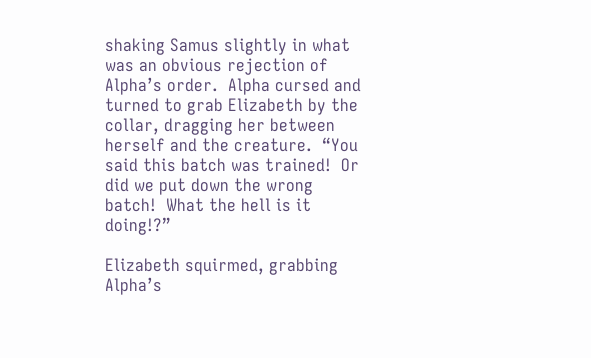shaking Samus slightly in what was an obvious rejection of Alpha’s order.  Alpha cursed and turned to grab Elizabeth by the collar, dragging her between herself and the creature.  “You said this batch was trained!  Or did we put down the wrong batch!  What the hell is it doing!?”

Elizabeth squirmed, grabbing Alpha’s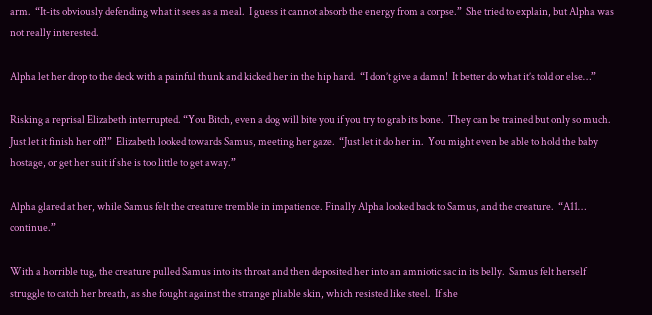arm.  “It-its obviously defending what it sees as a meal.  I guess it cannot absorb the energy from a corpse.”  She tried to explain, but Alpha was not really interested.

Alpha let her drop to the deck with a painful thunk and kicked her in the hip hard.  “I don’t give a damn!  It better do what it’s told or else…”

Risking a reprisal Elizabeth interrupted. “You Bitch, even a dog will bite you if you try to grab its bone.  They can be trained but only so much.  Just let it finish her off!”  Elizabeth looked towards Samus, meeting her gaze.  “Just let it do her in.  You might even be able to hold the baby hostage, or get her suit if she is too little to get away.”

Alpha glared at her, while Samus felt the creature tremble in impatience. Finally Alpha looked back to Samus, and the creature.  “A11… continue.”

With a horrible tug, the creature pulled Samus into its throat and then deposited her into an amniotic sac in its belly.  Samus felt herself struggle to catch her breath, as she fought against the strange pliable skin, which resisted like steel.  If she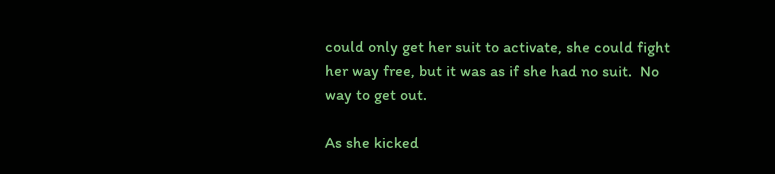could only get her suit to activate, she could fight her way free, but it was as if she had no suit.  No way to get out.

As she kicked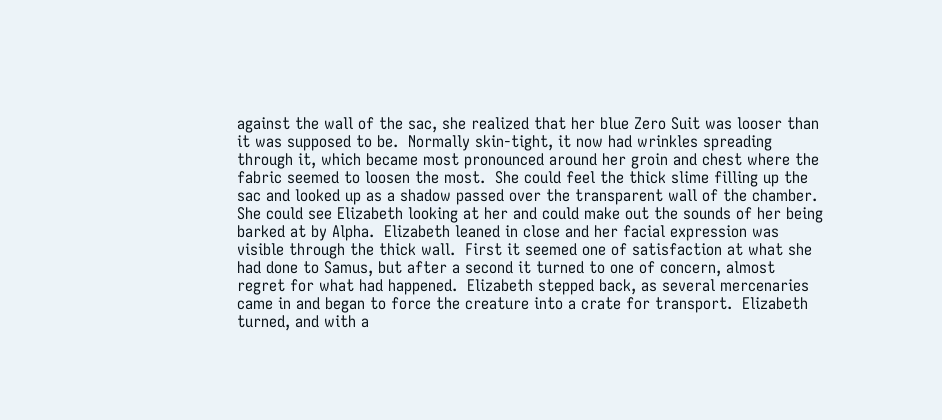against the wall of the sac, she realized that her blue Zero Suit was looser than it was supposed to be.  Normally skin-tight, it now had wrinkles spreading through it, which became most pronounced around her groin and chest where the fabric seemed to loosen the most.  She could feel the thick slime filling up the sac and looked up as a shadow passed over the transparent wall of the chamber.  She could see Elizabeth looking at her and could make out the sounds of her being barked at by Alpha.  Elizabeth leaned in close and her facial expression was visible through the thick wall.  First it seemed one of satisfaction at what she had done to Samus, but after a second it turned to one of concern, almost regret for what had happened.  Elizabeth stepped back, as several mercenaries came in and began to force the creature into a crate for transport.  Elizabeth turned, and with a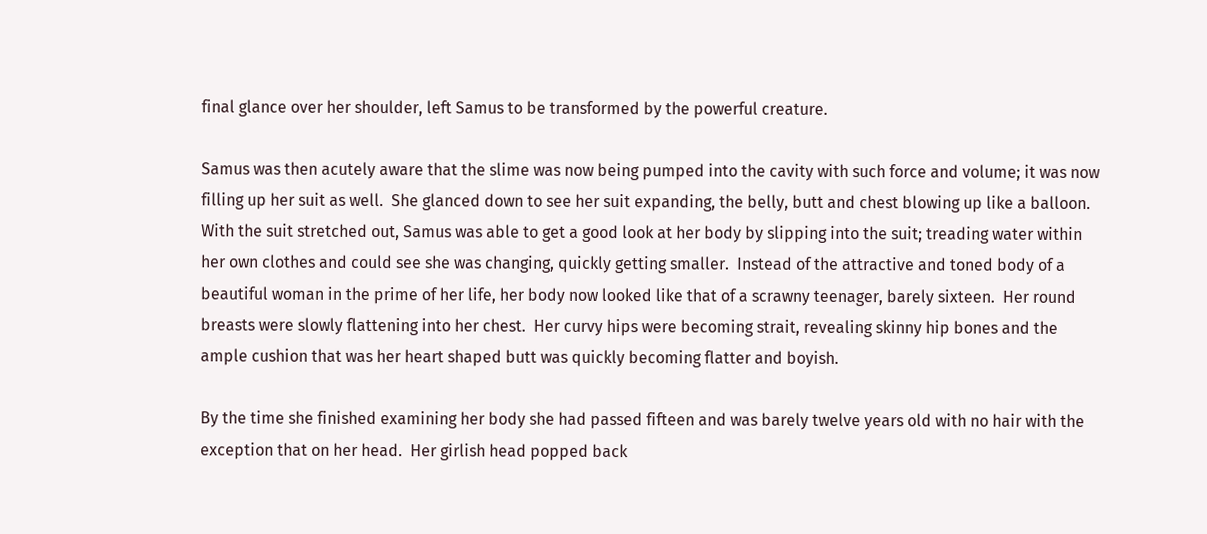final glance over her shoulder, left Samus to be transformed by the powerful creature.

Samus was then acutely aware that the slime was now being pumped into the cavity with such force and volume; it was now filling up her suit as well.  She glanced down to see her suit expanding, the belly, butt and chest blowing up like a balloon.  With the suit stretched out, Samus was able to get a good look at her body by slipping into the suit; treading water within her own clothes and could see she was changing, quickly getting smaller.  Instead of the attractive and toned body of a beautiful woman in the prime of her life, her body now looked like that of a scrawny teenager, barely sixteen.  Her round breasts were slowly flattening into her chest.  Her curvy hips were becoming strait, revealing skinny hip bones and the ample cushion that was her heart shaped butt was quickly becoming flatter and boyish.

By the time she finished examining her body she had passed fifteen and was barely twelve years old with no hair with the exception that on her head.  Her girlish head popped back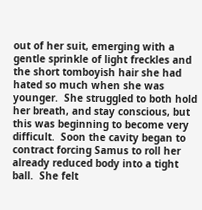out of her suit, emerging with a gentle sprinkle of light freckles and the short tomboyish hair she had hated so much when she was younger.  She struggled to both hold her breath, and stay conscious, but this was beginning to become very difficult.  Soon the cavity began to contract forcing Samus to roll her already reduced body into a tight ball.  She felt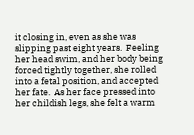it closing in, even as she was slipping past eight years.  Feeling her head swim, and her body being forced tightly together, she rolled into a fetal position, and accepted her fate.  As her face pressed into her childish legs, she felt a warm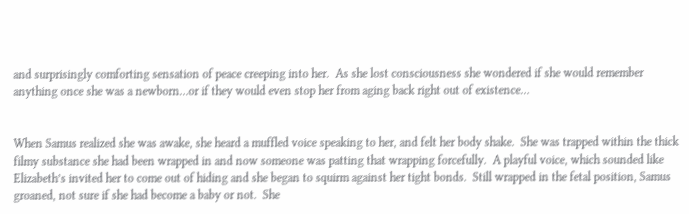and surprisingly comforting sensation of peace creeping into her.  As she lost consciousness she wondered if she would remember anything once she was a newborn…or if they would even stop her from aging back right out of existence…


When Samus realized she was awake, she heard a muffled voice speaking to her, and felt her body shake.  She was trapped within the thick filmy substance she had been wrapped in and now someone was patting that wrapping forcefully.  A playful voice, which sounded like Elizabeth’s invited her to come out of hiding and she began to squirm against her tight bonds.  Still wrapped in the fetal position, Samus groaned, not sure if she had become a baby or not.  She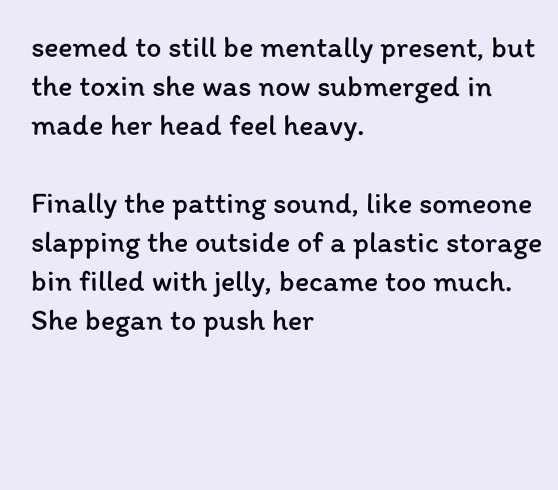seemed to still be mentally present, but the toxin she was now submerged in made her head feel heavy.

Finally the patting sound, like someone slapping the outside of a plastic storage bin filled with jelly, became too much.  She began to push her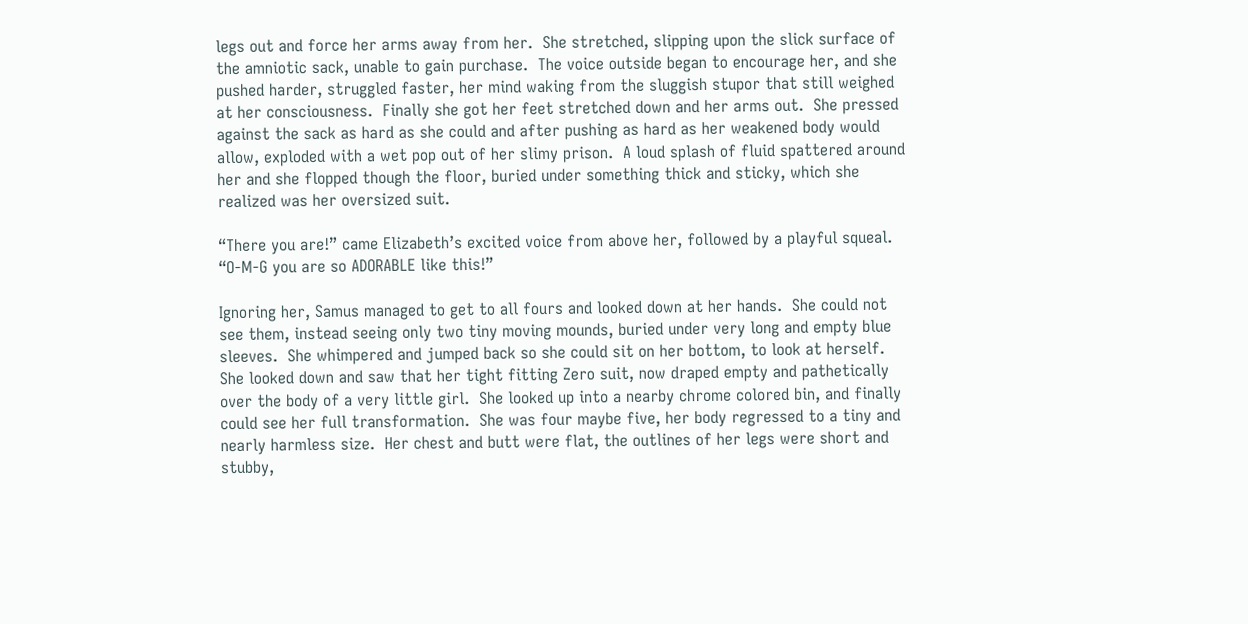legs out and force her arms away from her.  She stretched, slipping upon the slick surface of the amniotic sack, unable to gain purchase.  The voice outside began to encourage her, and she pushed harder, struggled faster, her mind waking from the sluggish stupor that still weighed at her consciousness.  Finally she got her feet stretched down and her arms out.  She pressed against the sack as hard as she could and after pushing as hard as her weakened body would allow, exploded with a wet pop out of her slimy prison.  A loud splash of fluid spattered around her and she flopped though the floor, buried under something thick and sticky, which she realized was her oversized suit.

“There you are!” came Elizabeth’s excited voice from above her, followed by a playful squeal.  “O-M-G you are so ADORABLE like this!”

Ignoring her, Samus managed to get to all fours and looked down at her hands.  She could not see them, instead seeing only two tiny moving mounds, buried under very long and empty blue sleeves.  She whimpered and jumped back so she could sit on her bottom, to look at herself.  She looked down and saw that her tight fitting Zero suit, now draped empty and pathetically over the body of a very little girl.  She looked up into a nearby chrome colored bin, and finally could see her full transformation.  She was four maybe five, her body regressed to a tiny and nearly harmless size.  Her chest and butt were flat, the outlines of her legs were short and stubby,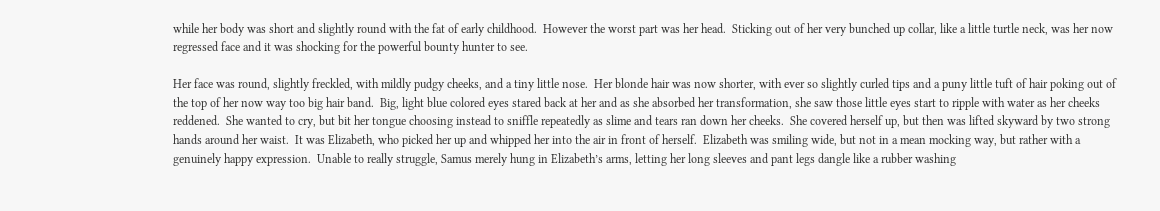while her body was short and slightly round with the fat of early childhood.  However the worst part was her head.  Sticking out of her very bunched up collar, like a little turtle neck, was her now regressed face and it was shocking for the powerful bounty hunter to see.

Her face was round, slightly freckled, with mildly pudgy cheeks, and a tiny little nose.  Her blonde hair was now shorter, with ever so slightly curled tips and a puny little tuft of hair poking out of the top of her now way too big hair band.  Big, light blue colored eyes stared back at her and as she absorbed her transformation, she saw those little eyes start to ripple with water as her cheeks reddened.  She wanted to cry, but bit her tongue choosing instead to sniffle repeatedly as slime and tears ran down her cheeks.  She covered herself up, but then was lifted skyward by two strong hands around her waist.  It was Elizabeth, who picked her up and whipped her into the air in front of herself.  Elizabeth was smiling wide, but not in a mean mocking way, but rather with a genuinely happy expression.  Unable to really struggle, Samus merely hung in Elizabeth’s arms, letting her long sleeves and pant legs dangle like a rubber washing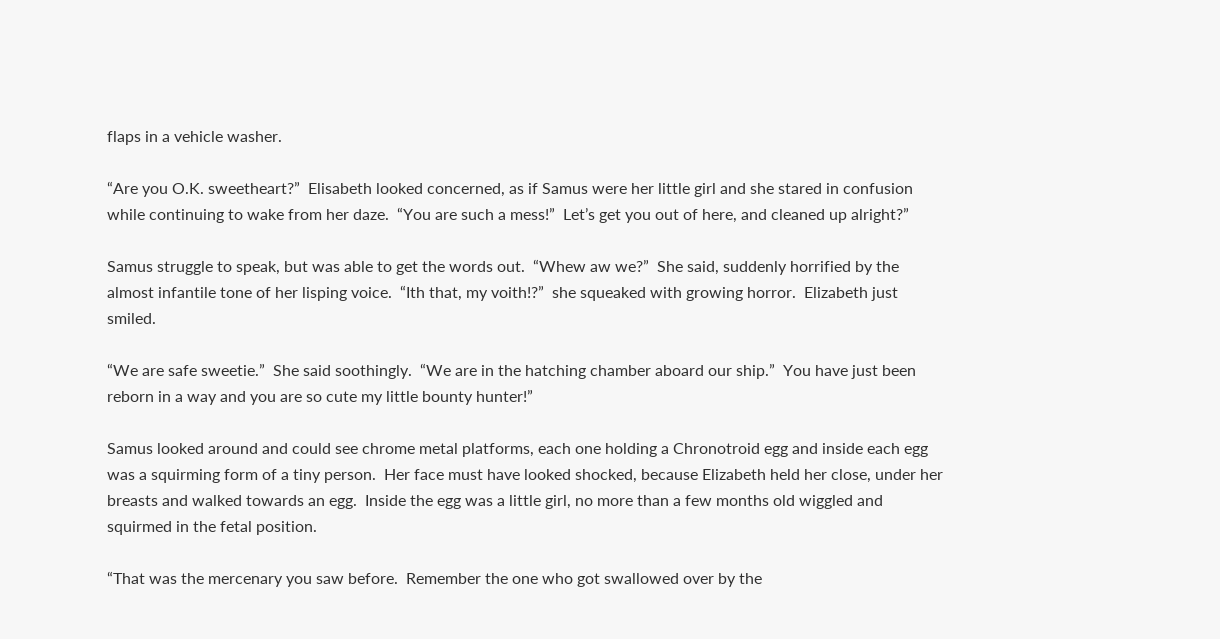flaps in a vehicle washer.

“Are you O.K. sweetheart?”  Elisabeth looked concerned, as if Samus were her little girl and she stared in confusion while continuing to wake from her daze.  “You are such a mess!”  Let’s get you out of here, and cleaned up alright?”

Samus struggle to speak, but was able to get the words out.  “Whew aw we?”  She said, suddenly horrified by the almost infantile tone of her lisping voice.  “Ith that, my voith!?”  she squeaked with growing horror.  Elizabeth just smiled.

“We are safe sweetie.”  She said soothingly.  “We are in the hatching chamber aboard our ship.”  You have just been reborn in a way and you are so cute my little bounty hunter!”

Samus looked around and could see chrome metal platforms, each one holding a Chronotroid egg and inside each egg was a squirming form of a tiny person.  Her face must have looked shocked, because Elizabeth held her close, under her breasts and walked towards an egg.  Inside the egg was a little girl, no more than a few months old wiggled and squirmed in the fetal position.

“That was the mercenary you saw before.  Remember the one who got swallowed over by the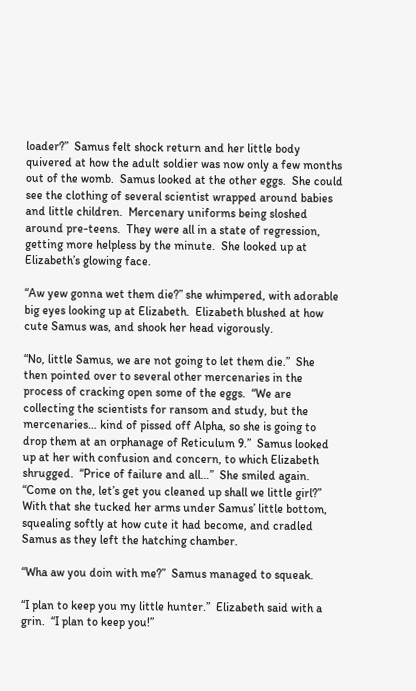loader?”  Samus felt shock return and her little body quivered at how the adult soldier was now only a few months out of the womb.  Samus looked at the other eggs.  She could see the clothing of several scientist wrapped around babies and little children.  Mercenary uniforms being sloshed around pre-teens.  They were all in a state of regression, getting more helpless by the minute.  She looked up at Elizabeth’s glowing face.

“Aw yew gonna wet them die?” she whimpered, with adorable big eyes looking up at Elizabeth.  Elizabeth blushed at how cute Samus was, and shook her head vigorously.

“No, little Samus, we are not going to let them die.”  She then pointed over to several other mercenaries in the process of cracking open some of the eggs.  “We are collecting the scientists for ransom and study, but the mercenaries… kind of pissed off Alpha, so she is going to drop them at an orphanage of Reticulum 9.”  Samus looked up at her with confusion and concern, to which Elizabeth shrugged.  “Price of failure and all…”  She smiled again.  “Come on the, let’s get you cleaned up shall we little girl?”  With that she tucked her arms under Samus’ little bottom, squealing softly at how cute it had become, and cradled Samus as they left the hatching chamber.

“Wha aw you doin with me?”  Samus managed to squeak.

“I plan to keep you my little hunter.”  Elizabeth said with a grin.  “I plan to keep you!”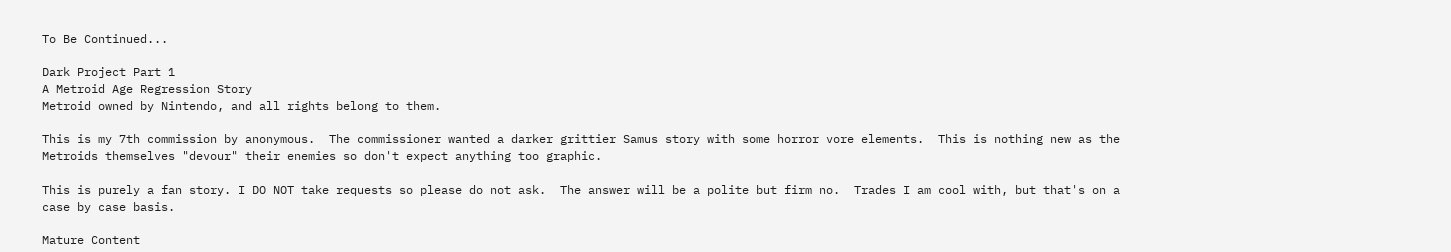To Be Continued...

Dark Project Part 1
A Metroid Age Regression Story
Metroid owned by Nintendo, and all rights belong to them.

This is my 7th commission by anonymous.  The commissioner wanted a darker grittier Samus story with some horror vore elements.  This is nothing new as the Metroids themselves "devour" their enemies so don't expect anything too graphic.

This is purely a fan story. I DO NOT take requests so please do not ask.  The answer will be a polite but firm no.  Trades I am cool with, but that's on a case by case basis.

Mature Content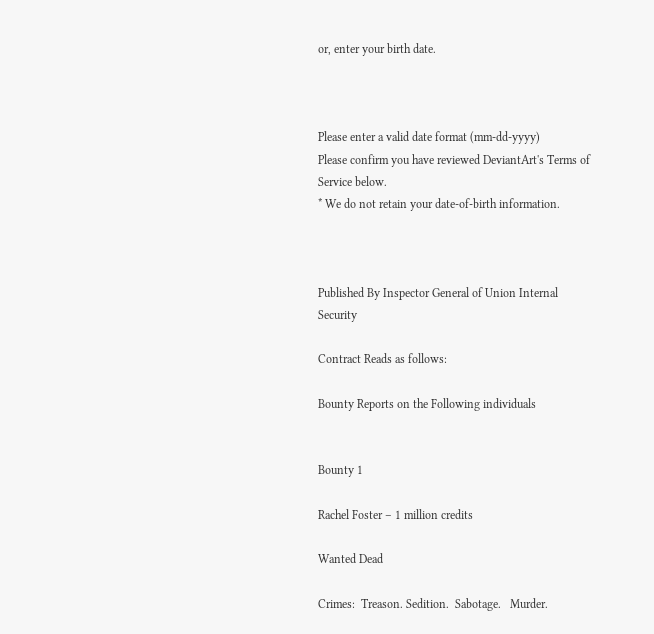or, enter your birth date.



Please enter a valid date format (mm-dd-yyyy)
Please confirm you have reviewed DeviantArt's Terms of Service below.
* We do not retain your date-of-birth information.



Published By Inspector General of Union Internal Security

Contract Reads as follows:

Bounty Reports on the Following individuals


Bounty 1

Rachel Foster – 1 million credits

Wanted Dead

Crimes:  Treason. Sedition.  Sabotage.   Murder.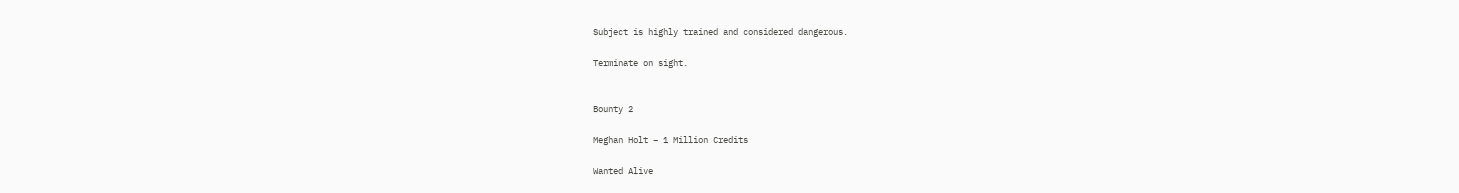Subject is highly trained and considered dangerous.

Terminate on sight.


Bounty 2

Meghan Holt – 1 Million Credits

Wanted Alive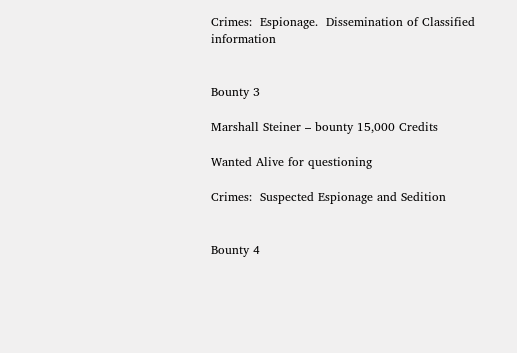Crimes:  Espionage.  Dissemination of Classified information


Bounty 3

Marshall Steiner – bounty 15,000 Credits

Wanted Alive for questioning

Crimes:  Suspected Espionage and Sedition


Bounty 4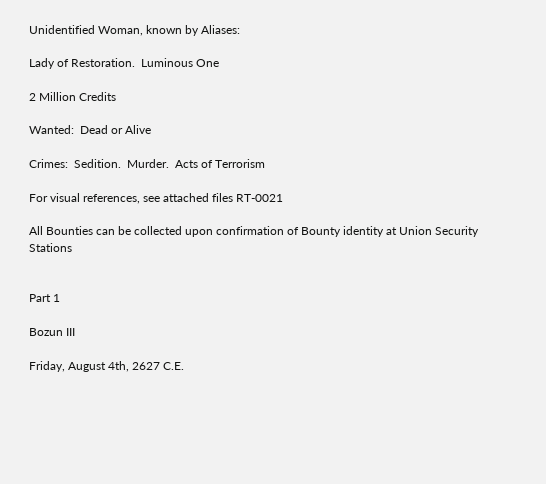Unidentified Woman, known by Aliases:

Lady of Restoration.  Luminous One

2 Million Credits

Wanted:  Dead or Alive

Crimes:  Sedition.  Murder.  Acts of Terrorism

For visual references, see attached files RT-0021

All Bounties can be collected upon confirmation of Bounty identity at Union Security Stations


Part 1

Bozun III

Friday, August 4th, 2627 C.E.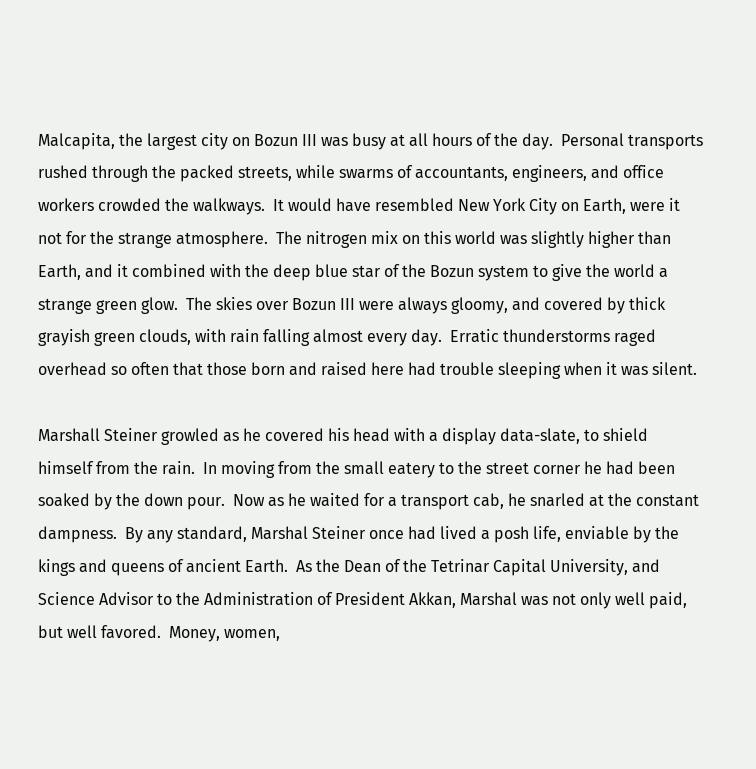Malcapita, the largest city on Bozun III was busy at all hours of the day.  Personal transports rushed through the packed streets, while swarms of accountants, engineers, and office workers crowded the walkways.  It would have resembled New York City on Earth, were it not for the strange atmosphere.  The nitrogen mix on this world was slightly higher than Earth, and it combined with the deep blue star of the Bozun system to give the world a strange green glow.  The skies over Bozun III were always gloomy, and covered by thick grayish green clouds, with rain falling almost every day.  Erratic thunderstorms raged overhead so often that those born and raised here had trouble sleeping when it was silent.

Marshall Steiner growled as he covered his head with a display data-slate, to shield himself from the rain.  In moving from the small eatery to the street corner he had been soaked by the down pour.  Now as he waited for a transport cab, he snarled at the constant dampness.  By any standard, Marshal Steiner once had lived a posh life, enviable by the kings and queens of ancient Earth.  As the Dean of the Tetrinar Capital University, and Science Advisor to the Administration of President Akkan, Marshal was not only well paid, but well favored.  Money, women,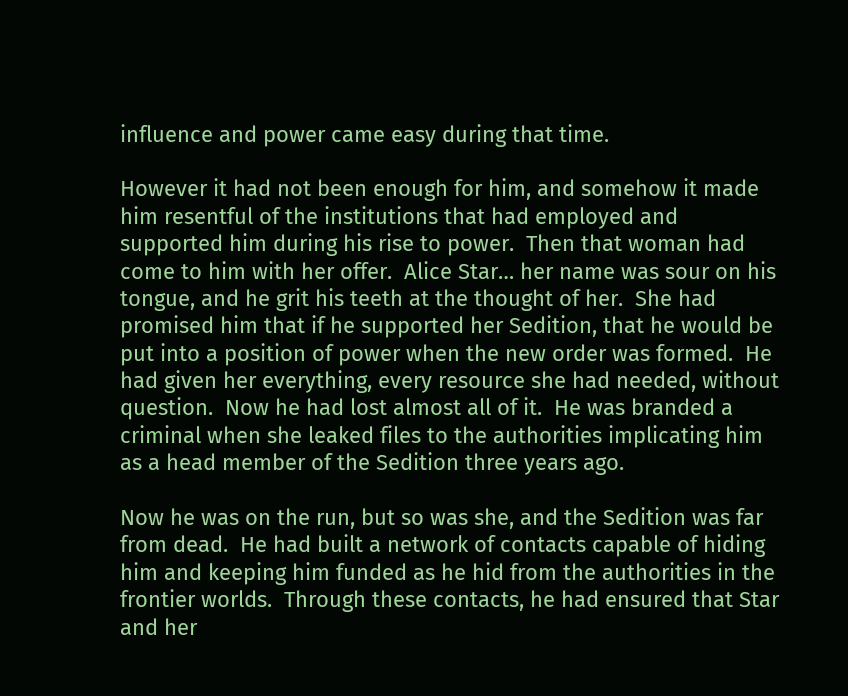influence and power came easy during that time.

However it had not been enough for him, and somehow it made him resentful of the institutions that had employed and supported him during his rise to power.  Then that woman had come to him with her offer.  Alice Star… her name was sour on his tongue, and he grit his teeth at the thought of her.  She had promised him that if he supported her Sedition, that he would be put into a position of power when the new order was formed.  He had given her everything, every resource she had needed, without question.  Now he had lost almost all of it.  He was branded a criminal when she leaked files to the authorities implicating him as a head member of the Sedition three years ago.

Now he was on the run, but so was she, and the Sedition was far from dead.  He had built a network of contacts capable of hiding him and keeping him funded as he hid from the authorities in the frontier worlds.  Through these contacts, he had ensured that Star and her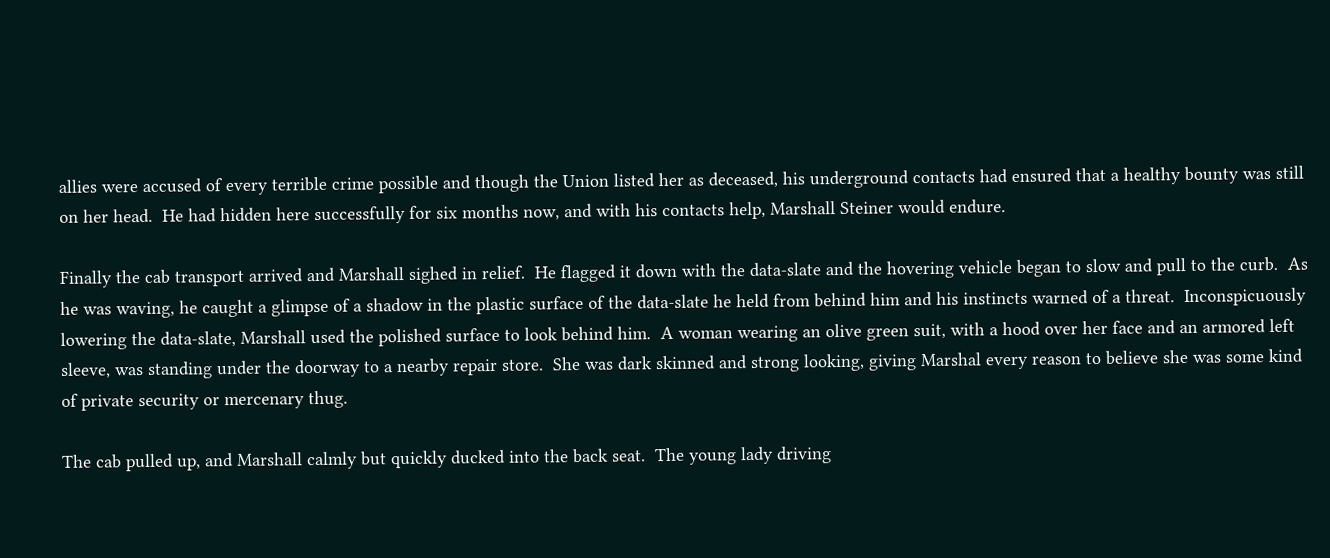allies were accused of every terrible crime possible and though the Union listed her as deceased, his underground contacts had ensured that a healthy bounty was still on her head.  He had hidden here successfully for six months now, and with his contacts help, Marshall Steiner would endure.

Finally the cab transport arrived and Marshall sighed in relief.  He flagged it down with the data-slate and the hovering vehicle began to slow and pull to the curb.  As he was waving, he caught a glimpse of a shadow in the plastic surface of the data-slate he held from behind him and his instincts warned of a threat.  Inconspicuously lowering the data-slate, Marshall used the polished surface to look behind him.  A woman wearing an olive green suit, with a hood over her face and an armored left sleeve, was standing under the doorway to a nearby repair store.  She was dark skinned and strong looking, giving Marshal every reason to believe she was some kind of private security or mercenary thug.

The cab pulled up, and Marshall calmly but quickly ducked into the back seat.  The young lady driving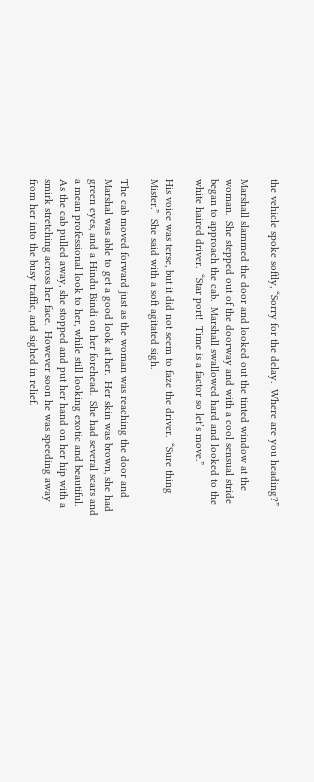the vehicle spoke softly, “Sorry for the delay.  Where are you heading?”

Marshall slammed the door and looked out the tinted window at the woman.  She stepped out of the doorway and with a cool sensual stride began to approach the cab.  Marshall swallowed hard and looked to the white haired driver.  “Star port!  Time is a factor so let’s move.”

His voice was terse, but it did not seem to faze the driver.  “Sure thing Mister.”  She said with a soft agitated sigh.

The cab moved forward just as the woman was reaching the door and Marshal was able to get a good look at her.  Her skin was brown, she had green eyes, and a Hindu Bindi on her forehead.  She had several scars and a mean professional look to her, while still looking exotic and beautiful.  As the cab pulled away, she stopped and put her hand on her hip with a smirk stretching across her face.  However soon he was speeding away from her into the busy traffic, and sighed in relief.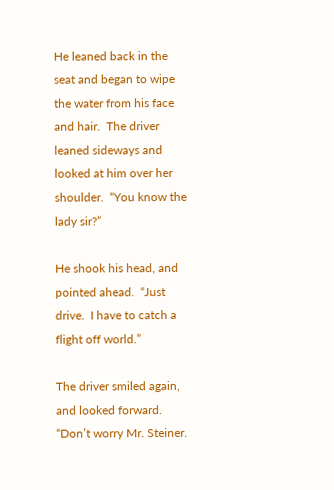He leaned back in the seat and began to wipe the water from his face and hair.  The driver leaned sideways and looked at him over her shoulder.  “You know the lady sir?”

He shook his head, and pointed ahead.  “Just drive.  I have to catch a flight off world.”

The driver smiled again, and looked forward.  “Don’t worry Mr. Steiner.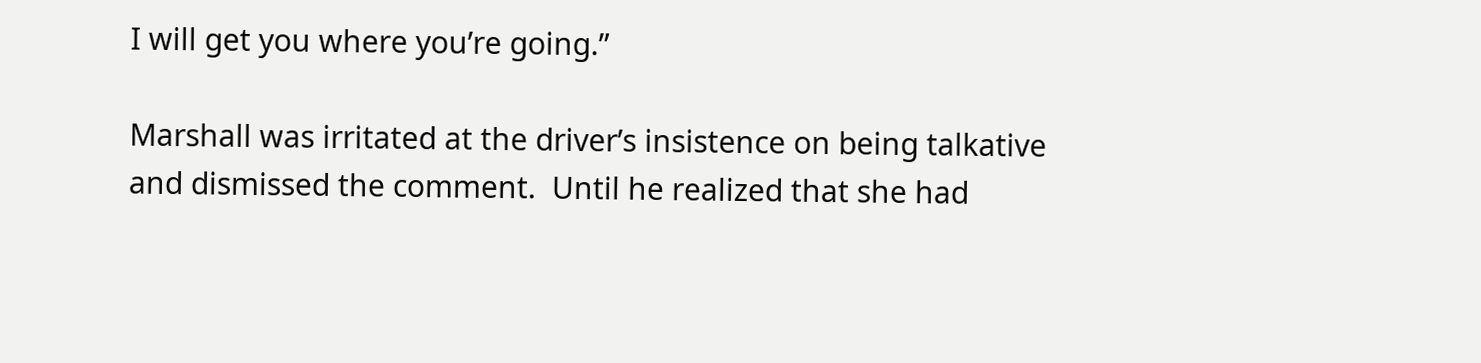I will get you where you’re going.”

Marshall was irritated at the driver’s insistence on being talkative and dismissed the comment.  Until he realized that she had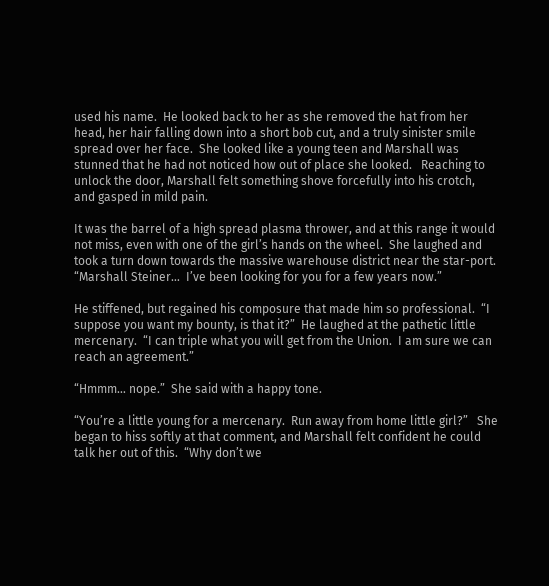used his name.  He looked back to her as she removed the hat from her head, her hair falling down into a short bob cut, and a truly sinister smile spread over her face.  She looked like a young teen and Marshall was stunned that he had not noticed how out of place she looked.   Reaching to unlock the door, Marshall felt something shove forcefully into his crotch, and gasped in mild pain.

It was the barrel of a high spread plasma thrower, and at this range it would not miss, even with one of the girl’s hands on the wheel.  She laughed and took a turn down towards the massive warehouse district near the star-port.  “Marshall Steiner…  I’ve been looking for you for a few years now.”

He stiffened, but regained his composure that made him so professional.  “I suppose you want my bounty, is that it?”  He laughed at the pathetic little mercenary.  “I can triple what you will get from the Union.  I am sure we can reach an agreement.”

“Hmmm… nope.”  She said with a happy tone.

“You’re a little young for a mercenary.  Run away from home little girl?”   She began to hiss softly at that comment, and Marshall felt confident he could talk her out of this.  “Why don’t we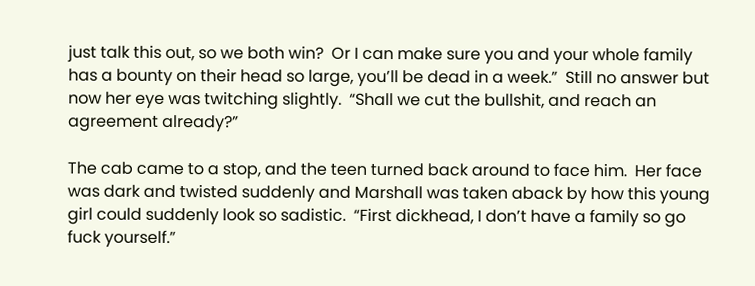just talk this out, so we both win?  Or I can make sure you and your whole family has a bounty on their head so large, you’ll be dead in a week.”  Still no answer but now her eye was twitching slightly.  “Shall we cut the bullshit, and reach an agreement already?”

The cab came to a stop, and the teen turned back around to face him.  Her face was dark and twisted suddenly and Marshall was taken aback by how this young girl could suddenly look so sadistic.  “First dickhead, I don’t have a family so go fuck yourself.”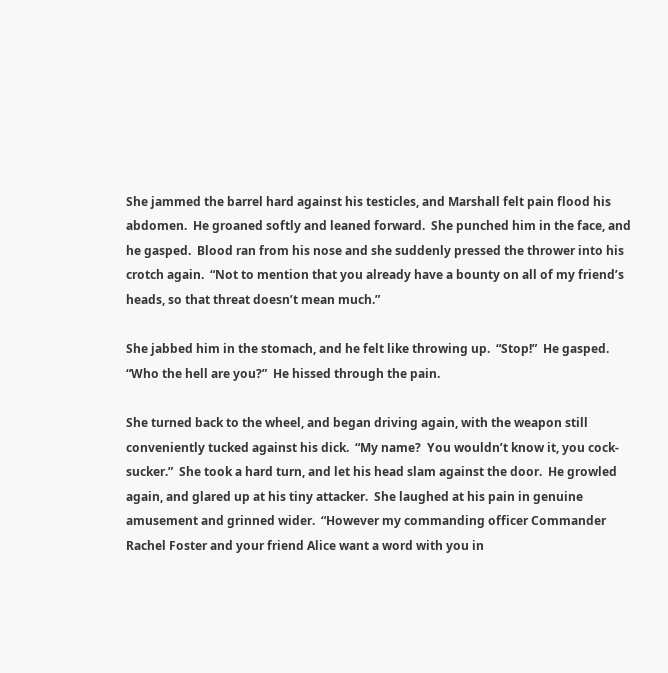She jammed the barrel hard against his testicles, and Marshall felt pain flood his abdomen.  He groaned softly and leaned forward.  She punched him in the face, and he gasped.  Blood ran from his nose and she suddenly pressed the thrower into his crotch again.  “Not to mention that you already have a bounty on all of my friend’s heads, so that threat doesn’t mean much.”

She jabbed him in the stomach, and he felt like throwing up.  “Stop!”  He gasped.  “Who the hell are you?”  He hissed through the pain.

She turned back to the wheel, and began driving again, with the weapon still conveniently tucked against his dick.  “My name?  You wouldn’t know it, you cock-sucker.”  She took a hard turn, and let his head slam against the door.  He growled again, and glared up at his tiny attacker.  She laughed at his pain in genuine amusement and grinned wider.  “However my commanding officer Commander Rachel Foster and your friend Alice want a word with you in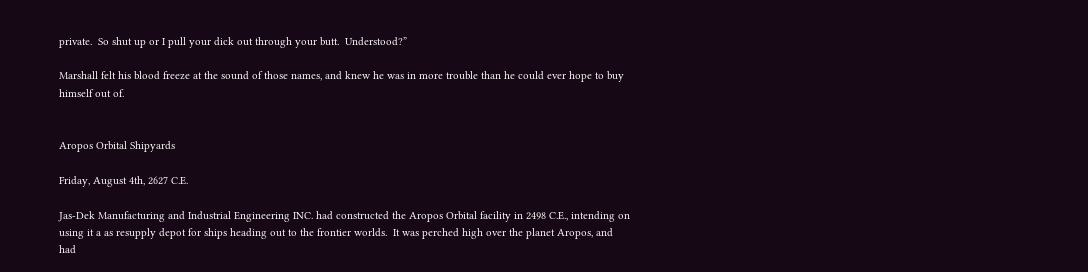private.  So shut up or I pull your dick out through your butt.  Understood?”

Marshall felt his blood freeze at the sound of those names, and knew he was in more trouble than he could ever hope to buy himself out of.


Aropos Orbital Shipyards

Friday, August 4th, 2627 C.E.

Jas-Dek Manufacturing and Industrial Engineering INC. had constructed the Aropos Orbital facility in 2498 C.E., intending on using it a as resupply depot for ships heading out to the frontier worlds.  It was perched high over the planet Aropos, and had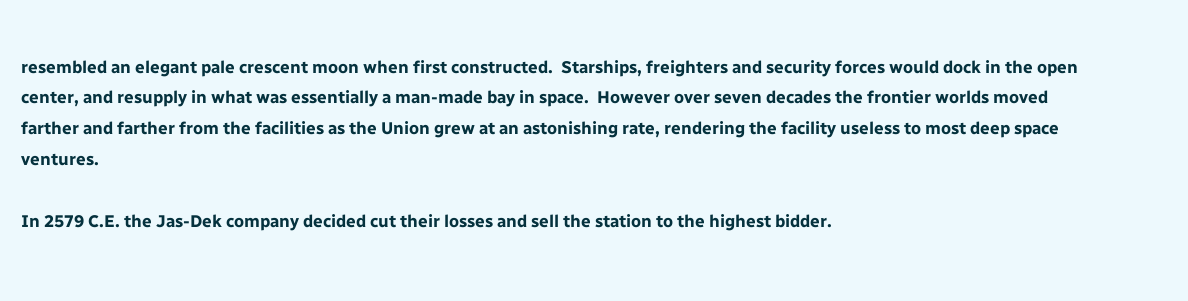resembled an elegant pale crescent moon when first constructed.  Starships, freighters and security forces would dock in the open center, and resupply in what was essentially a man-made bay in space.  However over seven decades the frontier worlds moved farther and farther from the facilities as the Union grew at an astonishing rate, rendering the facility useless to most deep space ventures.

In 2579 C.E. the Jas-Dek company decided cut their losses and sell the station to the highest bidder.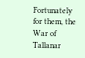Fortunately for them, the War of Tallanar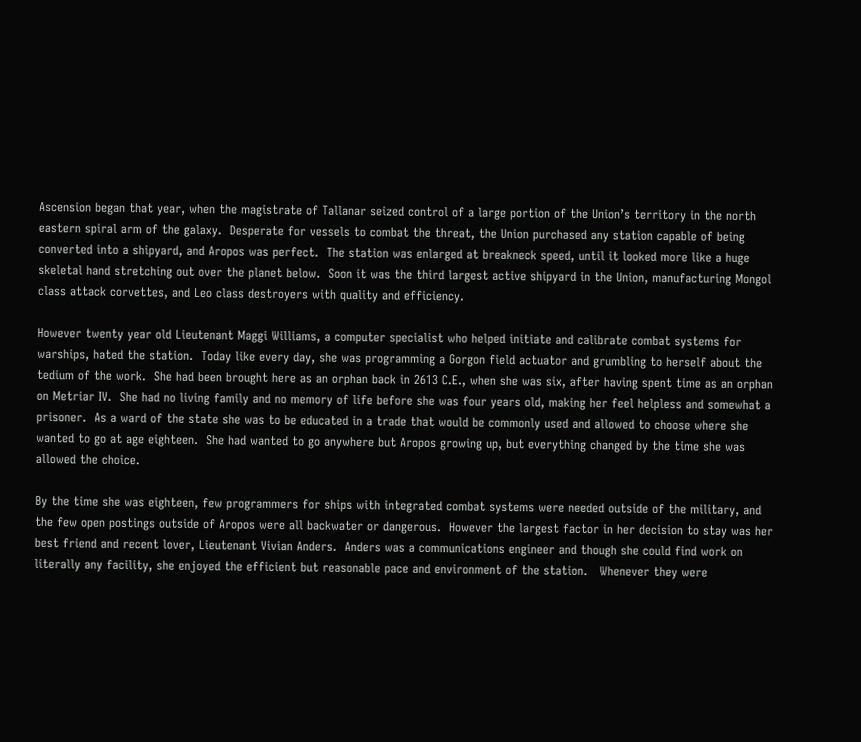Ascension began that year, when the magistrate of Tallanar seized control of a large portion of the Union’s territory in the north eastern spiral arm of the galaxy.  Desperate for vessels to combat the threat, the Union purchased any station capable of being converted into a shipyard, and Aropos was perfect.  The station was enlarged at breakneck speed, until it looked more like a huge skeletal hand stretching out over the planet below.  Soon it was the third largest active shipyard in the Union, manufacturing Mongol class attack corvettes, and Leo class destroyers with quality and efficiency.

However twenty year old Lieutenant Maggi Williams, a computer specialist who helped initiate and calibrate combat systems for warships, hated the station.  Today like every day, she was programming a Gorgon field actuator and grumbling to herself about the tedium of the work.  She had been brought here as an orphan back in 2613 C.E., when she was six, after having spent time as an orphan on Metriar IV.  She had no living family and no memory of life before she was four years old, making her feel helpless and somewhat a prisoner.  As a ward of the state she was to be educated in a trade that would be commonly used and allowed to choose where she wanted to go at age eighteen.  She had wanted to go anywhere but Aropos growing up, but everything changed by the time she was allowed the choice.

By the time she was eighteen, few programmers for ships with integrated combat systems were needed outside of the military, and the few open postings outside of Aropos were all backwater or dangerous.  However the largest factor in her decision to stay was her best friend and recent lover, Lieutenant Vivian Anders.  Anders was a communications engineer and though she could find work on literally any facility, she enjoyed the efficient but reasonable pace and environment of the station.   Whenever they were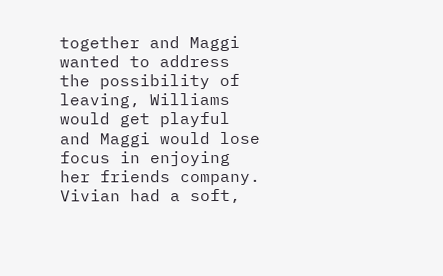together and Maggi wanted to address the possibility of leaving, Williams would get playful and Maggi would lose focus in enjoying her friends company.  Vivian had a soft,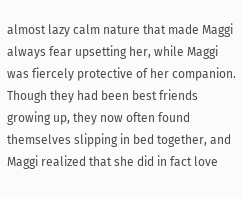almost lazy calm nature that made Maggi always fear upsetting her, while Maggi was fiercely protective of her companion.  Though they had been best friends growing up, they now often found themselves slipping in bed together, and Maggi realized that she did in fact love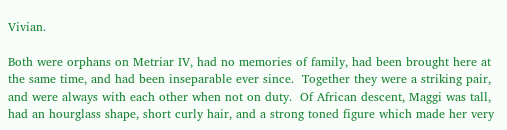Vivian.

Both were orphans on Metriar IV, had no memories of family, had been brought here at the same time, and had been inseparable ever since.  Together they were a striking pair, and were always with each other when not on duty.  Of African descent, Maggi was tall, had an hourglass shape, short curly hair, and a strong toned figure which made her very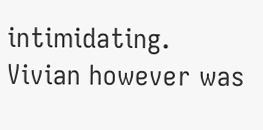intimidating.  Vivian however was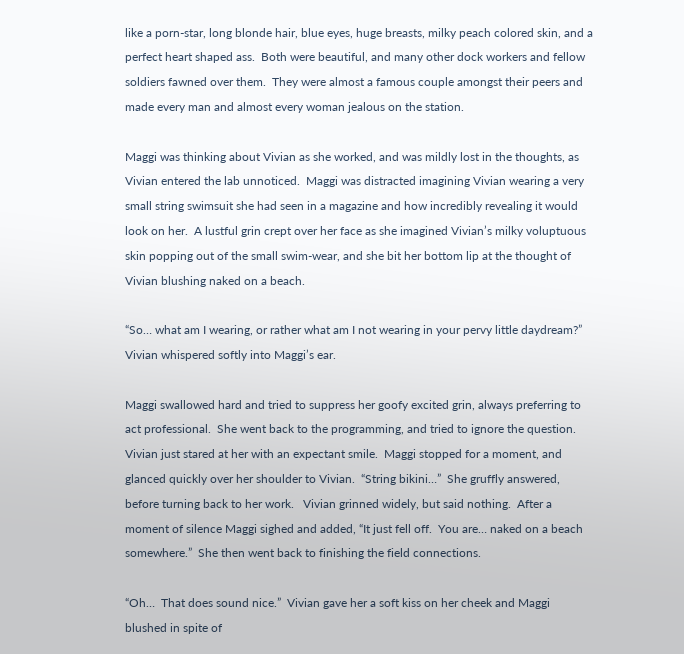like a porn-star, long blonde hair, blue eyes, huge breasts, milky peach colored skin, and a perfect heart shaped ass.  Both were beautiful, and many other dock workers and fellow soldiers fawned over them.  They were almost a famous couple amongst their peers and made every man and almost every woman jealous on the station.

Maggi was thinking about Vivian as she worked, and was mildly lost in the thoughts, as Vivian entered the lab unnoticed.  Maggi was distracted imagining Vivian wearing a very small string swimsuit she had seen in a magazine and how incredibly revealing it would look on her.  A lustful grin crept over her face as she imagined Vivian’s milky voluptuous skin popping out of the small swim-wear, and she bit her bottom lip at the thought of Vivian blushing naked on a beach.

“So… what am I wearing, or rather what am I not wearing in your pervy little daydream?”   Vivian whispered softly into Maggi’s ear.

Maggi swallowed hard and tried to suppress her goofy excited grin, always preferring to act professional.  She went back to the programming, and tried to ignore the question.  Vivian just stared at her with an expectant smile.  Maggi stopped for a moment, and glanced quickly over her shoulder to Vivian.  “String bikini…”  She gruffly answered, before turning back to her work.   Vivian grinned widely, but said nothing.  After a moment of silence Maggi sighed and added, “It just fell off.  You are… naked on a beach somewhere.”  She then went back to finishing the field connections.

“Oh…  That does sound nice.”  Vivian gave her a soft kiss on her cheek and Maggi blushed in spite of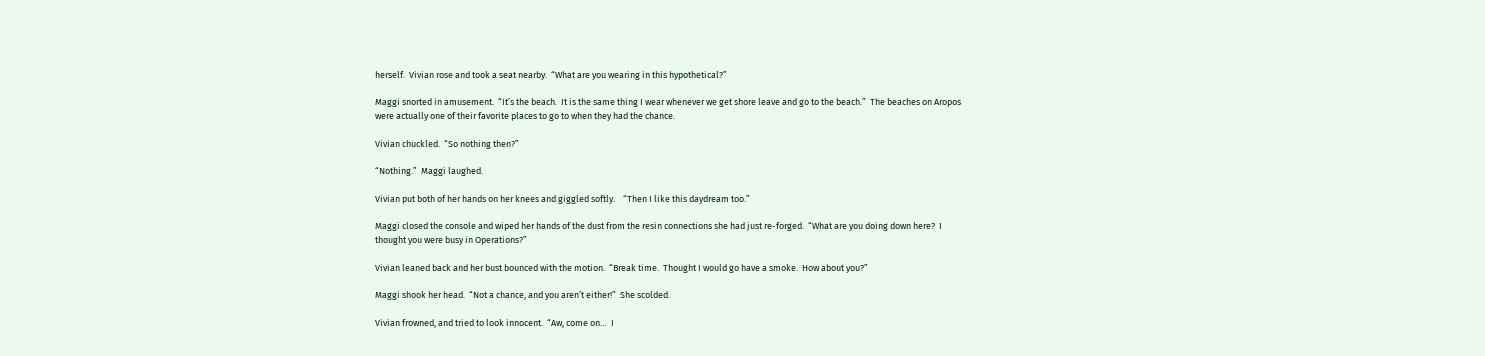herself.  Vivian rose and took a seat nearby.  “What are you wearing in this hypothetical?”

Maggi snorted in amusement.  “It’s the beach.  It is the same thing I wear whenever we get shore leave and go to the beach.”  The beaches on Aropos were actually one of their favorite places to go to when they had the chance.

Vivian chuckled.  “So nothing then?”

“Nothing.”  Maggi laughed.

Vivian put both of her hands on her knees and giggled softly.    “Then I like this daydream too.”

Maggi closed the console and wiped her hands of the dust from the resin connections she had just re-forged.  “What are you doing down here?  I thought you were busy in Operations?”

Vivian leaned back and her bust bounced with the motion.  “Break time.  Thought I would go have a smoke.  How about you?”

Maggi shook her head.  “Not a chance, and you aren’t either!”  She scolded.

Vivian frowned, and tried to look innocent.  “Aw, come on…  I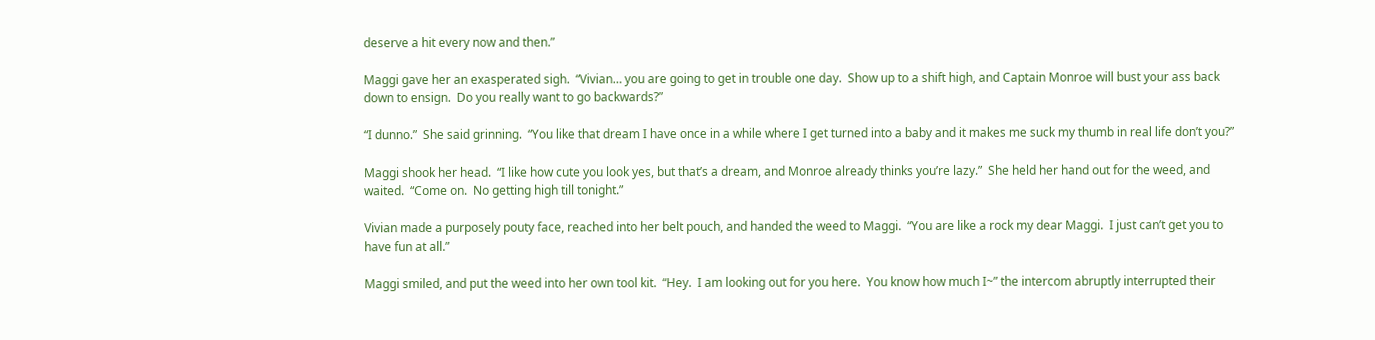deserve a hit every now and then.”

Maggi gave her an exasperated sigh.  “Vivian… you are going to get in trouble one day.  Show up to a shift high, and Captain Monroe will bust your ass back down to ensign.  Do you really want to go backwards?”

“I dunno.”  She said grinning.  “You like that dream I have once in a while where I get turned into a baby and it makes me suck my thumb in real life don’t you?”

Maggi shook her head.  “I like how cute you look yes, but that’s a dream, and Monroe already thinks you’re lazy.”  She held her hand out for the weed, and waited.  “Come on.  No getting high till tonight.”

Vivian made a purposely pouty face, reached into her belt pouch, and handed the weed to Maggi.  “You are like a rock my dear Maggi.  I just can’t get you to have fun at all.”

Maggi smiled, and put the weed into her own tool kit.  “Hey.  I am looking out for you here.  You know how much I~” the intercom abruptly interrupted their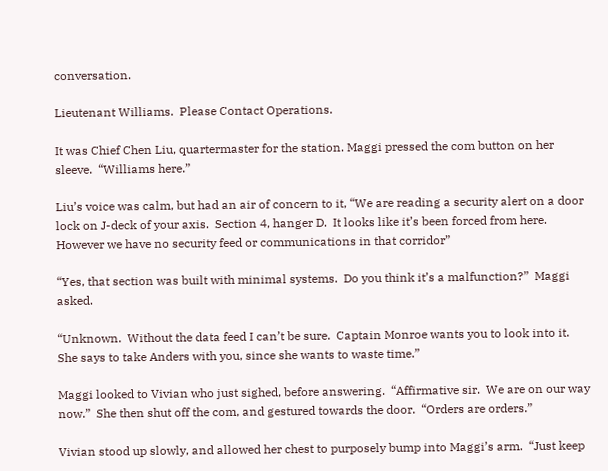conversation.

Lieutenant Williams.  Please Contact Operations.

It was Chief Chen Liu, quartermaster for the station. Maggi pressed the com button on her sleeve.  “Williams here.”

Liu’s voice was calm, but had an air of concern to it, “We are reading a security alert on a door lock on J-deck of your axis.  Section 4, hanger D.  It looks like it’s been forced from here.  However we have no security feed or communications in that corridor”

“Yes, that section was built with minimal systems.  Do you think it’s a malfunction?”  Maggi asked.

“Unknown.  Without the data feed I can’t be sure.  Captain Monroe wants you to look into it.  She says to take Anders with you, since she wants to waste time.”

Maggi looked to Vivian who just sighed, before answering.  “Affirmative sir.  We are on our way now.”  She then shut off the com, and gestured towards the door.  “Orders are orders.”

Vivian stood up slowly, and allowed her chest to purposely bump into Maggi’s arm.  “Just keep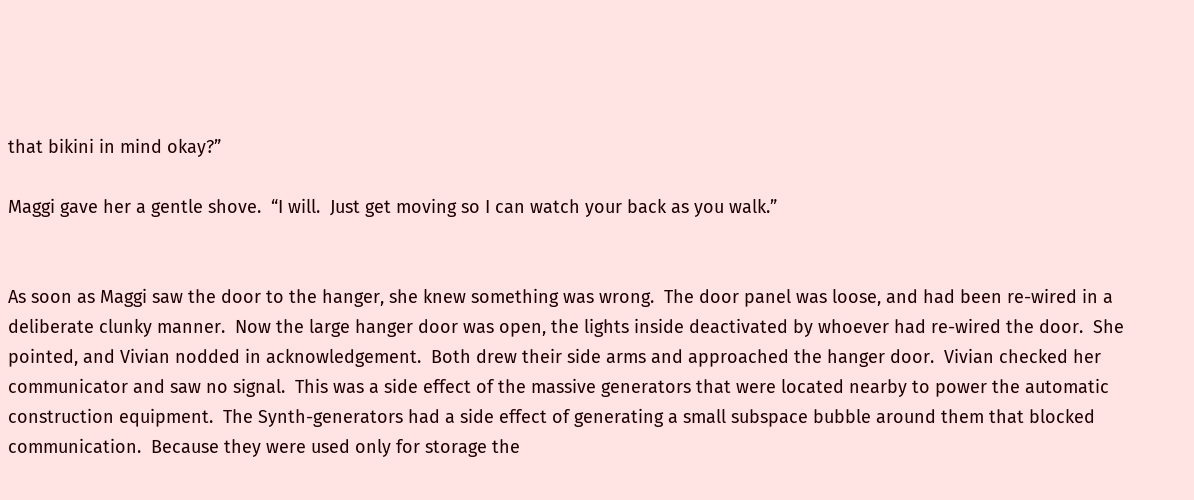that bikini in mind okay?”

Maggi gave her a gentle shove.  “I will.  Just get moving so I can watch your back as you walk.”


As soon as Maggi saw the door to the hanger, she knew something was wrong.  The door panel was loose, and had been re-wired in a deliberate clunky manner.  Now the large hanger door was open, the lights inside deactivated by whoever had re-wired the door.  She pointed, and Vivian nodded in acknowledgement.  Both drew their side arms and approached the hanger door.  Vivian checked her communicator and saw no signal.  This was a side effect of the massive generators that were located nearby to power the automatic construction equipment.  The Synth-generators had a side effect of generating a small subspace bubble around them that blocked communication.  Because they were used only for storage the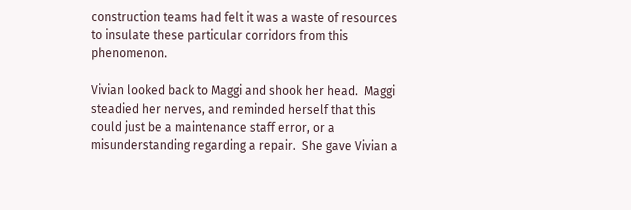construction teams had felt it was a waste of resources to insulate these particular corridors from this phenomenon.

Vivian looked back to Maggi and shook her head.  Maggi steadied her nerves, and reminded herself that this could just be a maintenance staff error, or a misunderstanding regarding a repair.  She gave Vivian a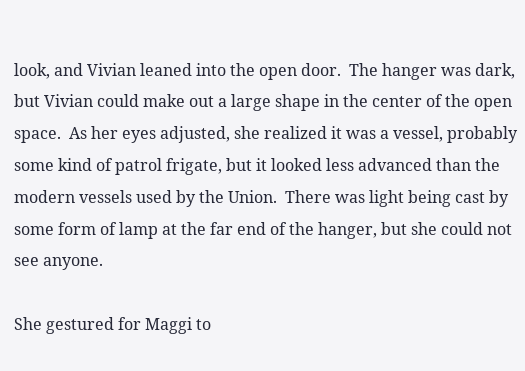look, and Vivian leaned into the open door.  The hanger was dark, but Vivian could make out a large shape in the center of the open space.  As her eyes adjusted, she realized it was a vessel, probably some kind of patrol frigate, but it looked less advanced than the modern vessels used by the Union.  There was light being cast by some form of lamp at the far end of the hanger, but she could not see anyone.

She gestured for Maggi to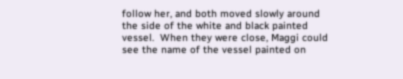follow her, and both moved slowly around the side of the white and black painted vessel.  When they were close, Maggi could see the name of the vessel painted on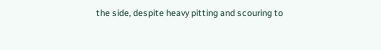the side, despite heavy pitting and scouring to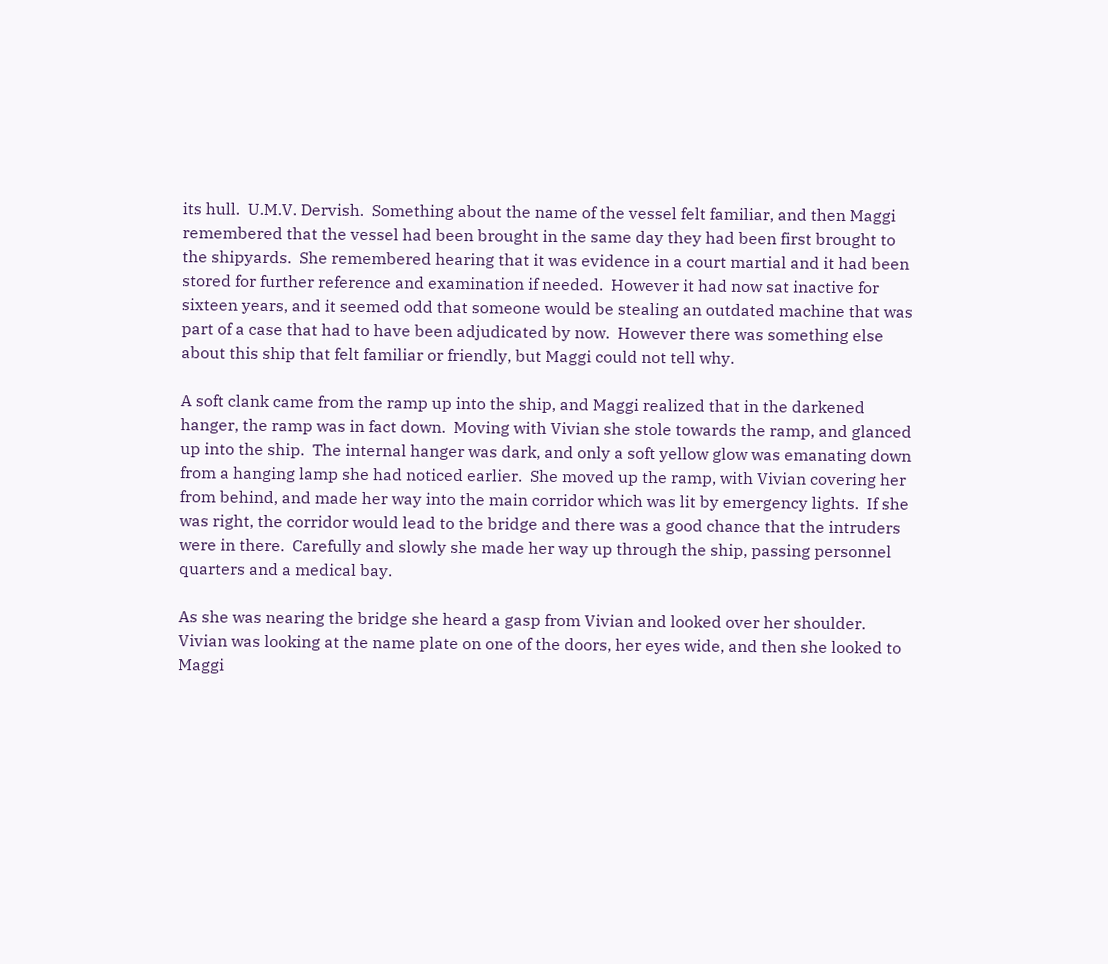its hull.  U.M.V. Dervish.  Something about the name of the vessel felt familiar, and then Maggi remembered that the vessel had been brought in the same day they had been first brought to the shipyards.  She remembered hearing that it was evidence in a court martial and it had been stored for further reference and examination if needed.  However it had now sat inactive for sixteen years, and it seemed odd that someone would be stealing an outdated machine that was part of a case that had to have been adjudicated by now.  However there was something else about this ship that felt familiar or friendly, but Maggi could not tell why.

A soft clank came from the ramp up into the ship, and Maggi realized that in the darkened hanger, the ramp was in fact down.  Moving with Vivian she stole towards the ramp, and glanced up into the ship.  The internal hanger was dark, and only a soft yellow glow was emanating down from a hanging lamp she had noticed earlier.  She moved up the ramp, with Vivian covering her from behind, and made her way into the main corridor which was lit by emergency lights.  If she was right, the corridor would lead to the bridge and there was a good chance that the intruders were in there.  Carefully and slowly she made her way up through the ship, passing personnel quarters and a medical bay.

As she was nearing the bridge she heard a gasp from Vivian and looked over her shoulder.  Vivian was looking at the name plate on one of the doors, her eyes wide, and then she looked to Maggi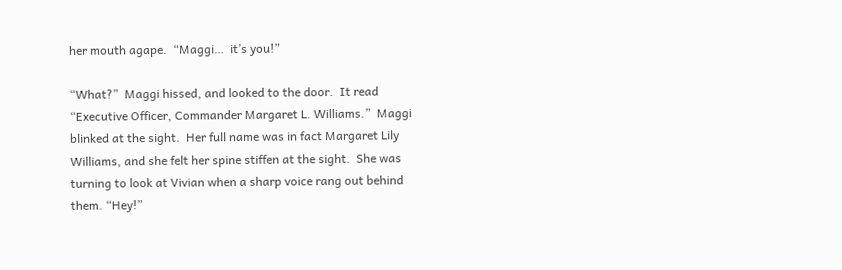her mouth agape.  “Maggi…  it’s you!”

“What?”  Maggi hissed, and looked to the door.  It read “Executive Officer, Commander Margaret L. Williams.”  Maggi blinked at the sight.  Her full name was in fact Margaret Lily Williams, and she felt her spine stiffen at the sight.  She was turning to look at Vivian when a sharp voice rang out behind them. “Hey!”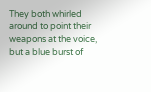They both whirled around to point their weapons at the voice, but a blue burst of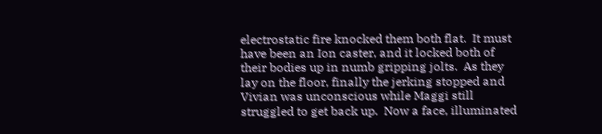electrostatic fire knocked them both flat.  It must have been an Ion caster, and it locked both of their bodies up in numb gripping jolts.  As they lay on the floor, finally the jerking stopped and Vivian was unconscious while Maggi still struggled to get back up.  Now a face, illuminated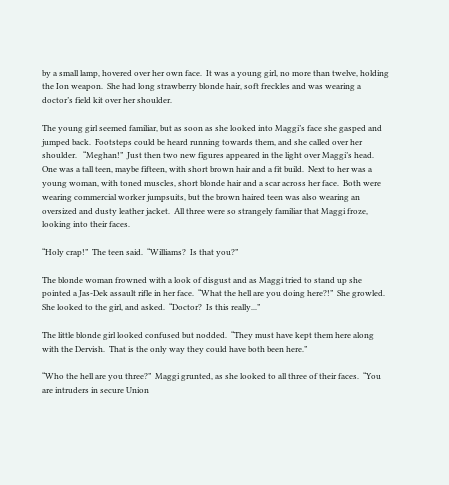by a small lamp, hovered over her own face.  It was a young girl, no more than twelve, holding the Ion weapon.  She had long strawberry blonde hair, soft freckles and was wearing a doctor’s field kit over her shoulder.

The young girl seemed familiar, but as soon as she looked into Maggi’s face she gasped and jumped back.  Footsteps could be heard running towards them, and she called over her shoulder.   “Meghan!”  Just then two new figures appeared in the light over Maggi’s head.  One was a tall teen, maybe fifteen, with short brown hair and a fit build.  Next to her was a young woman, with toned muscles, short blonde hair and a scar across her face.  Both were wearing commercial worker jumpsuits, but the brown haired teen was also wearing an oversized and dusty leather jacket.  All three were so strangely familiar that Maggi froze, looking into their faces.

“Holy crap!”  The teen said.  “Williams?  Is that you?”

The blonde woman frowned with a look of disgust and as Maggi tried to stand up she pointed a Jas-Dek assault rifle in her face.  “What the hell are you doing here?!”  She growled.  She looked to the girl, and asked.  “Doctor?  Is this really...”

The little blonde girl looked confused but nodded.  “They must have kept them here along with the Dervish.  That is the only way they could have both been here.”

“Who the hell are you three?”  Maggi grunted, as she looked to all three of their faces.  “You are intruders in secure Union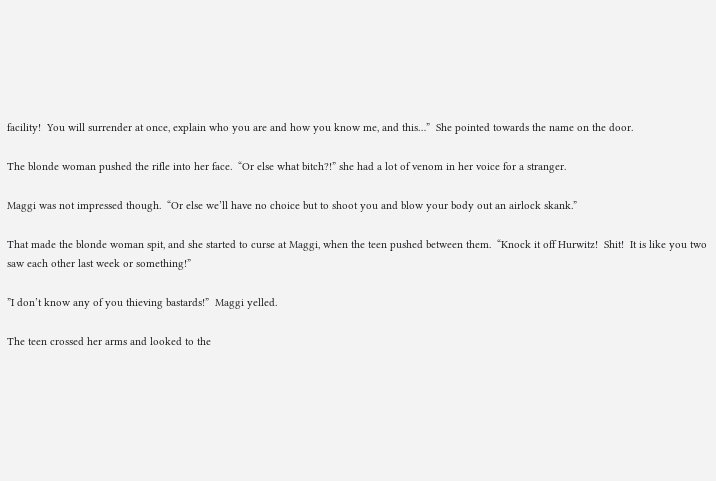facility!  You will surrender at once, explain who you are and how you know me, and this…”  She pointed towards the name on the door.

The blonde woman pushed the rifle into her face.  “Or else what bitch?!” she had a lot of venom in her voice for a stranger.

Maggi was not impressed though.  “Or else we’ll have no choice but to shoot you and blow your body out an airlock skank.”

That made the blonde woman spit, and she started to curse at Maggi, when the teen pushed between them.  “Knock it off Hurwitz!  Shit!  It is like you two saw each other last week or something!”

”I don’t know any of you thieving bastards!”  Maggi yelled.

The teen crossed her arms and looked to the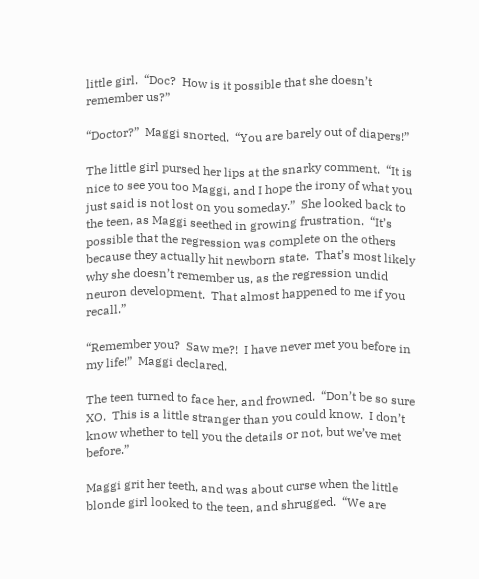little girl.  “Doc?  How is it possible that she doesn’t remember us?”

“Doctor?”  Maggi snorted.  “You are barely out of diapers!”

The little girl pursed her lips at the snarky comment.  “It is nice to see you too Maggi, and I hope the irony of what you just said is not lost on you someday.”  She looked back to the teen, as Maggi seethed in growing frustration.  “It’s possible that the regression was complete on the others because they actually hit newborn state.  That’s most likely why she doesn’t remember us, as the regression undid neuron development.  That almost happened to me if you recall.”

“Remember you?  Saw me?!  I have never met you before in my life!”  Maggi declared.

The teen turned to face her, and frowned.  “Don’t be so sure XO.  This is a little stranger than you could know.  I don’t know whether to tell you the details or not, but we’ve met before.”

Maggi grit her teeth, and was about curse when the little blonde girl looked to the teen, and shrugged.  “We are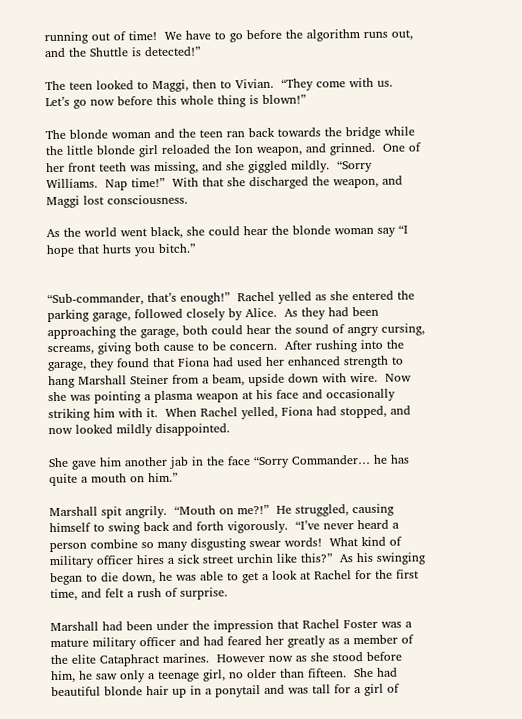running out of time!  We have to go before the algorithm runs out, and the Shuttle is detected!”

The teen looked to Maggi, then to Vivian.  “They come with us.  Let’s go now before this whole thing is blown!”

The blonde woman and the teen ran back towards the bridge while the little blonde girl reloaded the Ion weapon, and grinned.  One of her front teeth was missing, and she giggled mildly.  “Sorry Williams.  Nap time!”  With that she discharged the weapon, and Maggi lost consciousness.

As the world went black, she could hear the blonde woman say “I hope that hurts you bitch.”


“Sub-commander, that’s enough!”  Rachel yelled as she entered the parking garage, followed closely by Alice.  As they had been approaching the garage, both could hear the sound of angry cursing, screams, giving both cause to be concern.  After rushing into the garage, they found that Fiona had used her enhanced strength to hang Marshall Steiner from a beam, upside down with wire.  Now she was pointing a plasma weapon at his face and occasionally striking him with it.  When Rachel yelled, Fiona had stopped, and now looked mildly disappointed.

She gave him another jab in the face “Sorry Commander… he has quite a mouth on him.”

Marshall spit angrily.  “Mouth on me?!”  He struggled, causing himself to swing back and forth vigorously.  “I’ve never heard a person combine so many disgusting swear words!  What kind of military officer hires a sick street urchin like this?”  As his swinging began to die down, he was able to get a look at Rachel for the first time, and felt a rush of surprise.

Marshall had been under the impression that Rachel Foster was a mature military officer and had feared her greatly as a member of the elite Cataphract marines.  However now as she stood before him, he saw only a teenage girl, no older than fifteen.  She had beautiful blonde hair up in a ponytail and was tall for a girl of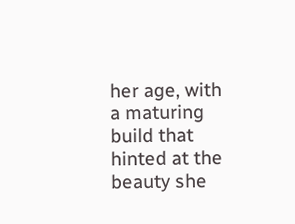her age, with a maturing build that hinted at the beauty she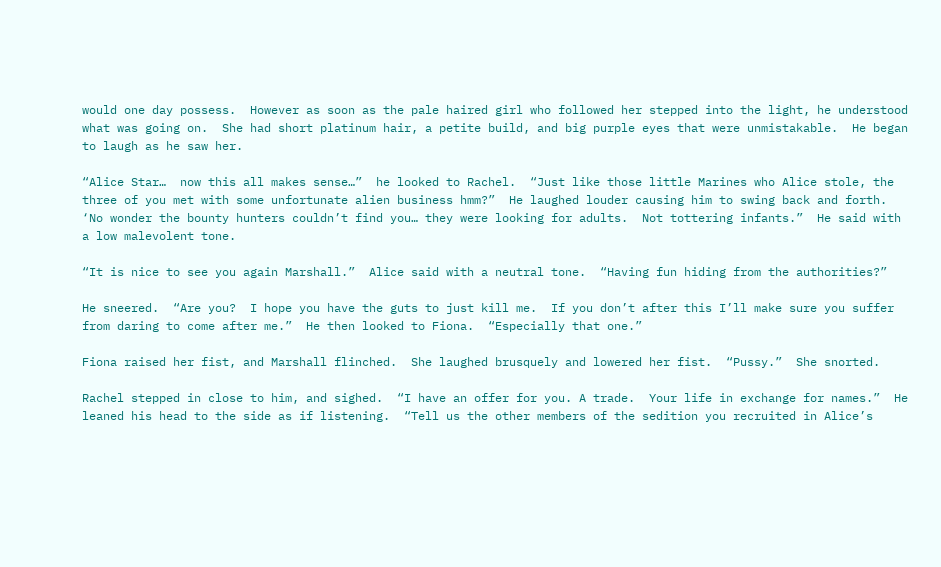would one day possess.  However as soon as the pale haired girl who followed her stepped into the light, he understood what was going on.  She had short platinum hair, a petite build, and big purple eyes that were unmistakable.  He began to laugh as he saw her.

“Alice Star…  now this all makes sense…”  he looked to Rachel.  “Just like those little Marines who Alice stole, the three of you met with some unfortunate alien business hmm?”  He laughed louder causing him to swing back and forth.  ‘No wonder the bounty hunters couldn’t find you… they were looking for adults.  Not tottering infants.”  He said with a low malevolent tone.

“It is nice to see you again Marshall.”  Alice said with a neutral tone.  “Having fun hiding from the authorities?”

He sneered.  “Are you?  I hope you have the guts to just kill me.  If you don’t after this I’ll make sure you suffer from daring to come after me.”  He then looked to Fiona.  “Especially that one.”

Fiona raised her fist, and Marshall flinched.  She laughed brusquely and lowered her fist.  “Pussy.”  She snorted.

Rachel stepped in close to him, and sighed.  “I have an offer for you. A trade.  Your life in exchange for names.”  He leaned his head to the side as if listening.  “Tell us the other members of the sedition you recruited in Alice’s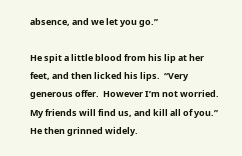absence, and we let you go.”

He spit a little blood from his lip at her feet, and then licked his lips.  “Very generous offer.  However I’m not worried.  My friends will find us, and kill all of you.”  He then grinned widely.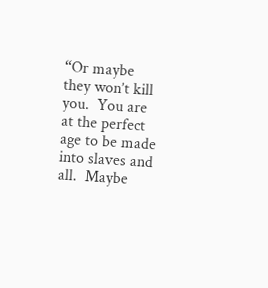“Or maybe they won’t kill you.  You are at the perfect age to be made into slaves and all.  Maybe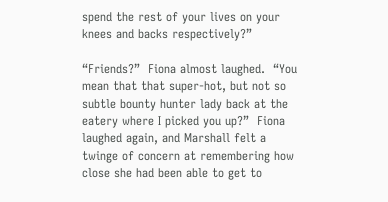spend the rest of your lives on your knees and backs respectively?”

“Friends?”  Fiona almost laughed.  “You mean that that super-hot, but not so subtle bounty hunter lady back at the eatery where I picked you up?”  Fiona laughed again, and Marshall felt a twinge of concern at remembering how close she had been able to get to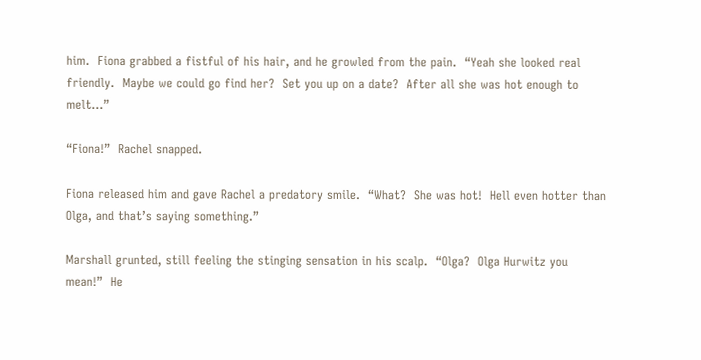him.  Fiona grabbed a fistful of his hair, and he growled from the pain.  “Yeah she looked real friendly.  Maybe we could go find her?  Set you up on a date?  After all she was hot enough to melt…”

“Fiona!”  Rachel snapped.

Fiona released him and gave Rachel a predatory smile.  “What?  She was hot!  Hell even hotter than Olga, and that’s saying something.”

Marshall grunted, still feeling the stinging sensation in his scalp.  “Olga?  Olga Hurwitz you mean!”  He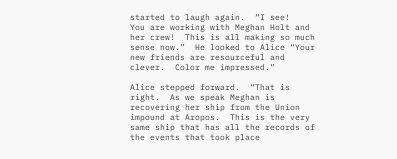started to laugh again.  “I see!   You are working with Meghan Holt and her crew!  This is all making so much sense now.”  He looked to Alice “Your new friends are resourceful and clever.  Color me impressed.”

Alice stepped forward.  “That is right.  As we speak Meghan is recovering her ship from the Union impound at Aropos.  This is the very same ship that has all the records of the events that took place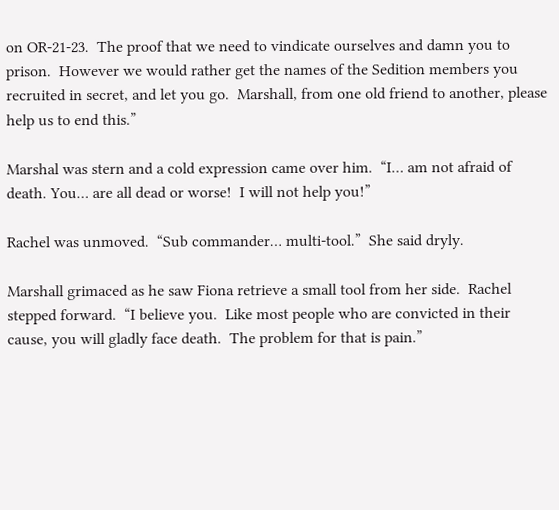on OR-21-23.  The proof that we need to vindicate ourselves and damn you to prison.  However we would rather get the names of the Sedition members you recruited in secret, and let you go.  Marshall, from one old friend to another, please help us to end this.”

Marshal was stern and a cold expression came over him.  “I… am not afraid of death. You… are all dead or worse!  I will not help you!”

Rachel was unmoved.  “Sub commander… multi-tool.”  She said dryly.

Marshall grimaced as he saw Fiona retrieve a small tool from her side.  Rachel stepped forward.  “I believe you.  Like most people who are convicted in their cause, you will gladly face death.  The problem for that is pain.”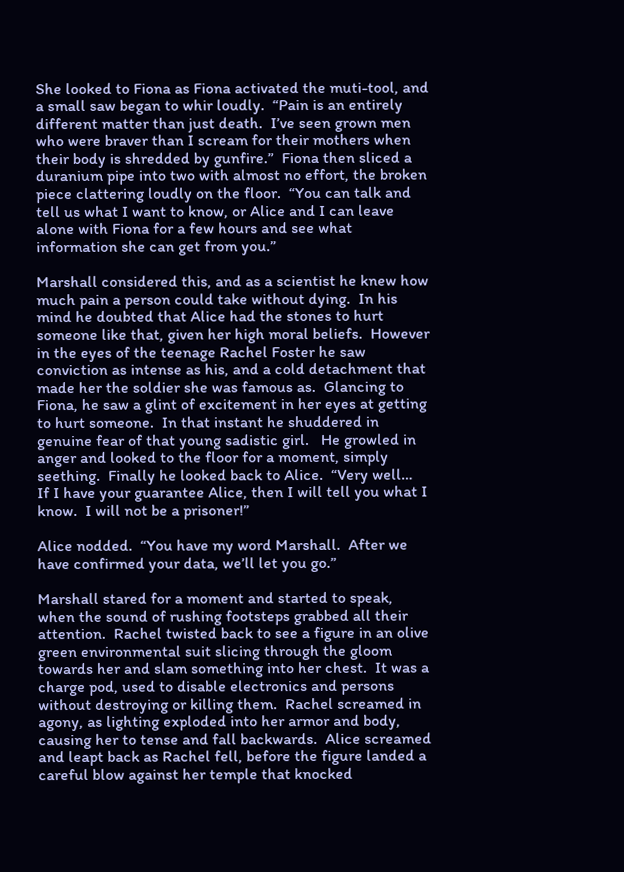She looked to Fiona as Fiona activated the muti-tool, and a small saw began to whir loudly.  “Pain is an entirely different matter than just death.  I’ve seen grown men who were braver than I scream for their mothers when their body is shredded by gunfire.”  Fiona then sliced a duranium pipe into two with almost no effort, the broken piece clattering loudly on the floor.  “You can talk and tell us what I want to know, or Alice and I can leave alone with Fiona for a few hours and see what information she can get from you.”

Marshall considered this, and as a scientist he knew how much pain a person could take without dying.  In his mind he doubted that Alice had the stones to hurt someone like that, given her high moral beliefs.  However in the eyes of the teenage Rachel Foster he saw conviction as intense as his, and a cold detachment that made her the soldier she was famous as.  Glancing to Fiona, he saw a glint of excitement in her eyes at getting to hurt someone.  In that instant he shuddered in genuine fear of that young sadistic girl.   He growled in anger and looked to the floor for a moment, simply seething.  Finally he looked back to Alice.  “Very well…  If I have your guarantee Alice, then I will tell you what I know.  I will not be a prisoner!”

Alice nodded.  “You have my word Marshall.  After we have confirmed your data, we’ll let you go.”

Marshall stared for a moment and started to speak, when the sound of rushing footsteps grabbed all their attention.  Rachel twisted back to see a figure in an olive green environmental suit slicing through the gloom towards her and slam something into her chest.  It was a charge pod, used to disable electronics and persons without destroying or killing them.  Rachel screamed in agony, as lighting exploded into her armor and body, causing her to tense and fall backwards.  Alice screamed and leapt back as Rachel fell, before the figure landed a careful blow against her temple that knocked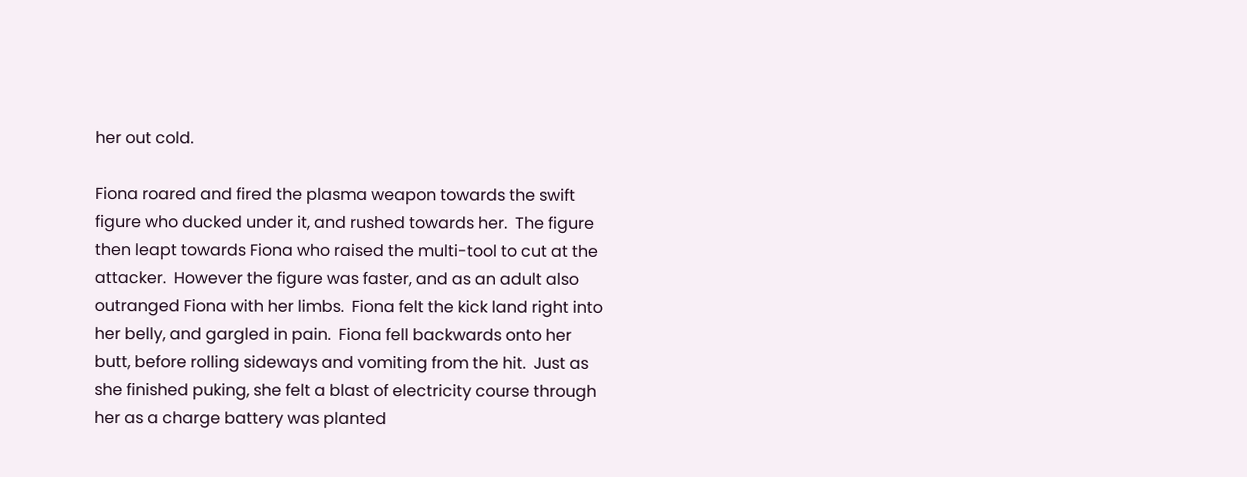her out cold.

Fiona roared and fired the plasma weapon towards the swift figure who ducked under it, and rushed towards her.  The figure then leapt towards Fiona who raised the multi-tool to cut at the attacker.  However the figure was faster, and as an adult also outranged Fiona with her limbs.  Fiona felt the kick land right into her belly, and gargled in pain.  Fiona fell backwards onto her butt, before rolling sideways and vomiting from the hit.  Just as she finished puking, she felt a blast of electricity course through her as a charge battery was planted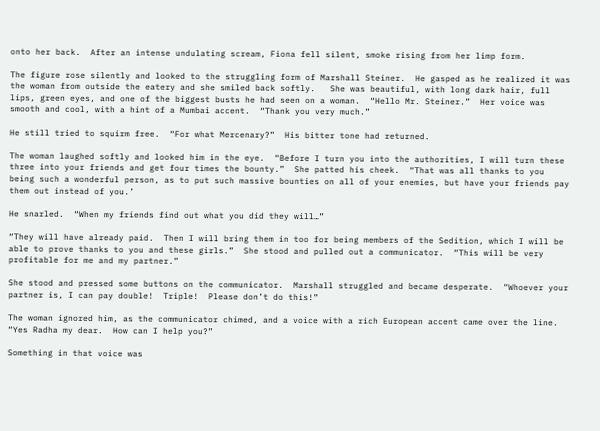onto her back.  After an intense undulating scream, Fiona fell silent, smoke rising from her limp form.

The figure rose silently and looked to the struggling form of Marshall Steiner.  He gasped as he realized it was the woman from outside the eatery and she smiled back softly.   She was beautiful, with long dark hair, full lips, green eyes, and one of the biggest busts he had seen on a woman.  “Hello Mr. Steiner.”  Her voice was smooth and cool, with a hint of a Mumbai accent.  “Thank you very much.”

He still tried to squirm free.  “For what Mercenary?”  His bitter tone had returned.

The woman laughed softly and looked him in the eye.  “Before I turn you into the authorities, I will turn these three into your friends and get four times the bounty.”  She patted his cheek.  “That was all thanks to you being such a wonderful person, as to put such massive bounties on all of your enemies, but have your friends pay them out instead of you.’

He snarled.  “When my friends find out what you did they will…”

“They will have already paid.  Then I will bring them in too for being members of the Sedition, which I will be able to prove thanks to you and these girls.”  She stood and pulled out a communicator.  “This will be very profitable for me and my partner.”

She stood and pressed some buttons on the communicator.  Marshall struggled and became desperate.  “Whoever your partner is, I can pay double!  Triple!  Please don’t do this!”

The woman ignored him, as the communicator chimed, and a voice with a rich European accent came over the line.  “Yes Radha my dear.  How can I help you?”

Something in that voice was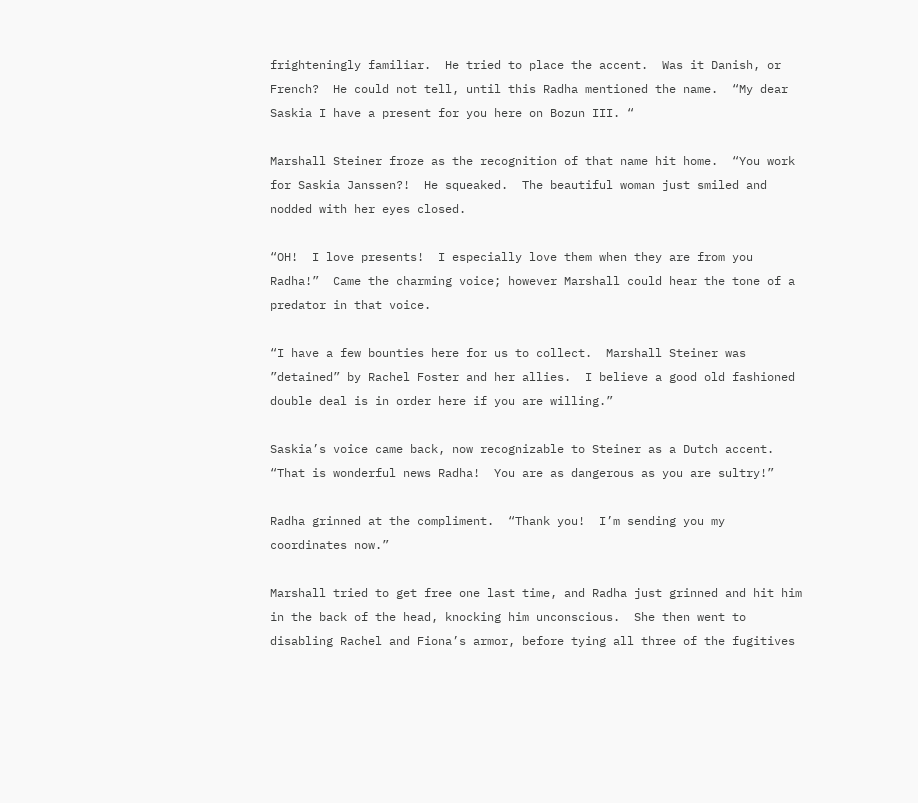frighteningly familiar.  He tried to place the accent.  Was it Danish, or French?  He could not tell, until this Radha mentioned the name.  “My dear Saskia I have a present for you here on Bozun III. “

Marshall Steiner froze as the recognition of that name hit home.  “You work for Saskia Janssen?!  He squeaked.  The beautiful woman just smiled and nodded with her eyes closed.

“OH!  I love presents!  I especially love them when they are from you Radha!”  Came the charming voice; however Marshall could hear the tone of a predator in that voice.

“I have a few bounties here for us to collect.  Marshall Steiner was ”detained” by Rachel Foster and her allies.  I believe a good old fashioned double deal is in order here if you are willing.”

Saskia’s voice came back, now recognizable to Steiner as a Dutch accent.  “That is wonderful news Radha!  You are as dangerous as you are sultry!”

Radha grinned at the compliment.  “Thank you!  I’m sending you my coordinates now.”

Marshall tried to get free one last time, and Radha just grinned and hit him in the back of the head, knocking him unconscious.  She then went to disabling Rachel and Fiona’s armor, before tying all three of the fugitives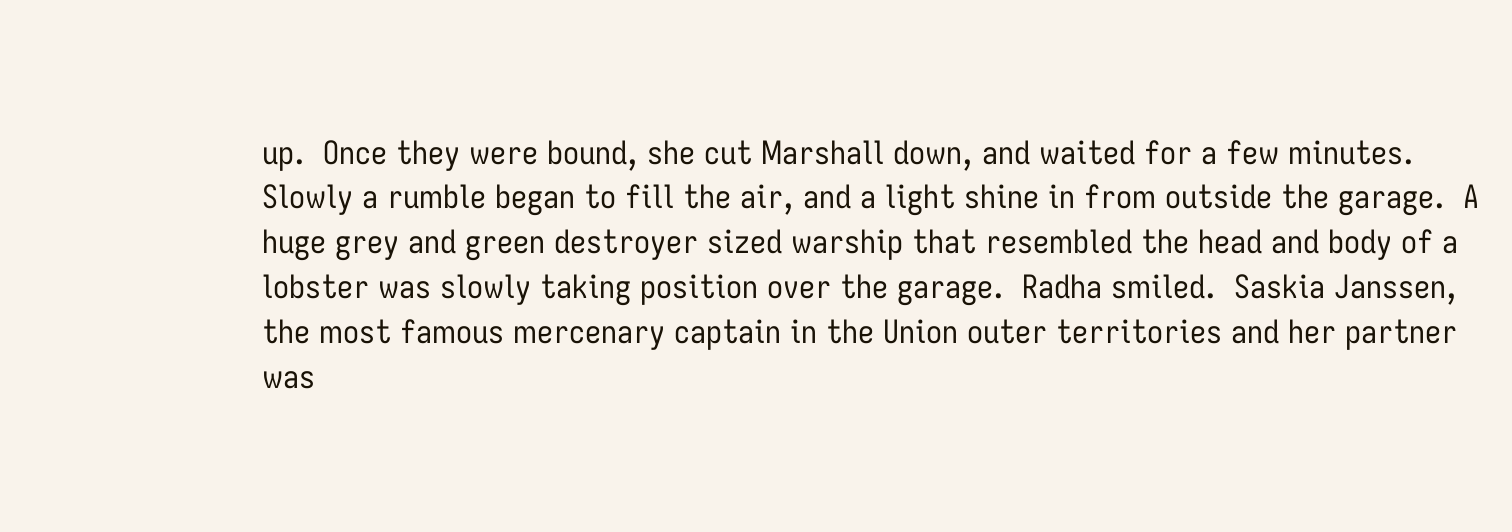up.  Once they were bound, she cut Marshall down, and waited for a few minutes.  Slowly a rumble began to fill the air, and a light shine in from outside the garage.  A huge grey and green destroyer sized warship that resembled the head and body of a lobster was slowly taking position over the garage.  Radha smiled.  Saskia Janssen, the most famous mercenary captain in the Union outer territories and her partner was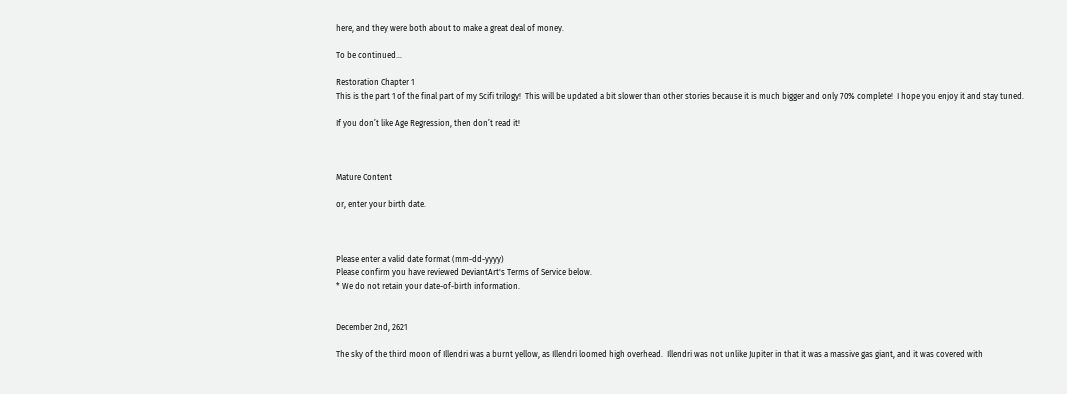here, and they were both about to make a great deal of money.

To be continued...

Restoration Chapter 1
This is the part 1 of the final part of my Scifi trilogy!  This will be updated a bit slower than other stories because it is much bigger and only 70% complete!  I hope you enjoy it and stay tuned.

If you don’t like Age Regression, then don’t read it!



Mature Content

or, enter your birth date.



Please enter a valid date format (mm-dd-yyyy)
Please confirm you have reviewed DeviantArt's Terms of Service below.
* We do not retain your date-of-birth information.


December 2nd, 2621

The sky of the third moon of Illendri was a burnt yellow, as Illendri loomed high overhead.  Illendri was not unlike Jupiter in that it was a massive gas giant, and it was covered with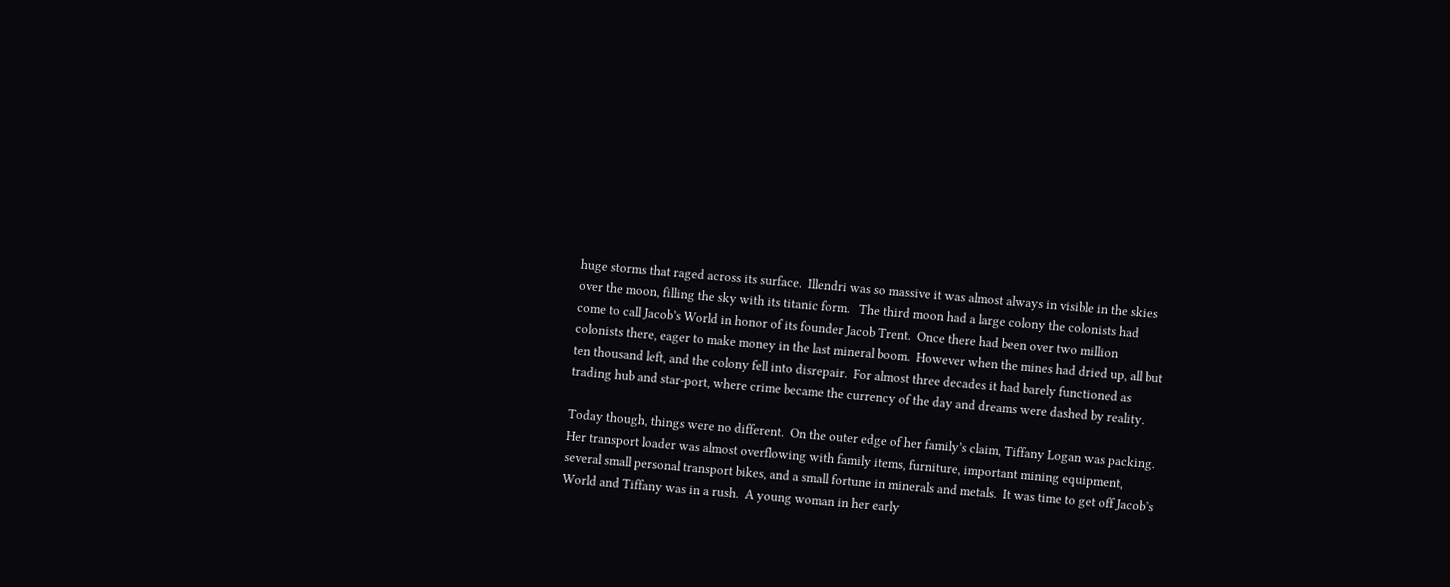huge storms that raged across its surface.  Illendri was so massive it was almost always in visible in the skies over the moon, filling the sky with its titanic form.   The third moon had a large colony the colonists had come to call Jacob’s World in honor of its founder Jacob Trent.  Once there had been over two million colonists there, eager to make money in the last mineral boom.  However when the mines had dried up, all but ten thousand left, and the colony fell into disrepair.  For almost three decades it had barely functioned as trading hub and star-port, where crime became the currency of the day and dreams were dashed by reality.

Today though, things were no different.  On the outer edge of her family’s claim, Tiffany Logan was packing.  Her transport loader was almost overflowing with family items, furniture, important mining equipment, several small personal transport bikes, and a small fortune in minerals and metals.  It was time to get off Jacob’s World and Tiffany was in a rush.  A young woman in her early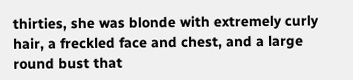thirties, she was blonde with extremely curly hair, a freckled face and chest, and a large round bust that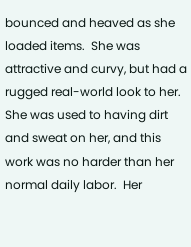bounced and heaved as she loaded items.  She was attractive and curvy, but had a rugged real-world look to her.  She was used to having dirt and sweat on her, and this work was no harder than her normal daily labor.  Her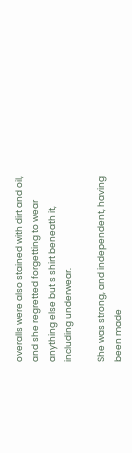overalls were also stained with dirt and oil, and she regretted forgetting to wear anything else but s shirt beneath it, including underwear.

She was strong, and independent, having been made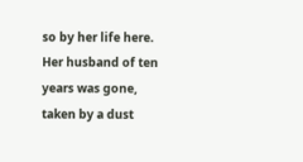so by her life here.  Her husband of ten years was gone, taken by a dust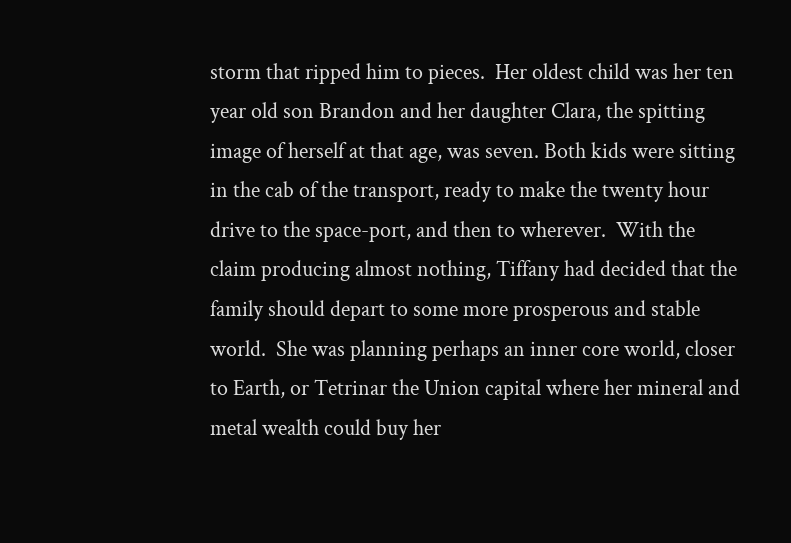storm that ripped him to pieces.  Her oldest child was her ten year old son Brandon and her daughter Clara, the spitting image of herself at that age, was seven. Both kids were sitting in the cab of the transport, ready to make the twenty hour drive to the space-port, and then to wherever.  With the claim producing almost nothing, Tiffany had decided that the family should depart to some more prosperous and stable world.  She was planning perhaps an inner core world, closer to Earth, or Tetrinar the Union capital where her mineral and metal wealth could buy her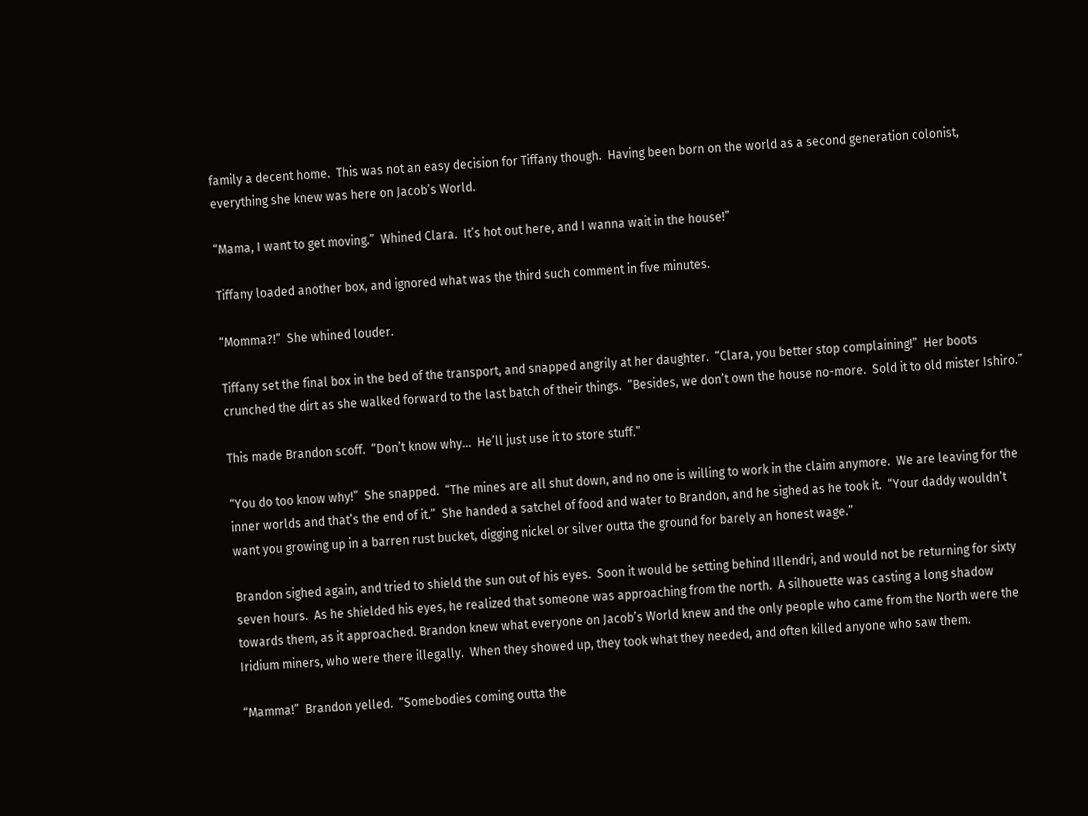family a decent home.  This was not an easy decision for Tiffany though.  Having been born on the world as a second generation colonist, everything she knew was here on Jacob’s World.

“Mama, I want to get moving.”  Whined Clara.  It’s hot out here, and I wanna wait in the house!”

Tiffany loaded another box, and ignored what was the third such comment in five minutes.

“Momma?!”  She whined louder.

Tiffany set the final box in the bed of the transport, and snapped angrily at her daughter.  “Clara, you better stop complaining!”  Her boots crunched the dirt as she walked forward to the last batch of their things.  “Besides, we don’t own the house no-more.  Sold it to old mister Ishiro.”

This made Brandon scoff.  “Don’t know why…  He’ll just use it to store stuff.”

“You do too know why!”  She snapped.  “The mines are all shut down, and no one is willing to work in the claim anymore.  We are leaving for the inner worlds and that’s the end of it.”  She handed a satchel of food and water to Brandon, and he sighed as he took it.  “Your daddy wouldn’t want you growing up in a barren rust bucket, digging nickel or silver outta the ground for barely an honest wage.”

Brandon sighed again, and tried to shield the sun out of his eyes.  Soon it would be setting behind Illendri, and would not be returning for sixty seven hours.  As he shielded his eyes, he realized that someone was approaching from the north.  A silhouette was casting a long shadow towards them, as it approached. Brandon knew what everyone on Jacob’s World knew and the only people who came from the North were the Iridium miners, who were there illegally.  When they showed up, they took what they needed, and often killed anyone who saw them.

“Mamma!”  Brandon yelled.  “Somebodies coming outta the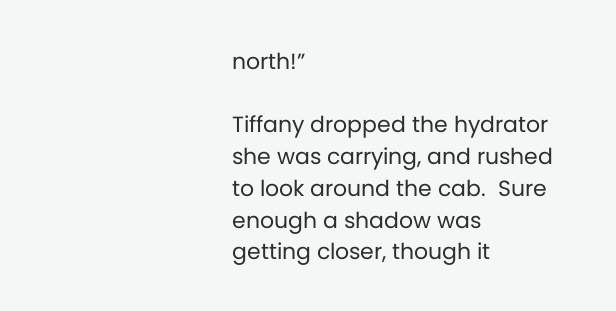north!”

Tiffany dropped the hydrator she was carrying, and rushed to look around the cab.  Sure enough a shadow was getting closer, though it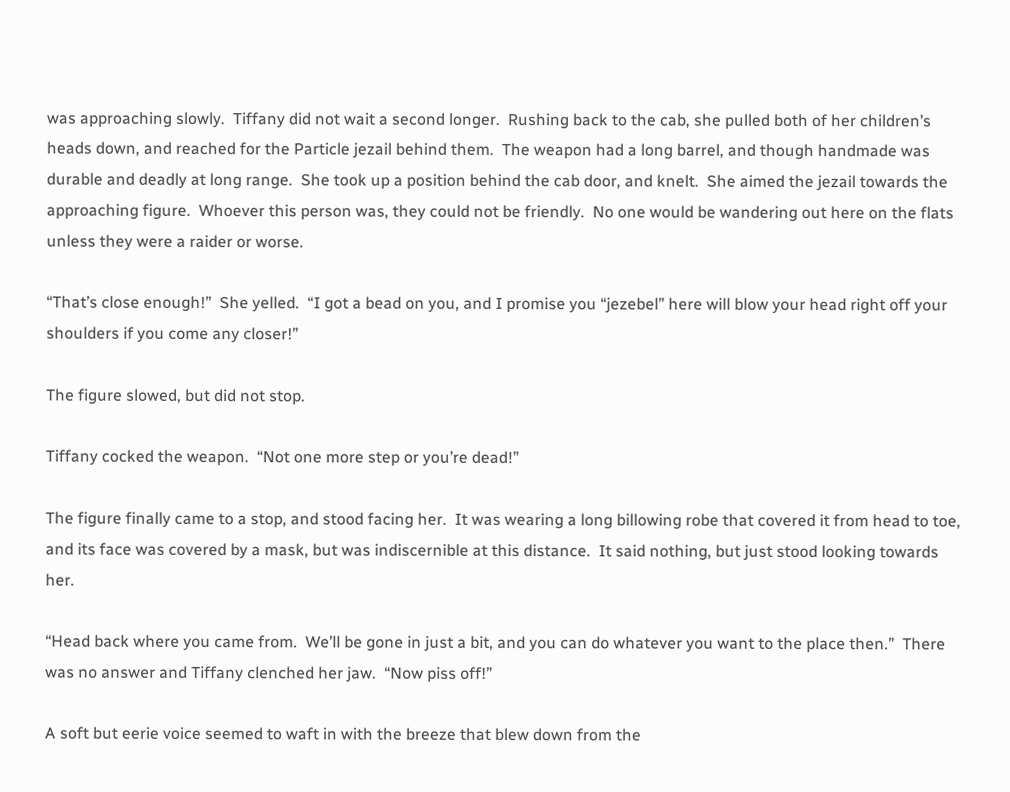was approaching slowly.  Tiffany did not wait a second longer.  Rushing back to the cab, she pulled both of her children’s heads down, and reached for the Particle jezail behind them.  The weapon had a long barrel, and though handmade was durable and deadly at long range.  She took up a position behind the cab door, and knelt.  She aimed the jezail towards the approaching figure.  Whoever this person was, they could not be friendly.  No one would be wandering out here on the flats unless they were a raider or worse.

“That’s close enough!”  She yelled.  “I got a bead on you, and I promise you “jezebel” here will blow your head right off your shoulders if you come any closer!”

The figure slowed, but did not stop.

Tiffany cocked the weapon.  “Not one more step or you’re dead!”

The figure finally came to a stop, and stood facing her.  It was wearing a long billowing robe that covered it from head to toe, and its face was covered by a mask, but was indiscernible at this distance.  It said nothing, but just stood looking towards her.

“Head back where you came from.  We’ll be gone in just a bit, and you can do whatever you want to the place then.”  There was no answer and Tiffany clenched her jaw.  “Now piss off!”

A soft but eerie voice seemed to waft in with the breeze that blew down from the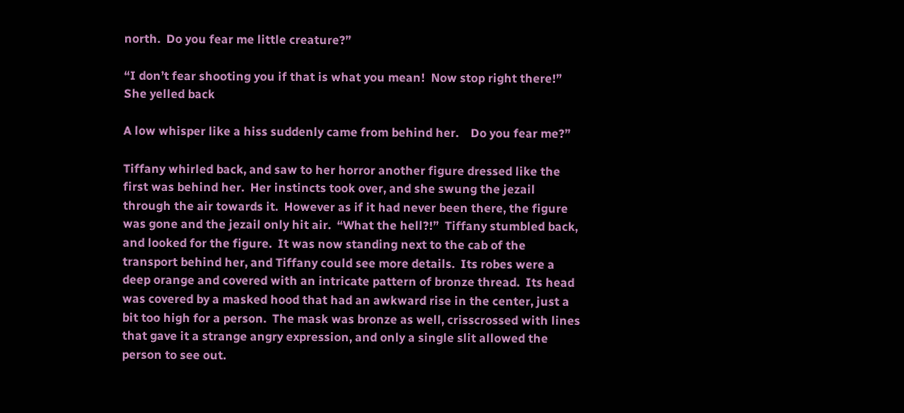north.  Do you fear me little creature?”

“I don’t fear shooting you if that is what you mean!  Now stop right there!”  She yelled back

A low whisper like a hiss suddenly came from behind her.    Do you fear me?”

Tiffany whirled back, and saw to her horror another figure dressed like the first was behind her.  Her instincts took over, and she swung the jezail through the air towards it.  However as if it had never been there, the figure was gone and the jezail only hit air.  “What the hell?!”  Tiffany stumbled back, and looked for the figure.  It was now standing next to the cab of the transport behind her, and Tiffany could see more details.  Its robes were a deep orange and covered with an intricate pattern of bronze thread.  Its head was covered by a masked hood that had an awkward rise in the center, just a bit too high for a person.  The mask was bronze as well, crisscrossed with lines that gave it a strange angry expression, and only a single slit allowed the person to see out.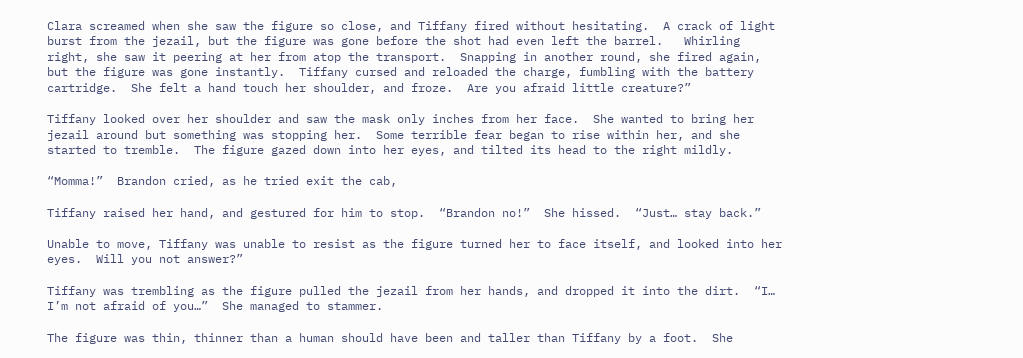Clara screamed when she saw the figure so close, and Tiffany fired without hesitating.  A crack of light burst from the jezail, but the figure was gone before the shot had even left the barrel.   Whirling right, she saw it peering at her from atop the transport.  Snapping in another round, she fired again, but the figure was gone instantly.  Tiffany cursed and reloaded the charge, fumbling with the battery cartridge.  She felt a hand touch her shoulder, and froze.  Are you afraid little creature?”

Tiffany looked over her shoulder and saw the mask only inches from her face.  She wanted to bring her jezail around but something was stopping her.  Some terrible fear began to rise within her, and she started to tremble.  The figure gazed down into her eyes, and tilted its head to the right mildly.

“Momma!”  Brandon cried, as he tried exit the cab,

Tiffany raised her hand, and gestured for him to stop.  “Brandon no!”  She hissed.  “Just… stay back.”

Unable to move, Tiffany was unable to resist as the figure turned her to face itself, and looked into her eyes.  Will you not answer?”

Tiffany was trembling as the figure pulled the jezail from her hands, and dropped it into the dirt.  “I… I’m not afraid of you…”  She managed to stammer.

The figure was thin, thinner than a human should have been and taller than Tiffany by a foot.  She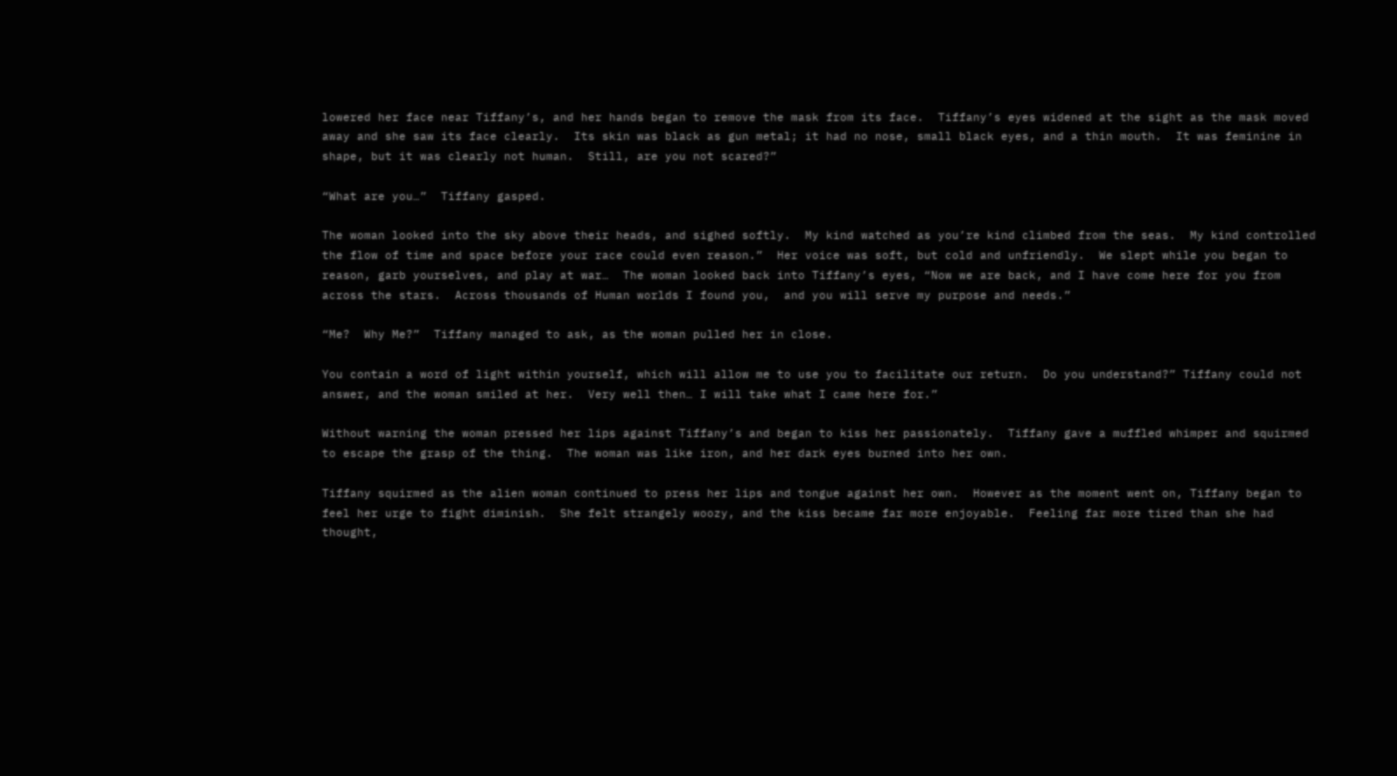lowered her face near Tiffany’s, and her hands began to remove the mask from its face.  Tiffany’s eyes widened at the sight as the mask moved away and she saw its face clearly.  Its skin was black as gun metal; it had no nose, small black eyes, and a thin mouth.  It was feminine in shape, but it was clearly not human.  Still, are you not scared?”

“What are you…”  Tiffany gasped.

The woman looked into the sky above their heads, and sighed softly.  My kind watched as you’re kind climbed from the seas.  My kind controlled the flow of time and space before your race could even reason.”  Her voice was soft, but cold and unfriendly.  We slept while you began to reason, garb yourselves, and play at war…  The woman looked back into Tiffany’s eyes, “Now we are back, and I have come here for you from across the stars.  Across thousands of Human worlds I found you,  and you will serve my purpose and needs.”

“Me?  Why Me?”  Tiffany managed to ask, as the woman pulled her in close.

You contain a word of light within yourself, which will allow me to use you to facilitate our return.  Do you understand?” Tiffany could not answer, and the woman smiled at her.  Very well then… I will take what I came here for.”

Without warning the woman pressed her lips against Tiffany’s and began to kiss her passionately.  Tiffany gave a muffled whimper and squirmed to escape the grasp of the thing.  The woman was like iron, and her dark eyes burned into her own.

Tiffany squirmed as the alien woman continued to press her lips and tongue against her own.  However as the moment went on, Tiffany began to feel her urge to fight diminish.  She felt strangely woozy, and the kiss became far more enjoyable.  Feeling far more tired than she had thought,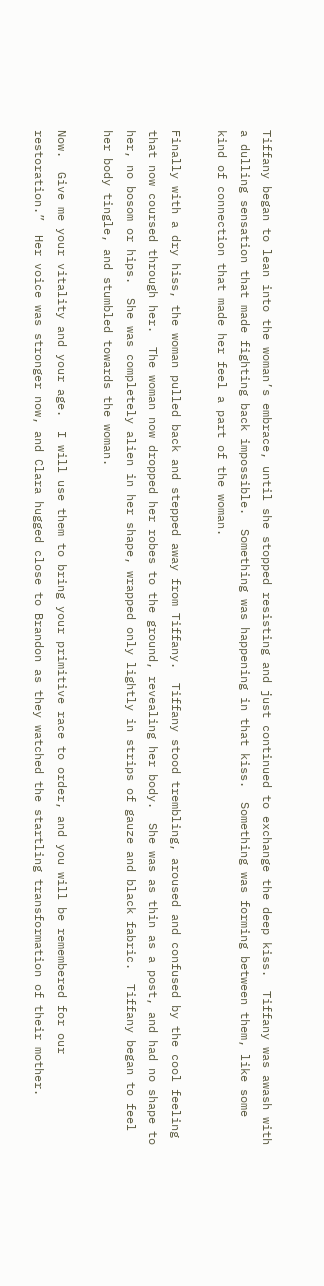Tiffany began to lean into the woman’s embrace, until she stopped resisting and just continued to exchange the deep kiss.  Tiffany was awash with a dulling sensation that made fighting back impossible.  Something was happening in that kiss.  Something was forming between them, like some kind of connection that made her feel a part of the woman.

Finally with a dry hiss, the woman pulled back and stepped away from Tiffany.  Tiffany stood trembling, aroused and confused by the cool feeling that now coursed through her.  The woman now dropped her robes to the ground, revealing her body.  She was as thin as a post, and had no shape to her, no bosom or hips.  She was completely alien in her shape, wrapped only lightly in strips of gauze and black fabric.  Tiffany began to feel her body tingle, and stumbled towards the woman.

Now.  Give me your vitality and your age.  I will use them to bring your primitive race to order, and you will be remembered for our restoration.”  Her voice was stronger now, and Clara hugged close to Brandon as they watched the startling transformation of their mother.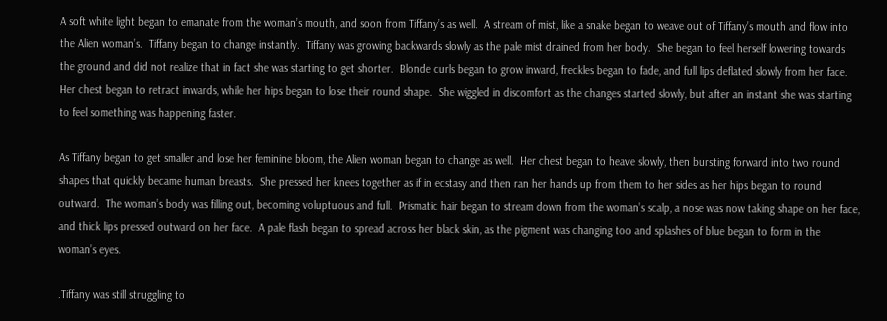A soft white light began to emanate from the woman’s mouth, and soon from Tiffany’s as well.  A stream of mist, like a snake began to weave out of Tiffany’s mouth and flow into the Alien woman’s.  Tiffany began to change instantly.  Tiffany was growing backwards slowly as the pale mist drained from her body.  She began to feel herself lowering towards the ground and did not realize that in fact she was starting to get shorter.  Blonde curls began to grow inward, freckles began to fade, and full lips deflated slowly from her face.  Her chest began to retract inwards, while her hips began to lose their round shape.  She wiggled in discomfort as the changes started slowly, but after an instant she was starting to feel something was happening faster.

As Tiffany began to get smaller and lose her feminine bloom, the Alien woman began to change as well.  Her chest began to heave slowly, then bursting forward into two round shapes that quickly became human breasts.  She pressed her knees together as if in ecstasy and then ran her hands up from them to her sides as her hips began to round outward.  The woman’s body was filling out, becoming voluptuous and full.  Prismatic hair began to stream down from the woman’s scalp, a nose was now taking shape on her face, and thick lips pressed outward on her face.  A pale flash began to spread across her black skin, as the pigment was changing too and splashes of blue began to form in the woman’s eyes.

.Tiffany was still struggling to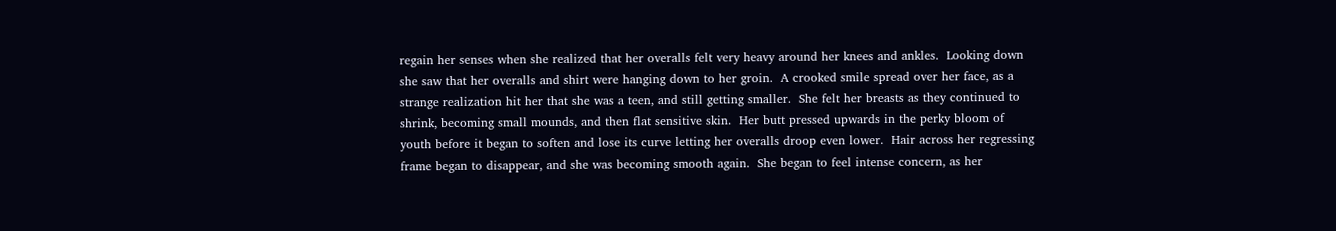regain her senses when she realized that her overalls felt very heavy around her knees and ankles.  Looking down she saw that her overalls and shirt were hanging down to her groin.  A crooked smile spread over her face, as a strange realization hit her that she was a teen, and still getting smaller.  She felt her breasts as they continued to shrink, becoming small mounds, and then flat sensitive skin.  Her butt pressed upwards in the perky bloom of youth before it began to soften and lose its curve letting her overalls droop even lower.  Hair across her regressing frame began to disappear, and she was becoming smooth again.  She began to feel intense concern, as her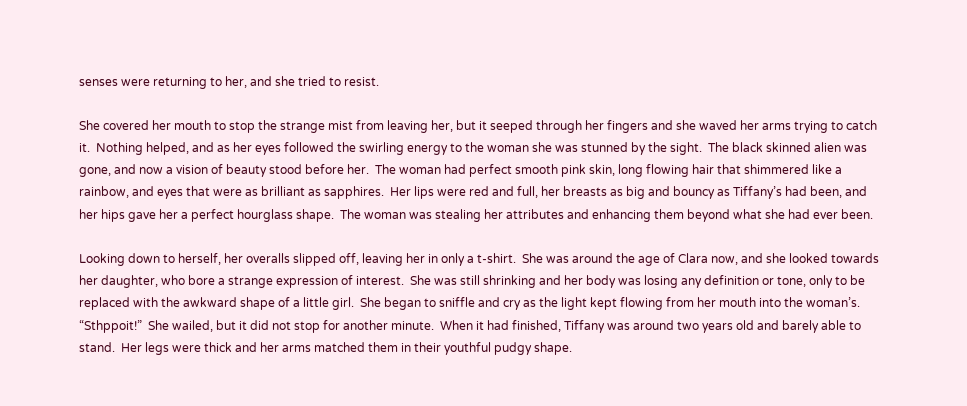senses were returning to her, and she tried to resist.

She covered her mouth to stop the strange mist from leaving her, but it seeped through her fingers and she waved her arms trying to catch it.  Nothing helped, and as her eyes followed the swirling energy to the woman she was stunned by the sight.  The black skinned alien was gone, and now a vision of beauty stood before her.  The woman had perfect smooth pink skin, long flowing hair that shimmered like a rainbow, and eyes that were as brilliant as sapphires.  Her lips were red and full, her breasts as big and bouncy as Tiffany’s had been, and her hips gave her a perfect hourglass shape.  The woman was stealing her attributes and enhancing them beyond what she had ever been.

Looking down to herself, her overalls slipped off, leaving her in only a t-shirt.  She was around the age of Clara now, and she looked towards her daughter, who bore a strange expression of interest.  She was still shrinking and her body was losing any definition or tone, only to be replaced with the awkward shape of a little girl.  She began to sniffle and cry as the light kept flowing from her mouth into the woman’s.  “Sthppoit!”  She wailed, but it did not stop for another minute.  When it had finished, Tiffany was around two years old and barely able to stand.  Her legs were thick and her arms matched them in their youthful pudgy shape.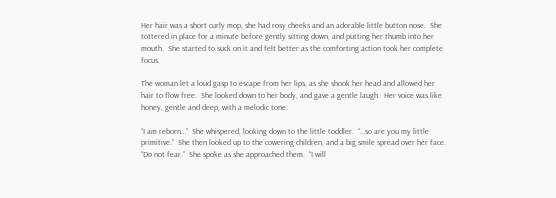Her hair was a short curly mop, she had rosy cheeks and an adorable little button nose.  She tottered in place for a minute before gently sitting down, and putting her thumb into her mouth.  She started to suck on it and felt better as the comforting action took her complete focus.

The woman let a loud gasp to escape from her lips, as she shook her head and allowed her hair to flow free.  She looked down to her body, and gave a gentle laugh.  Her voice was like honey, gentle and deep, with a melodic tone.

“I am reborn…”  She whispered, looking down to the little toddler.  “…so are you my little primitive.”  She then looked up to the cowering children, and a big smile spread over her face.  “Do not fear.”  She spoke as she approached them.  “I will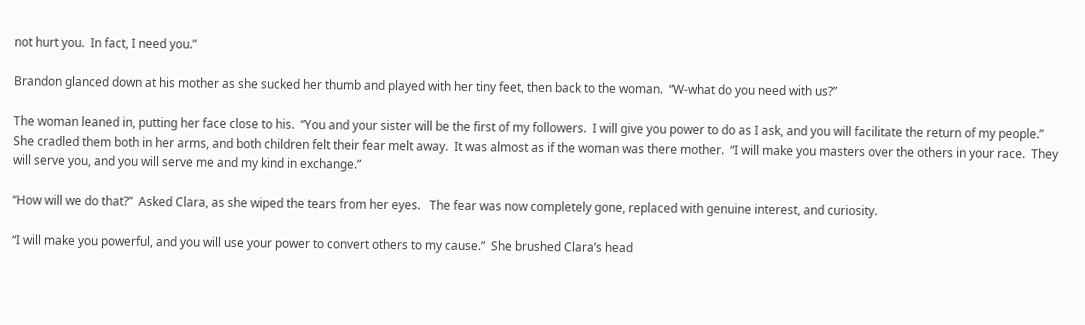not hurt you.  In fact, I need you.”

Brandon glanced down at his mother as she sucked her thumb and played with her tiny feet, then back to the woman.  “W-what do you need with us?”

The woman leaned in, putting her face close to his.  “You and your sister will be the first of my followers.  I will give you power to do as I ask, and you will facilitate the return of my people.”  She cradled them both in her arms, and both children felt their fear melt away.  It was almost as if the woman was there mother.  “I will make you masters over the others in your race.  They will serve you, and you will serve me and my kind in exchange.”

“How will we do that?”  Asked Clara, as she wiped the tears from her eyes.   The fear was now completely gone, replaced with genuine interest, and curiosity.

“I will make you powerful, and you will use your power to convert others to my cause.”  She brushed Clara’s head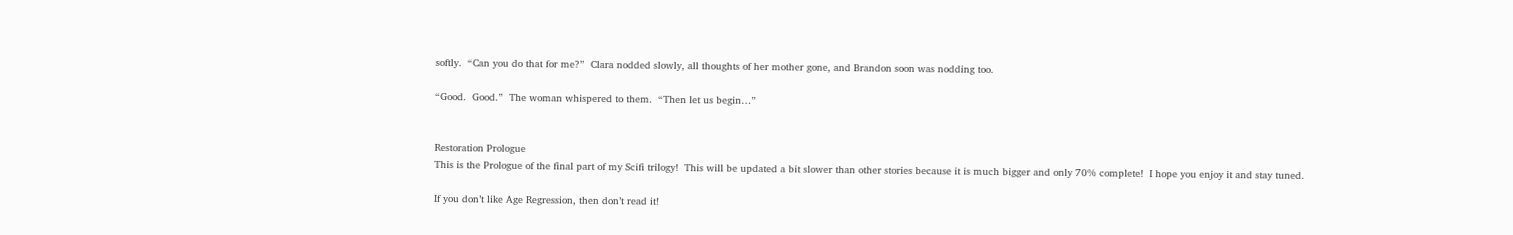softly.  “Can you do that for me?”  Clara nodded slowly, all thoughts of her mother gone, and Brandon soon was nodding too.

“Good.  Good.”  The woman whispered to them.  “Then let us begin…”


Restoration Prologue
This is the Prologue of the final part of my Scifi trilogy!  This will be updated a bit slower than other stories because it is much bigger and only 70% complete!  I hope you enjoy it and stay tuned.

If you don’t like Age Regression, then don’t read it!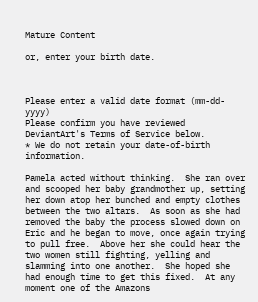Mature Content

or, enter your birth date.



Please enter a valid date format (mm-dd-yyyy)
Please confirm you have reviewed DeviantArt's Terms of Service below.
* We do not retain your date-of-birth information.

Pamela acted without thinking.  She ran over and scooped her baby grandmother up, setting her down atop her bunched and empty clothes between the two altars.  As soon as she had removed the baby the process slowed down on Eric and he began to move, once again trying to pull free.  Above her she could hear the two women still fighting, yelling and slamming into one another.  She hoped she had enough time to get this fixed.  At any moment one of the Amazons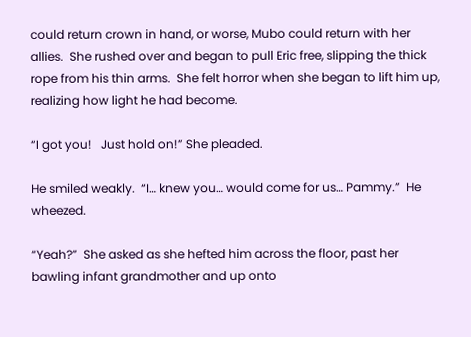could return crown in hand, or worse, Mubo could return with her allies.  She rushed over and began to pull Eric free, slipping the thick rope from his thin arms.  She felt horror when she began to lift him up, realizing how light he had become.

“I got you!   Just hold on!” She pleaded.

He smiled weakly.  “I… knew you… would come for us… Pammy.”  He wheezed.

“Yeah?”  She asked as she hefted him across the floor, past her bawling infant grandmother and up onto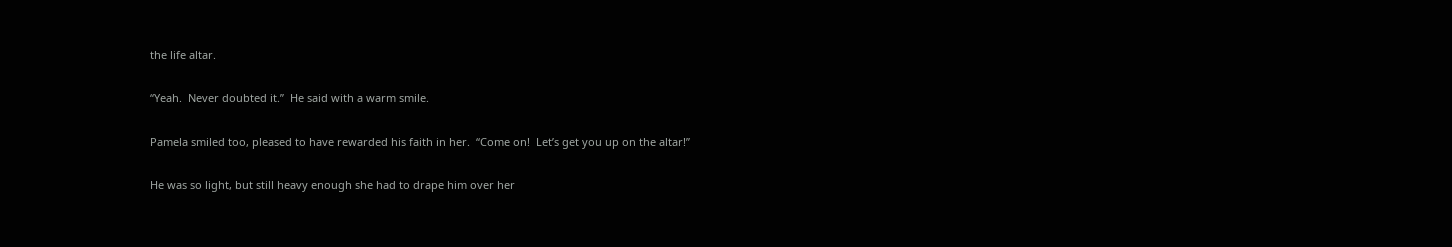the life altar.

“Yeah.  Never doubted it.”  He said with a warm smile.

Pamela smiled too, pleased to have rewarded his faith in her.  “Come on!  Let’s get you up on the altar!”

He was so light, but still heavy enough she had to drape him over her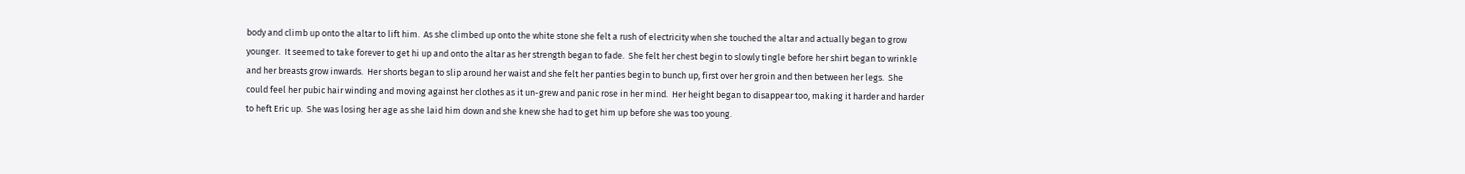body and climb up onto the altar to lift him.  As she climbed up onto the white stone she felt a rush of electricity when she touched the altar and actually began to grow younger.  It seemed to take forever to get hi up and onto the altar as her strength began to fade.  She felt her chest begin to slowly tingle before her shirt began to wrinkle and her breasts grow inwards.  Her shorts began to slip around her waist and she felt her panties begin to bunch up, first over her groin and then between her legs.  She could feel her pubic hair winding and moving against her clothes as it un-grew and panic rose in her mind.  Her height began to disappear too, making it harder and harder to heft Eric up.  She was losing her age as she laid him down and she knew she had to get him up before she was too young.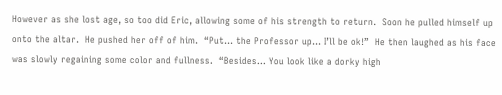However as she lost age, so too did Eric, allowing some of his strength to return.  Soon he pulled himself up onto the altar.  He pushed her off of him.  “Put… the Professor up… I’ll be ok!”  He then laughed as his face was slowly regaining some color and fullness.  “Besides… You look like a dorky high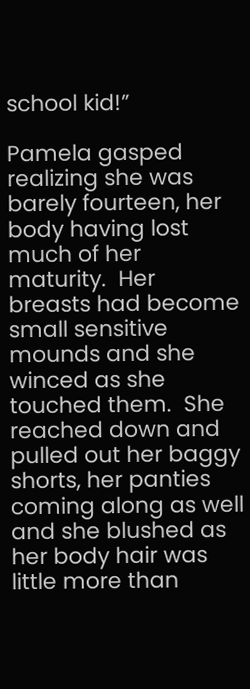school kid!”

Pamela gasped realizing she was barely fourteen, her body having lost much of her maturity.  Her breasts had become small sensitive mounds and she winced as she touched them.  She reached down and pulled out her baggy shorts, her panties coming along as well and she blushed as her body hair was little more than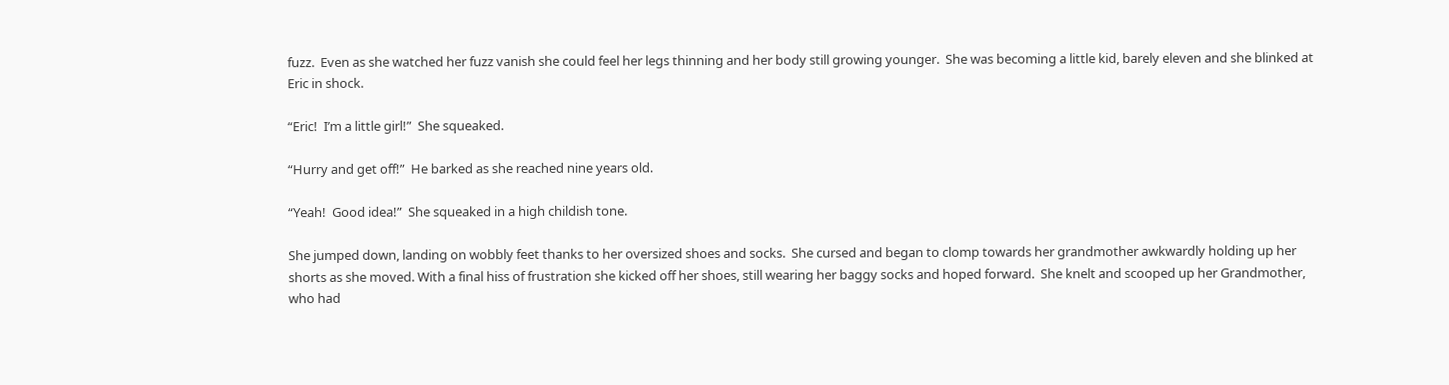fuzz.  Even as she watched her fuzz vanish she could feel her legs thinning and her body still growing younger.  She was becoming a little kid, barely eleven and she blinked at Eric in shock.

“Eric!  I’m a little girl!”  She squeaked.

“Hurry and get off!”  He barked as she reached nine years old.

“Yeah!  Good idea!”  She squeaked in a high childish tone.

She jumped down, landing on wobbly feet thanks to her oversized shoes and socks.  She cursed and began to clomp towards her grandmother awkwardly holding up her shorts as she moved. With a final hiss of frustration she kicked off her shoes, still wearing her baggy socks and hoped forward.  She knelt and scooped up her Grandmother, who had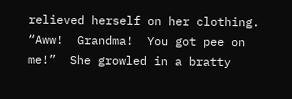relieved herself on her clothing.  “Aww!  Grandma!  You got pee on me!”  She growled in a bratty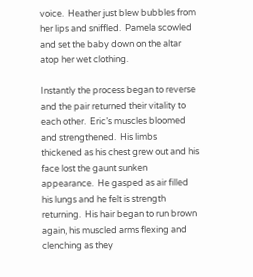voice.  Heather just blew bubbles from her lips and sniffled.  Pamela scowled and set the baby down on the altar atop her wet clothing.

Instantly the process began to reverse and the pair returned their vitality to each other.  Eric’s muscles bloomed and strengthened.  His limbs thickened as his chest grew out and his face lost the gaunt sunken appearance.  He gasped as air filled his lungs and he felt is strength returning.  His hair began to run brown again, his muscled arms flexing and clenching as they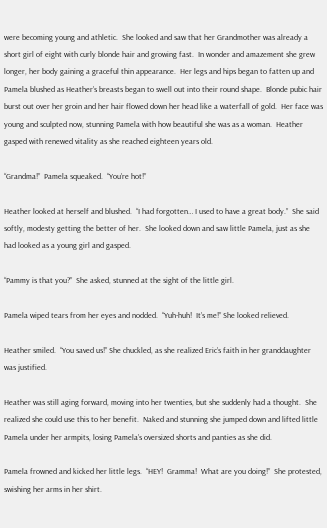were becoming young and athletic.  She looked and saw that her Grandmother was already a short girl of eight with curly blonde hair and growing fast.  In wonder and amazement she grew longer, her body gaining a graceful thin appearance.  Her legs and hips began to fatten up and Pamela blushed as Heather’s breasts began to swell out into their round shape.  Blonde pubic hair burst out over her groin and her hair flowed down her head like a waterfall of gold.  Her face was young and sculpted now, stunning Pamela with how beautiful she was as a woman.  Heather gasped with renewed vitality as she reached eighteen years old.

“Grandma!”  Pamela squeaked.  “You’re hot!”

Heather looked at herself and blushed.  “I had forgotten… I used to have a great body.”  She said softly, modesty getting the better of her.  She looked down and saw little Pamela, just as she had looked as a young girl and gasped.

“Pammy is that you?”  She asked, stunned at the sight of the little girl.

Pamela wiped tears from her eyes and nodded.  “Yuh-huh!  It’s me!” She looked relieved.

Heather smiled.  “You saved us!” She chuckled, as she realized Eric’s faith in her granddaughter was justified.

Heather was still aging forward, moving into her twenties, but she suddenly had a thought.  She realized she could use this to her benefit.  Naked and stunning she jumped down and lifted little Pamela under her armpits, losing Pamela’s oversized shorts and panties as she did.

Pamela frowned and kicked her little legs.  “HEY!  Gramma!  What are you doing!”  She protested, swishing her arms in her shirt.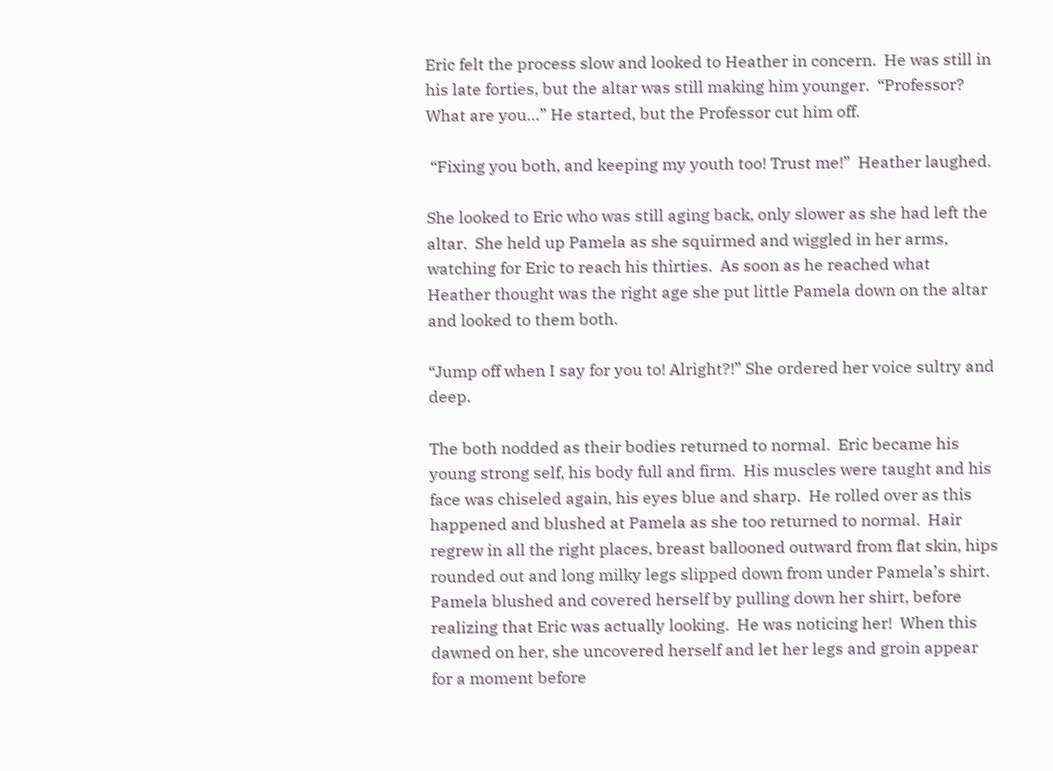Eric felt the process slow and looked to Heather in concern.  He was still in his late forties, but the altar was still making him younger.  “Professor?  What are you…” He started, but the Professor cut him off.

 “Fixing you both, and keeping my youth too! Trust me!”  Heather laughed.

She looked to Eric who was still aging back, only slower as she had left the altar.  She held up Pamela as she squirmed and wiggled in her arms, watching for Eric to reach his thirties.  As soon as he reached what Heather thought was the right age she put little Pamela down on the altar and looked to them both.

“Jump off when I say for you to! Alright?!” She ordered her voice sultry and deep.

The both nodded as their bodies returned to normal.  Eric became his young strong self, his body full and firm.  His muscles were taught and his face was chiseled again, his eyes blue and sharp.  He rolled over as this happened and blushed at Pamela as she too returned to normal.  Hair regrew in all the right places, breast ballooned outward from flat skin, hips rounded out and long milky legs slipped down from under Pamela’s shirt.  Pamela blushed and covered herself by pulling down her shirt, before realizing that Eric was actually looking.  He was noticing her!  When this dawned on her, she uncovered herself and let her legs and groin appear for a moment before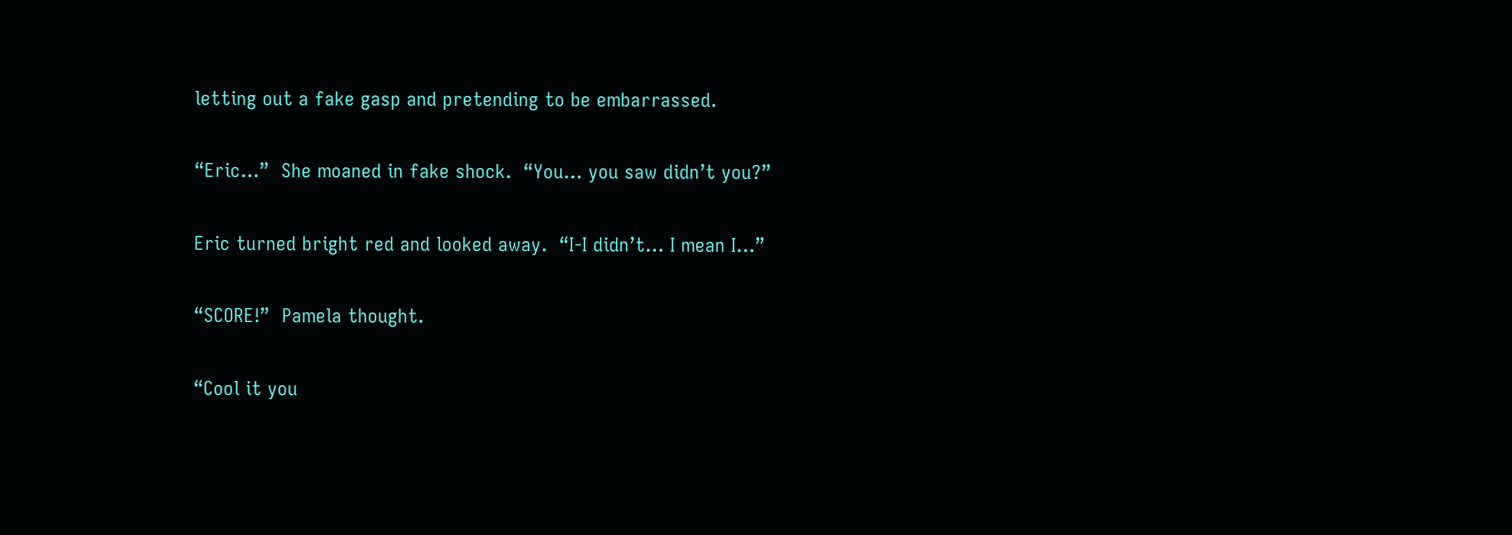letting out a fake gasp and pretending to be embarrassed.

“Eric…”  She moaned in fake shock.  “You… you saw didn’t you?”

Eric turned bright red and looked away.  “I-I didn’t… I mean I…”

“SCORE!”  Pamela thought.

“Cool it you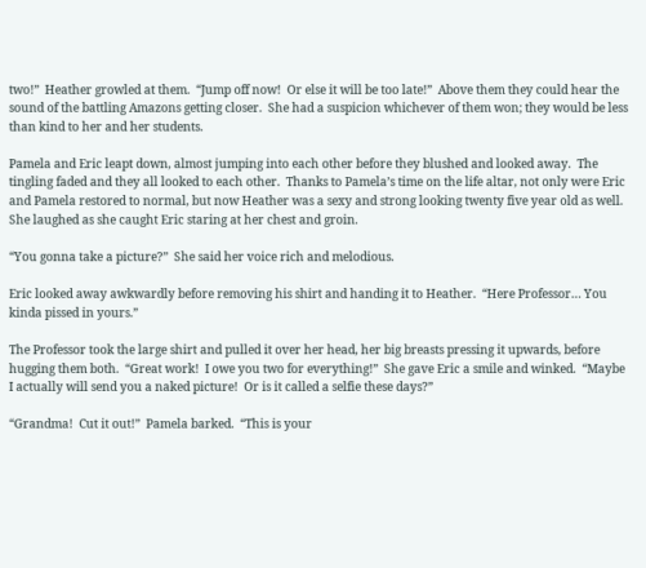two!”  Heather growled at them.  “Jump off now!  Or else it will be too late!”  Above them they could hear the sound of the battling Amazons getting closer.  She had a suspicion whichever of them won; they would be less than kind to her and her students.

Pamela and Eric leapt down, almost jumping into each other before they blushed and looked away.  The tingling faded and they all looked to each other.  Thanks to Pamela’s time on the life altar, not only were Eric and Pamela restored to normal, but now Heather was a sexy and strong looking twenty five year old as well.  She laughed as she caught Eric staring at her chest and groin.

“You gonna take a picture?”  She said her voice rich and melodious.

Eric looked away awkwardly before removing his shirt and handing it to Heather.  “Here Professor… You kinda pissed in yours.”

The Professor took the large shirt and pulled it over her head, her big breasts pressing it upwards, before hugging them both.  “Great work!  I owe you two for everything!”  She gave Eric a smile and winked.  “Maybe I actually will send you a naked picture!  Or is it called a selfie these days?”

“Grandma!  Cut it out!”  Pamela barked.  “This is your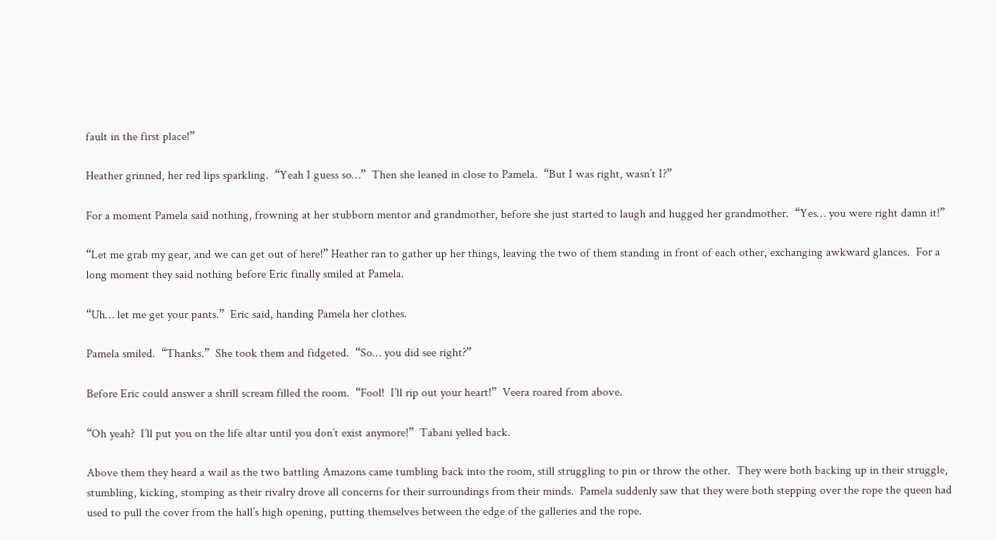fault in the first place!”

Heather grinned, her red lips sparkling.  “Yeah I guess so…”  Then she leaned in close to Pamela.  “But I was right, wasn’t I?”

For a moment Pamela said nothing, frowning at her stubborn mentor and grandmother, before she just started to laugh and hugged her grandmother.  “Yes… you were right damn it!”

“Let me grab my gear, and we can get out of here!” Heather ran to gather up her things, leaving the two of them standing in front of each other, exchanging awkward glances.  For a long moment they said nothing before Eric finally smiled at Pamela.

“Uh… let me get your pants.”  Eric said, handing Pamela her clothes.

Pamela smiled.  “Thanks.”  She took them and fidgeted.  “So… you did see right?”

Before Eric could answer a shrill scream filled the room.  “Fool!  I’ll rip out your heart!”  Veera roared from above.

“Oh yeah?  I’ll put you on the life altar until you don’t exist anymore!”  Tabani yelled back.

Above them they heard a wail as the two battling Amazons came tumbling back into the room, still struggling to pin or throw the other.  They were both backing up in their struggle, stumbling, kicking, stomping as their rivalry drove all concerns for their surroundings from their minds.  Pamela suddenly saw that they were both stepping over the rope the queen had used to pull the cover from the hall’s high opening, putting themselves between the edge of the galleries and the rope.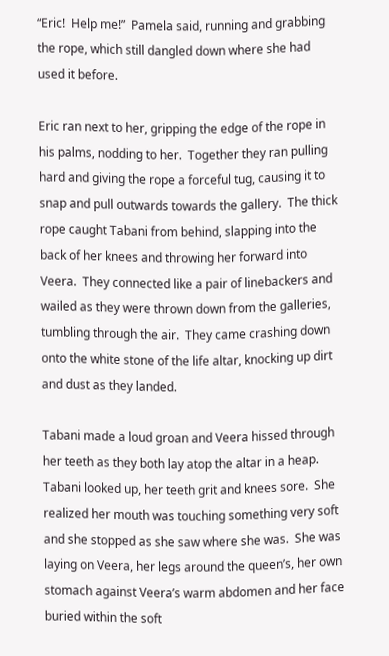“Eric!  Help me!”  Pamela said, running and grabbing the rope, which still dangled down where she had used it before.

Eric ran next to her, gripping the edge of the rope in his palms, nodding to her.  Together they ran pulling hard and giving the rope a forceful tug, causing it to snap and pull outwards towards the gallery.  The thick rope caught Tabani from behind, slapping into the back of her knees and throwing her forward into Veera.  They connected like a pair of linebackers and wailed as they were thrown down from the galleries, tumbling through the air.  They came crashing down onto the white stone of the life altar, knocking up dirt and dust as they landed.

Tabani made a loud groan and Veera hissed through her teeth as they both lay atop the altar in a heap.  Tabani looked up, her teeth grit and knees sore.  She realized her mouth was touching something very soft and she stopped as she saw where she was.  She was laying on Veera, her legs around the queen’s, her own stomach against Veera’s warm abdomen and her face buried within the soft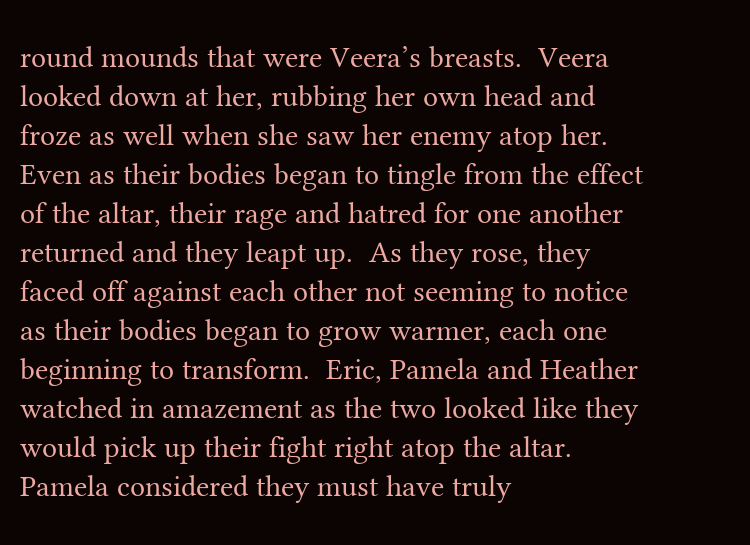round mounds that were Veera’s breasts.  Veera looked down at her, rubbing her own head and froze as well when she saw her enemy atop her.  Even as their bodies began to tingle from the effect of the altar, their rage and hatred for one another returned and they leapt up.  As they rose, they faced off against each other not seeming to notice as their bodies began to grow warmer, each one beginning to transform.  Eric, Pamela and Heather watched in amazement as the two looked like they would pick up their fight right atop the altar.  Pamela considered they must have truly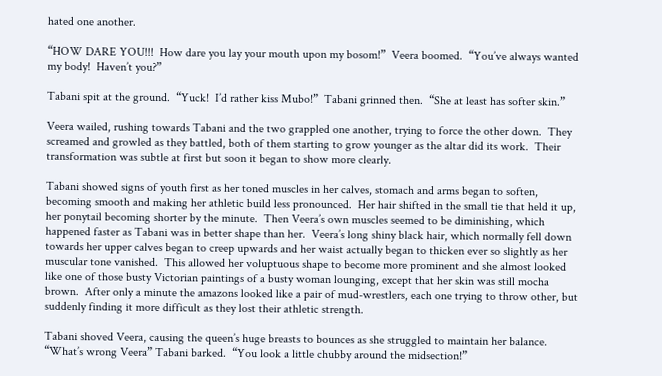hated one another.

“HOW DARE YOU!!!  How dare you lay your mouth upon my bosom!”  Veera boomed.  “You’ve always wanted my body!  Haven’t you?”

Tabani spit at the ground.  “Yuck!  I’d rather kiss Mubo!”  Tabani grinned then.  “She at least has softer skin.”

Veera wailed, rushing towards Tabani and the two grappled one another, trying to force the other down.  They screamed and growled as they battled, both of them starting to grow younger as the altar did its work.  Their transformation was subtle at first but soon it began to show more clearly.

Tabani showed signs of youth first as her toned muscles in her calves, stomach and arms began to soften, becoming smooth and making her athletic build less pronounced.  Her hair shifted in the small tie that held it up, her ponytail becoming shorter by the minute.  Then Veera’s own muscles seemed to be diminishing, which happened faster as Tabani was in better shape than her.  Veera’s long shiny black hair, which normally fell down towards her upper calves began to creep upwards and her waist actually began to thicken ever so slightly as her muscular tone vanished.  This allowed her voluptuous shape to become more prominent and she almost looked like one of those busty Victorian paintings of a busty woman lounging, except that her skin was still mocha brown.  After only a minute the amazons looked like a pair of mud-wrestlers, each one trying to throw other, but suddenly finding it more difficult as they lost their athletic strength.

Tabani shoved Veera, causing the queen’s huge breasts to bounces as she struggled to maintain her balance.  “What’s wrong Veera” Tabani barked.  “You look a little chubby around the midsection!”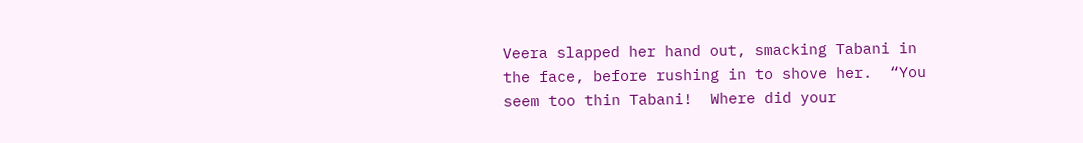Veera slapped her hand out, smacking Tabani in the face, before rushing in to shove her.  “You seem too thin Tabani!  Where did your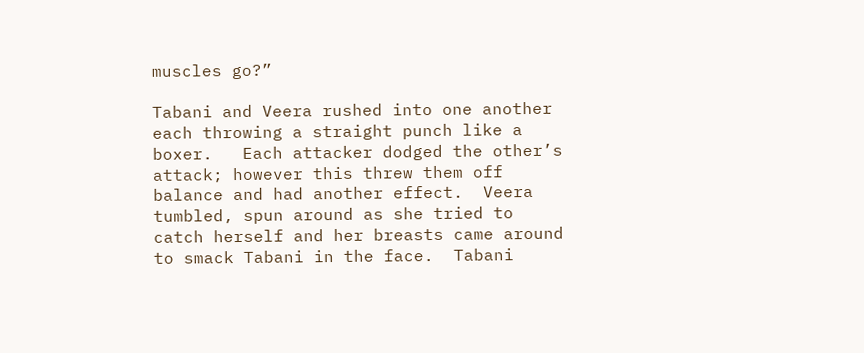muscles go?”

Tabani and Veera rushed into one another each throwing a straight punch like a boxer.   Each attacker dodged the other’s attack; however this threw them off balance and had another effect.  Veera tumbled, spun around as she tried to catch herself and her breasts came around to smack Tabani in the face.  Tabani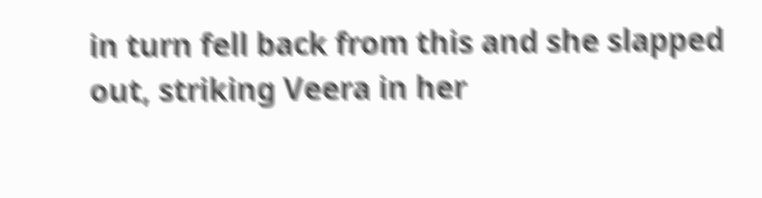in turn fell back from this and she slapped out, striking Veera in her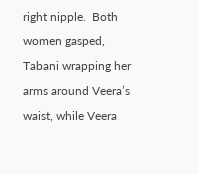right nipple.  Both women gasped, Tabani wrapping her arms around Veera’s waist, while Veera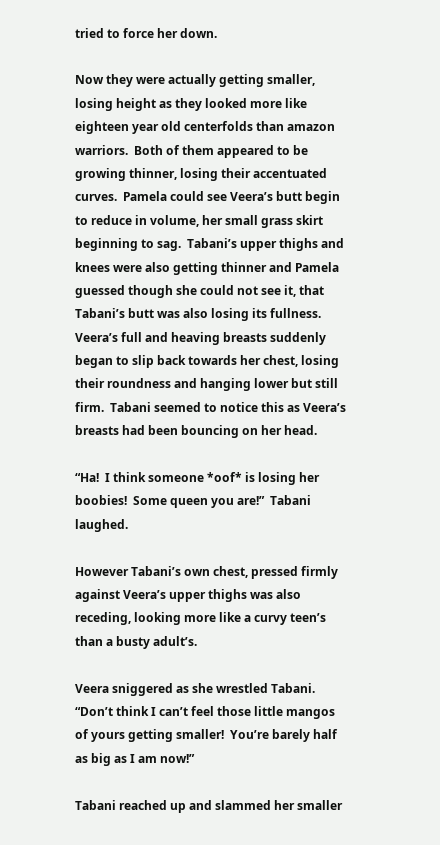tried to force her down.

Now they were actually getting smaller, losing height as they looked more like eighteen year old centerfolds than amazon warriors.  Both of them appeared to be growing thinner, losing their accentuated curves.  Pamela could see Veera’s butt begin to reduce in volume, her small grass skirt beginning to sag.  Tabani’s upper thighs and knees were also getting thinner and Pamela guessed though she could not see it, that Tabani’s butt was also losing its fullness.  Veera’s full and heaving breasts suddenly began to slip back towards her chest, losing their roundness and hanging lower but still firm.  Tabani seemed to notice this as Veera’s breasts had been bouncing on her head.

“Ha!  I think someone *oof* is losing her boobies!  Some queen you are!”  Tabani laughed.

However Tabani’s own chest, pressed firmly against Veera’s upper thighs was also receding, looking more like a curvy teen’s than a busty adult’s.

Veera sniggered as she wrestled Tabani.  “Don’t think I can’t feel those little mangos of yours getting smaller!  You’re barely half as big as I am now!”

Tabani reached up and slammed her smaller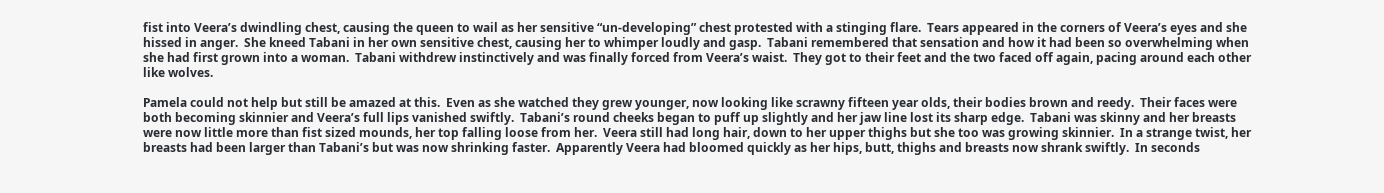fist into Veera’s dwindling chest, causing the queen to wail as her sensitive “un-developing” chest protested with a stinging flare.  Tears appeared in the corners of Veera’s eyes and she hissed in anger.  She kneed Tabani in her own sensitive chest, causing her to whimper loudly and gasp.  Tabani remembered that sensation and how it had been so overwhelming when she had first grown into a woman.  Tabani withdrew instinctively and was finally forced from Veera’s waist.  They got to their feet and the two faced off again, pacing around each other like wolves.

Pamela could not help but still be amazed at this.  Even as she watched they grew younger, now looking like scrawny fifteen year olds, their bodies brown and reedy.  Their faces were both becoming skinnier and Veera’s full lips vanished swiftly.  Tabani’s round cheeks began to puff up slightly and her jaw line lost its sharp edge.  Tabani was skinny and her breasts were now little more than fist sized mounds, her top falling loose from her.  Veera still had long hair, down to her upper thighs but she too was growing skinnier.  In a strange twist, her breasts had been larger than Tabani’s but was now shrinking faster.  Apparently Veera had bloomed quickly as her hips, butt, thighs and breasts now shrank swiftly.  In seconds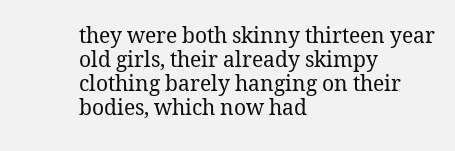they were both skinny thirteen year old girls, their already skimpy clothing barely hanging on their bodies, which now had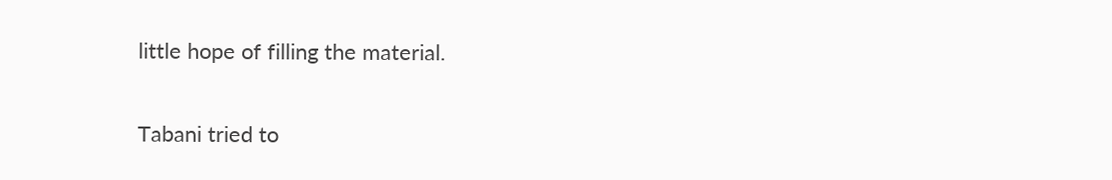little hope of filling the material.

Tabani tried to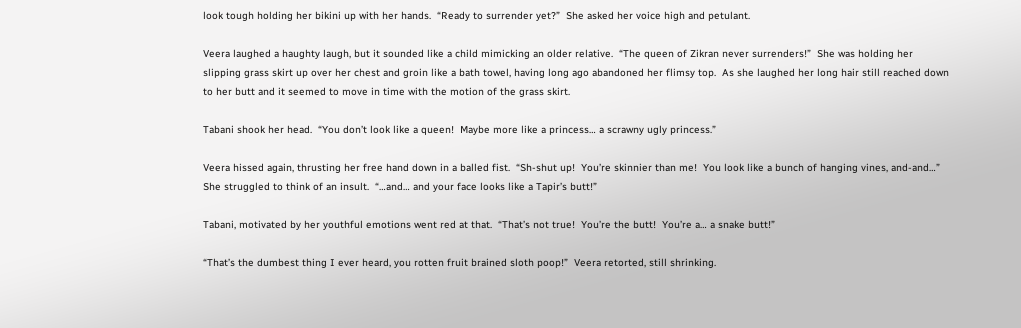look tough holding her bikini up with her hands.  “Ready to surrender yet?”  She asked her voice high and petulant.

Veera laughed a haughty laugh, but it sounded like a child mimicking an older relative.  “The queen of Zikran never surrenders!”  She was holding her slipping grass skirt up over her chest and groin like a bath towel, having long ago abandoned her flimsy top.  As she laughed her long hair still reached down to her butt and it seemed to move in time with the motion of the grass skirt.

Tabani shook her head.  “You don’t look like a queen!  Maybe more like a princess… a scrawny ugly princess.”

Veera hissed again, thrusting her free hand down in a balled fist.  “Sh-shut up!  You’re skinnier than me!  You look like a bunch of hanging vines, and-and…”  She struggled to think of an insult.  “…and… and your face looks like a Tapir’s butt!”

Tabani, motivated by her youthful emotions went red at that.  “That’s not true!  You’re the butt!  You’re a… a snake butt!”

“That’s the dumbest thing I ever heard, you rotten fruit brained sloth poop!”  Veera retorted, still shrinking.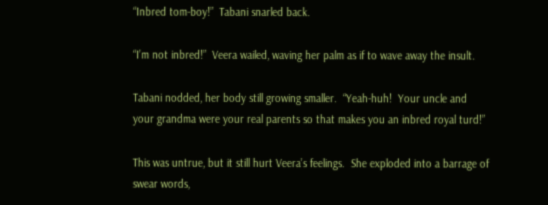“Inbred tom-boy!”  Tabani snarled back.

“I’m not inbred!”  Veera wailed, waving her palm as if to wave away the insult.

Tabani nodded, her body still growing smaller.  “Yeah-huh!  Your uncle and your grandma were your real parents so that makes you an inbred royal turd!”

This was untrue, but it still hurt Veera’s feelings.  She exploded into a barrage of swear words,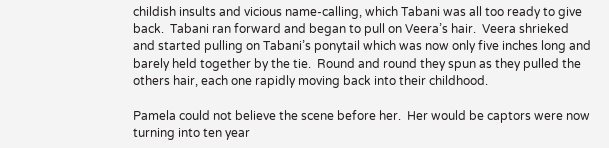childish insults and vicious name-calling, which Tabani was all too ready to give back.  Tabani ran forward and began to pull on Veera’s hair.  Veera shrieked and started pulling on Tabani’s ponytail which was now only five inches long and barely held together by the tie.  Round and round they spun as they pulled the others hair, each one rapidly moving back into their childhood.

Pamela could not believe the scene before her.  Her would be captors were now turning into ten year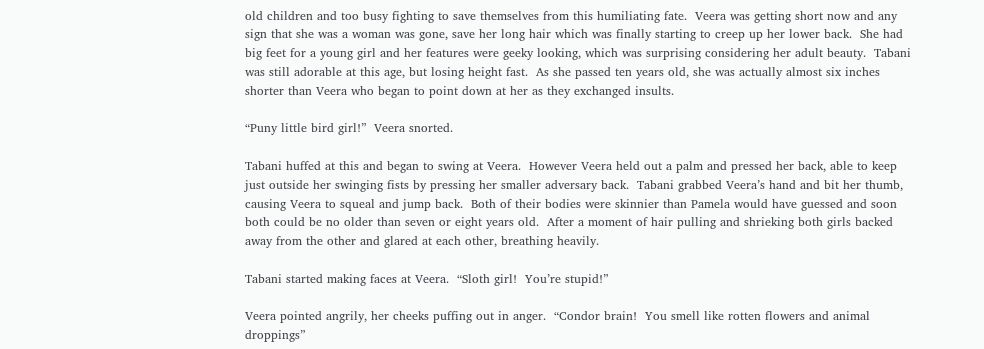old children and too busy fighting to save themselves from this humiliating fate.  Veera was getting short now and any sign that she was a woman was gone, save her long hair which was finally starting to creep up her lower back.  She had big feet for a young girl and her features were geeky looking, which was surprising considering her adult beauty.  Tabani was still adorable at this age, but losing height fast.  As she passed ten years old, she was actually almost six inches shorter than Veera who began to point down at her as they exchanged insults.

“Puny little bird girl!”  Veera snorted.

Tabani huffed at this and began to swing at Veera.  However Veera held out a palm and pressed her back, able to keep just outside her swinging fists by pressing her smaller adversary back.  Tabani grabbed Veera’s hand and bit her thumb, causing Veera to squeal and jump back.  Both of their bodies were skinnier than Pamela would have guessed and soon both could be no older than seven or eight years old.  After a moment of hair pulling and shrieking both girls backed away from the other and glared at each other, breathing heavily.

Tabani started making faces at Veera.  “Sloth girl!  You’re stupid!”

Veera pointed angrily, her cheeks puffing out in anger.  “Condor brain!  You smell like rotten flowers and animal droppings”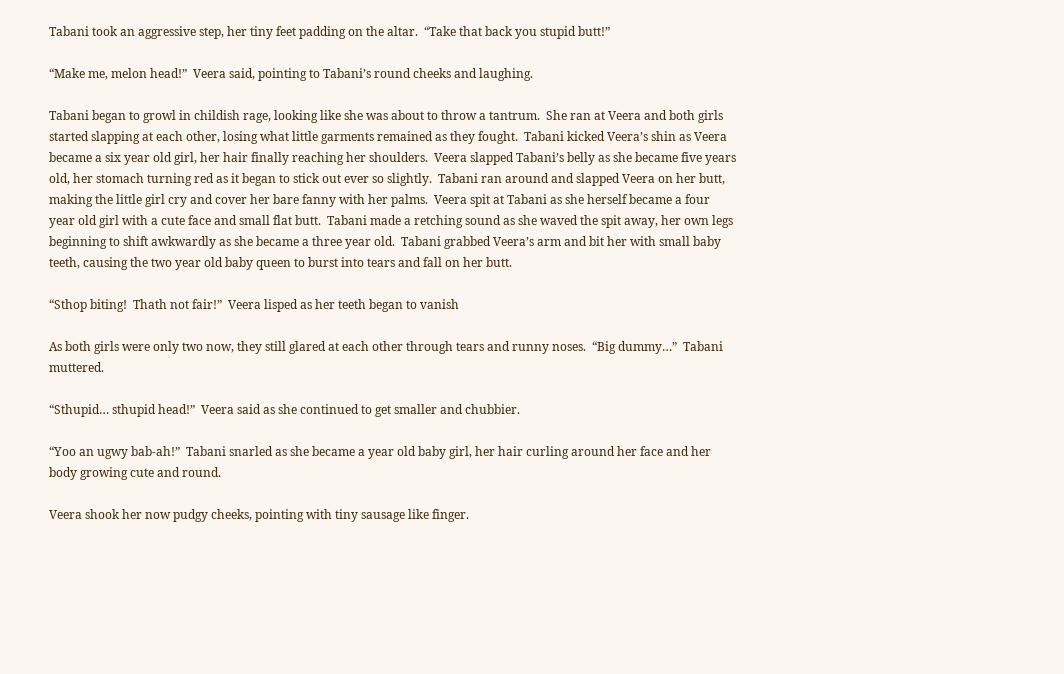Tabani took an aggressive step, her tiny feet padding on the altar.  “Take that back you stupid butt!”

“Make me, melon head!”  Veera said, pointing to Tabani’s round cheeks and laughing.

Tabani began to growl in childish rage, looking like she was about to throw a tantrum.  She ran at Veera and both girls started slapping at each other, losing what little garments remained as they fought.  Tabani kicked Veera’s shin as Veera became a six year old girl, her hair finally reaching her shoulders.  Veera slapped Tabani’s belly as she became five years old, her stomach turning red as it began to stick out ever so slightly.  Tabani ran around and slapped Veera on her butt, making the little girl cry and cover her bare fanny with her palms.  Veera spit at Tabani as she herself became a four year old girl with a cute face and small flat butt.  Tabani made a retching sound as she waved the spit away, her own legs beginning to shift awkwardly as she became a three year old.  Tabani grabbed Veera’s arm and bit her with small baby teeth, causing the two year old baby queen to burst into tears and fall on her butt.

“Sthop biting!  Thath not fair!”  Veera lisped as her teeth began to vanish

As both girls were only two now, they still glared at each other through tears and runny noses.  “Big dummy…”  Tabani muttered.

“Sthupid… sthupid head!”  Veera said as she continued to get smaller and chubbier.

“Yoo an ugwy bab-ah!”  Tabani snarled as she became a year old baby girl, her hair curling around her face and her body growing cute and round.

Veera shook her now pudgy cheeks, pointing with tiny sausage like finger.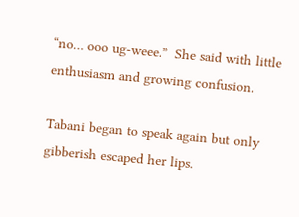“no… ooo ug-weee.”  She said with little enthusiasm and growing confusion.

Tabani began to speak again but only gibberish escaped her lips.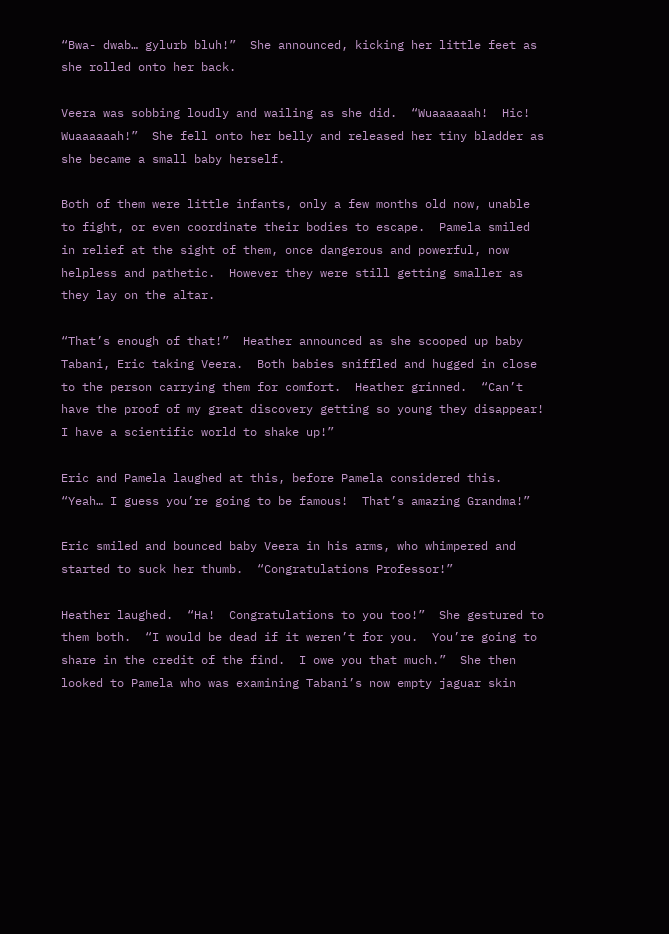“Bwa- dwab… gylurb bluh!”  She announced, kicking her little feet as she rolled onto her back.

Veera was sobbing loudly and wailing as she did.  “Wuaaaaaah!  Hic!  Wuaaaaaah!”  She fell onto her belly and released her tiny bladder as she became a small baby herself.

Both of them were little infants, only a few months old now, unable to fight, or even coordinate their bodies to escape.  Pamela smiled in relief at the sight of them, once dangerous and powerful, now helpless and pathetic.  However they were still getting smaller as they lay on the altar.

“That’s enough of that!”  Heather announced as she scooped up baby Tabani, Eric taking Veera.  Both babies sniffled and hugged in close to the person carrying them for comfort.  Heather grinned.  “Can’t have the proof of my great discovery getting so young they disappear!  I have a scientific world to shake up!”

Eric and Pamela laughed at this, before Pamela considered this.  “Yeah… I guess you’re going to be famous!  That’s amazing Grandma!”

Eric smiled and bounced baby Veera in his arms, who whimpered and started to suck her thumb.  “Congratulations Professor!”

Heather laughed.  “Ha!  Congratulations to you too!”  She gestured to them both.  “I would be dead if it weren’t for you.  You’re going to share in the credit of the find.  I owe you that much.”  She then looked to Pamela who was examining Tabani’s now empty jaguar skin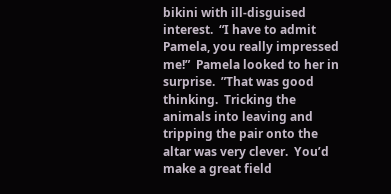bikini with ill-disguised interest.  “I have to admit Pamela, you really impressed me!”  Pamela looked to her in surprise.  ”That was good thinking.  Tricking the animals into leaving and tripping the pair onto the altar was very clever.  You’d make a great field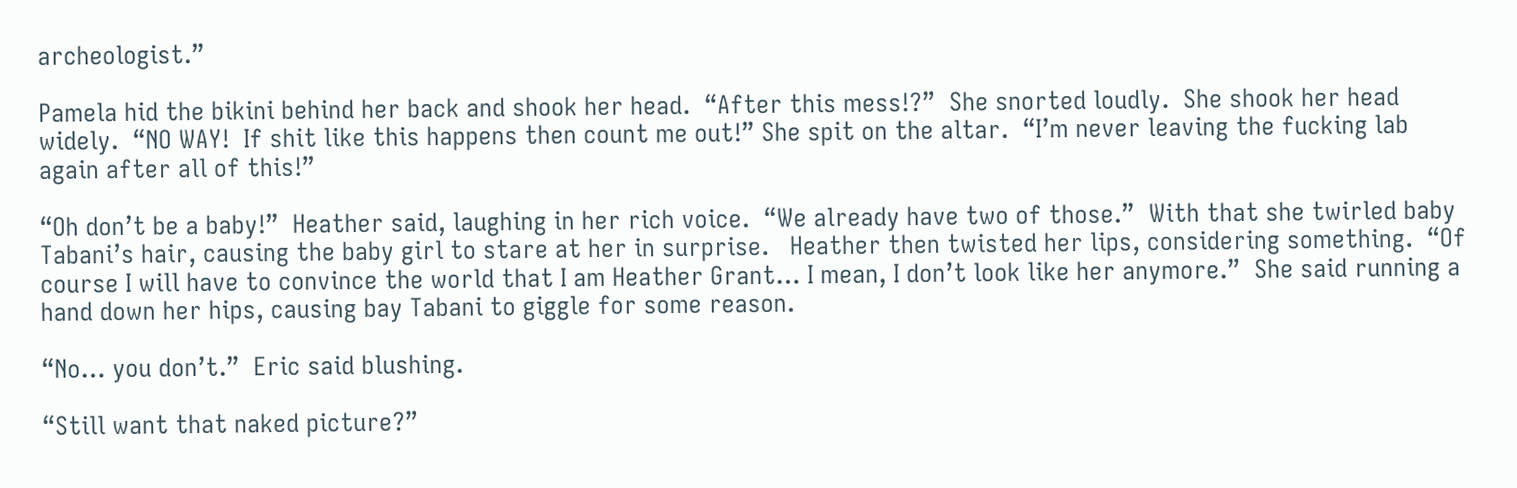archeologist.”

Pamela hid the bikini behind her back and shook her head.  “After this mess!?”  She snorted loudly.  She shook her head widely.  “NO WAY!  If shit like this happens then count me out!” She spit on the altar.  “I’m never leaving the fucking lab again after all of this!”

“Oh don’t be a baby!”  Heather said, laughing in her rich voice.  “We already have two of those.”  With that she twirled baby Tabani’s hair, causing the baby girl to stare at her in surprise.   Heather then twisted her lips, considering something.  “Of course I will have to convince the world that I am Heather Grant… I mean, I don’t look like her anymore.”  She said running a hand down her hips, causing bay Tabani to giggle for some reason.

“No… you don’t.”  Eric said blushing.

“Still want that naked picture?”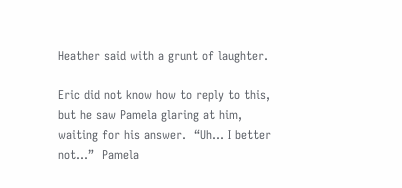Heather said with a grunt of laughter.

Eric did not know how to reply to this, but he saw Pamela glaring at him, waiting for his answer.  “Uh… I better not…”  Pamela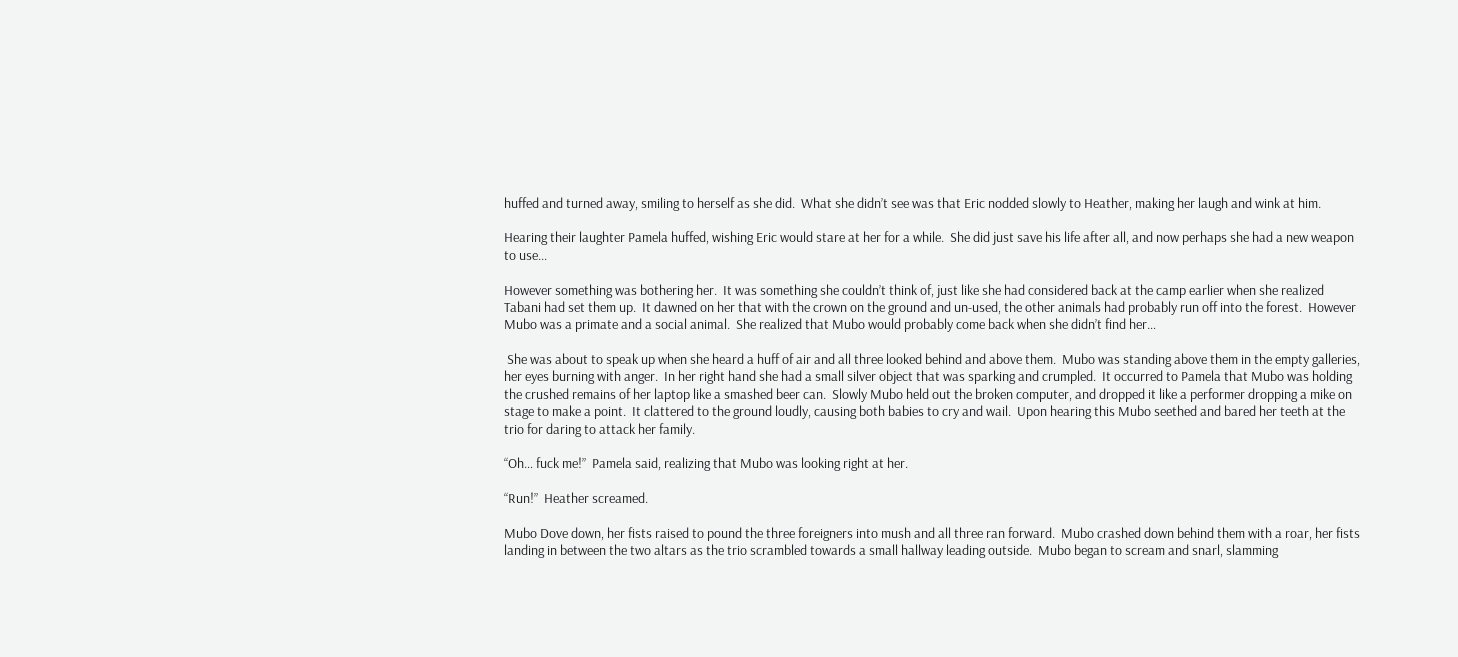huffed and turned away, smiling to herself as she did.  What she didn’t see was that Eric nodded slowly to Heather, making her laugh and wink at him.

Hearing their laughter Pamela huffed, wishing Eric would stare at her for a while.  She did just save his life after all, and now perhaps she had a new weapon to use...

However something was bothering her.  It was something she couldn’t think of, just like she had considered back at the camp earlier when she realized Tabani had set them up.  It dawned on her that with the crown on the ground and un-used, the other animals had probably run off into the forest.  However Mubo was a primate and a social animal.  She realized that Mubo would probably come back when she didn’t find her…

 She was about to speak up when she heard a huff of air and all three looked behind and above them.  Mubo was standing above them in the empty galleries, her eyes burning with anger.  In her right hand she had a small silver object that was sparking and crumpled.  It occurred to Pamela that Mubo was holding the crushed remains of her laptop like a smashed beer can.  Slowly Mubo held out the broken computer, and dropped it like a performer dropping a mike on stage to make a point.  It clattered to the ground loudly, causing both babies to cry and wail.  Upon hearing this Mubo seethed and bared her teeth at the trio for daring to attack her family.

“Oh… fuck me!”  Pamela said, realizing that Mubo was looking right at her.

“Run!”  Heather screamed.

Mubo Dove down, her fists raised to pound the three foreigners into mush and all three ran forward.  Mubo crashed down behind them with a roar, her fists landing in between the two altars as the trio scrambled towards a small hallway leading outside.  Mubo began to scream and snarl, slamming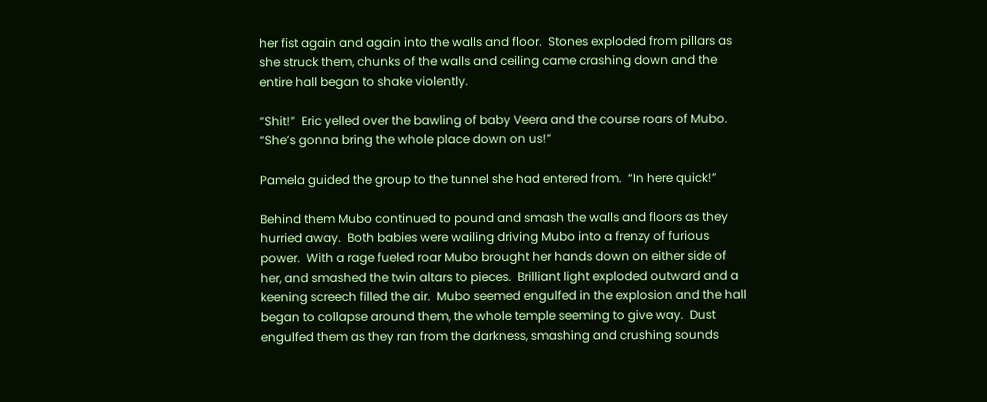her fist again and again into the walls and floor.  Stones exploded from pillars as she struck them, chunks of the walls and ceiling came crashing down and the entire hall began to shake violently.

“Shit!”  Eric yelled over the bawling of baby Veera and the course roars of Mubo.  “She’s gonna bring the whole place down on us!”

Pamela guided the group to the tunnel she had entered from.  “In here quick!”

Behind them Mubo continued to pound and smash the walls and floors as they hurried away.  Both babies were wailing driving Mubo into a frenzy of furious power.  With a rage fueled roar Mubo brought her hands down on either side of her, and smashed the twin altars to pieces.  Brilliant light exploded outward and a keening screech filled the air.  Mubo seemed engulfed in the explosion and the hall began to collapse around them, the whole temple seeming to give way.  Dust engulfed them as they ran from the darkness, smashing and crushing sounds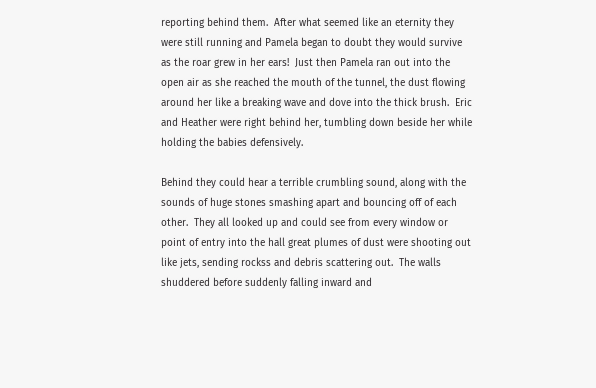reporting behind them.  After what seemed like an eternity they were still running and Pamela began to doubt they would survive as the roar grew in her ears!  Just then Pamela ran out into the open air as she reached the mouth of the tunnel, the dust flowing around her like a breaking wave and dove into the thick brush.  Eric and Heather were right behind her, tumbling down beside her while holding the babies defensively.

Behind they could hear a terrible crumbling sound, along with the sounds of huge stones smashing apart and bouncing off of each other.  They all looked up and could see from every window or point of entry into the hall great plumes of dust were shooting out like jets, sending rockss and debris scattering out.  The walls shuddered before suddenly falling inward and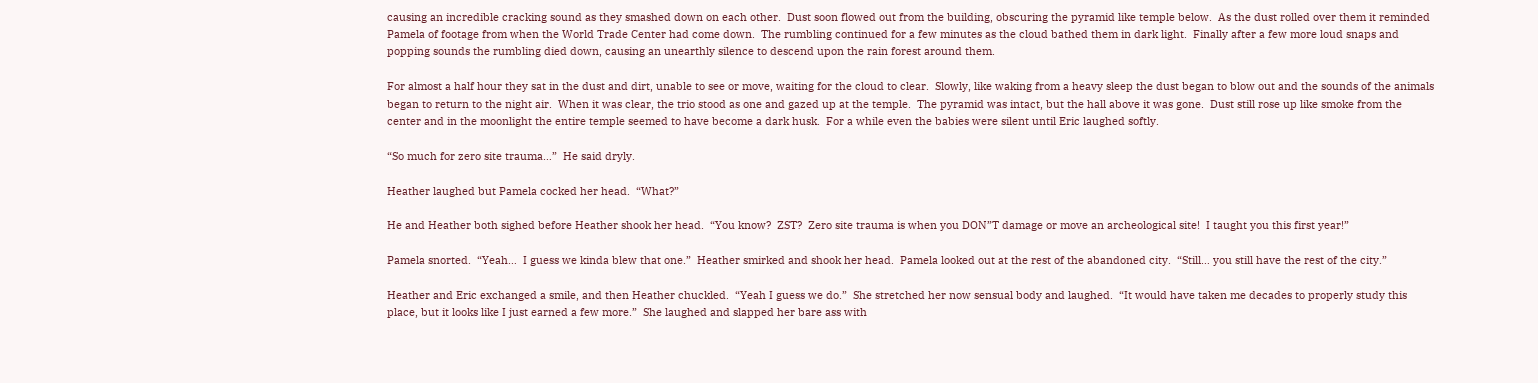causing an incredible cracking sound as they smashed down on each other.  Dust soon flowed out from the building, obscuring the pyramid like temple below.  As the dust rolled over them it reminded Pamela of footage from when the World Trade Center had come down.  The rumbling continued for a few minutes as the cloud bathed them in dark light.  Finally after a few more loud snaps and popping sounds the rumbling died down, causing an unearthly silence to descend upon the rain forest around them.

For almost a half hour they sat in the dust and dirt, unable to see or move, waiting for the cloud to clear.  Slowly, like waking from a heavy sleep the dust began to blow out and the sounds of the animals began to return to the night air.  When it was clear, the trio stood as one and gazed up at the temple.  The pyramid was intact, but the hall above it was gone.  Dust still rose up like smoke from the center and in the moonlight the entire temple seemed to have become a dark husk.  For a while even the babies were silent until Eric laughed softly.

“So much for zero site trauma…”  He said dryly.

Heather laughed but Pamela cocked her head.  “What?”

He and Heather both sighed before Heather shook her head.  “You know?  ZST?  Zero site trauma is when you DON”T damage or move an archeological site!  I taught you this first year!”

Pamela snorted.  “Yeah…  I guess we kinda blew that one.”  Heather smirked and shook her head.  Pamela looked out at the rest of the abandoned city.  “Still… you still have the rest of the city.”

Heather and Eric exchanged a smile, and then Heather chuckled.  “Yeah I guess we do.”  She stretched her now sensual body and laughed.  “It would have taken me decades to properly study this place, but it looks like I just earned a few more.”  She laughed and slapped her bare ass with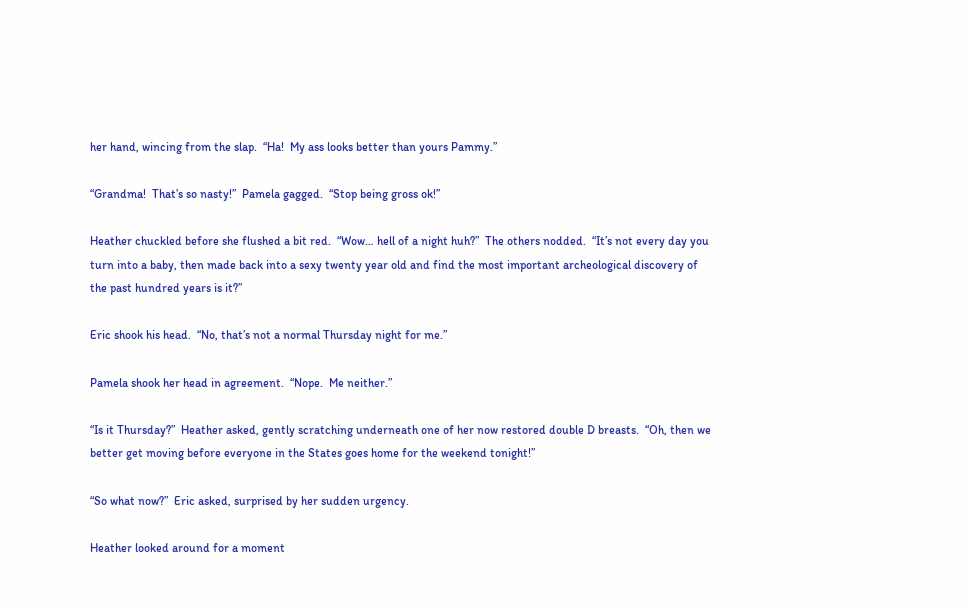her hand, wincing from the slap.  “Ha!  My ass looks better than yours Pammy.”

“Grandma!  That’s so nasty!”  Pamela gagged.  “Stop being gross ok!”

Heather chuckled before she flushed a bit red.  “Wow… hell of a night huh?”  The others nodded.  “It’s not every day you turn into a baby, then made back into a sexy twenty year old and find the most important archeological discovery of the past hundred years is it?”

Eric shook his head.  “No, that’s not a normal Thursday night for me.”

Pamela shook her head in agreement.  “Nope.  Me neither.”

“Is it Thursday?”  Heather asked, gently scratching underneath one of her now restored double D breasts.  “Oh, then we better get moving before everyone in the States goes home for the weekend tonight!”

“So what now?”  Eric asked, surprised by her sudden urgency.

Heather looked around for a moment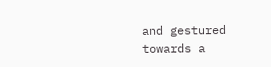and gestured towards a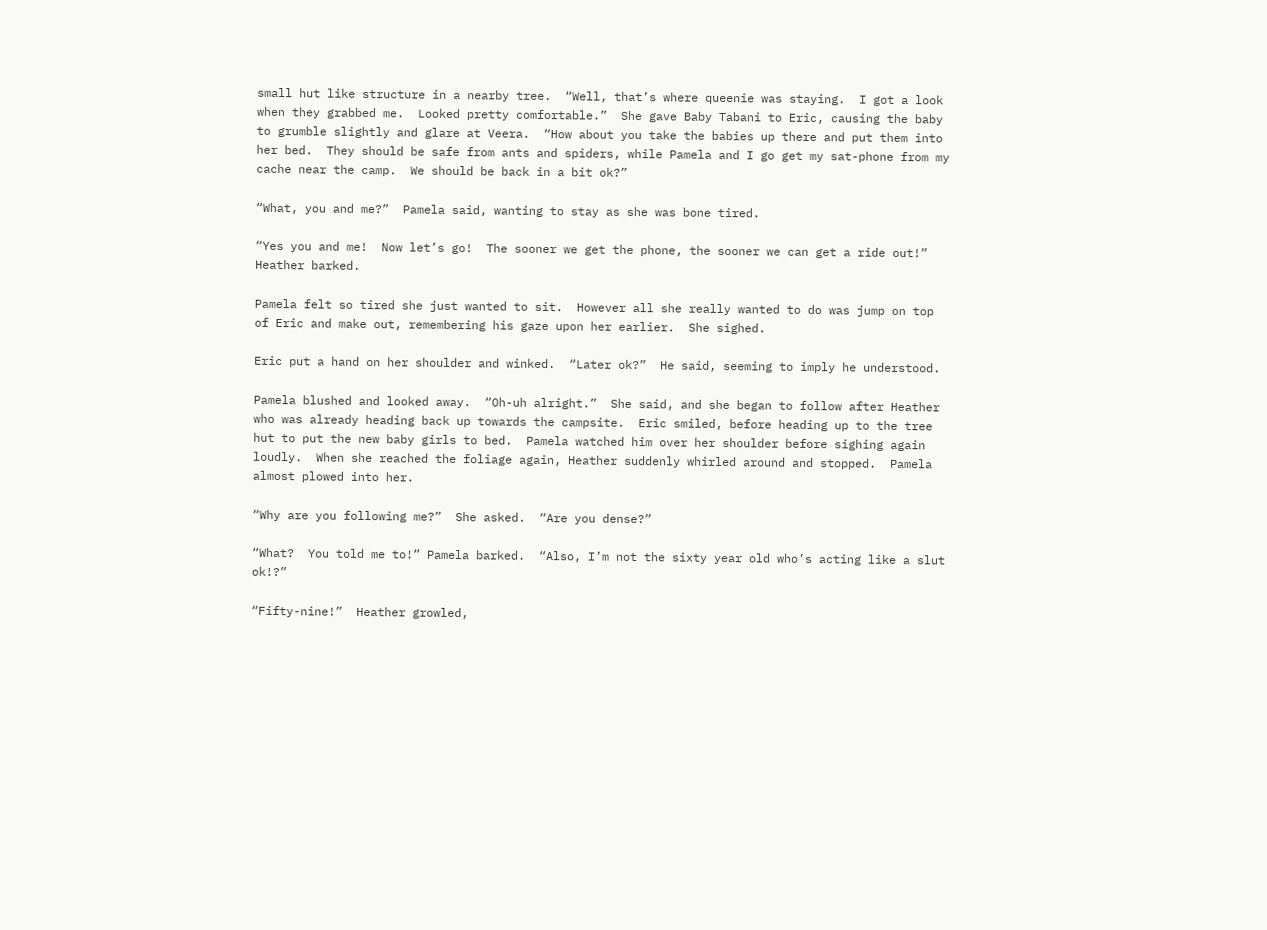small hut like structure in a nearby tree.  “Well, that’s where queenie was staying.  I got a look when they grabbed me.  Looked pretty comfortable.”  She gave Baby Tabani to Eric, causing the baby to grumble slightly and glare at Veera.  “How about you take the babies up there and put them into her bed.  They should be safe from ants and spiders, while Pamela and I go get my sat-phone from my cache near the camp.  We should be back in a bit ok?”

“What, you and me?”  Pamela said, wanting to stay as she was bone tired.

“Yes you and me!  Now let’s go!  The sooner we get the phone, the sooner we can get a ride out!”  Heather barked.

Pamela felt so tired she just wanted to sit.  However all she really wanted to do was jump on top of Eric and make out, remembering his gaze upon her earlier.  She sighed.

Eric put a hand on her shoulder and winked.  “Later ok?”  He said, seeming to imply he understood.

Pamela blushed and looked away.  “Oh-uh alright.”  She said, and she began to follow after Heather who was already heading back up towards the campsite.  Eric smiled, before heading up to the tree hut to put the new baby girls to bed.  Pamela watched him over her shoulder before sighing again loudly.  When she reached the foliage again, Heather suddenly whirled around and stopped.  Pamela almost plowed into her.

“Why are you following me?”  She asked.  “Are you dense?”

“What?  You told me to!” Pamela barked.  “Also, I’m not the sixty year old who’s acting like a slut ok!?”

“Fifty-nine!”  Heather growled,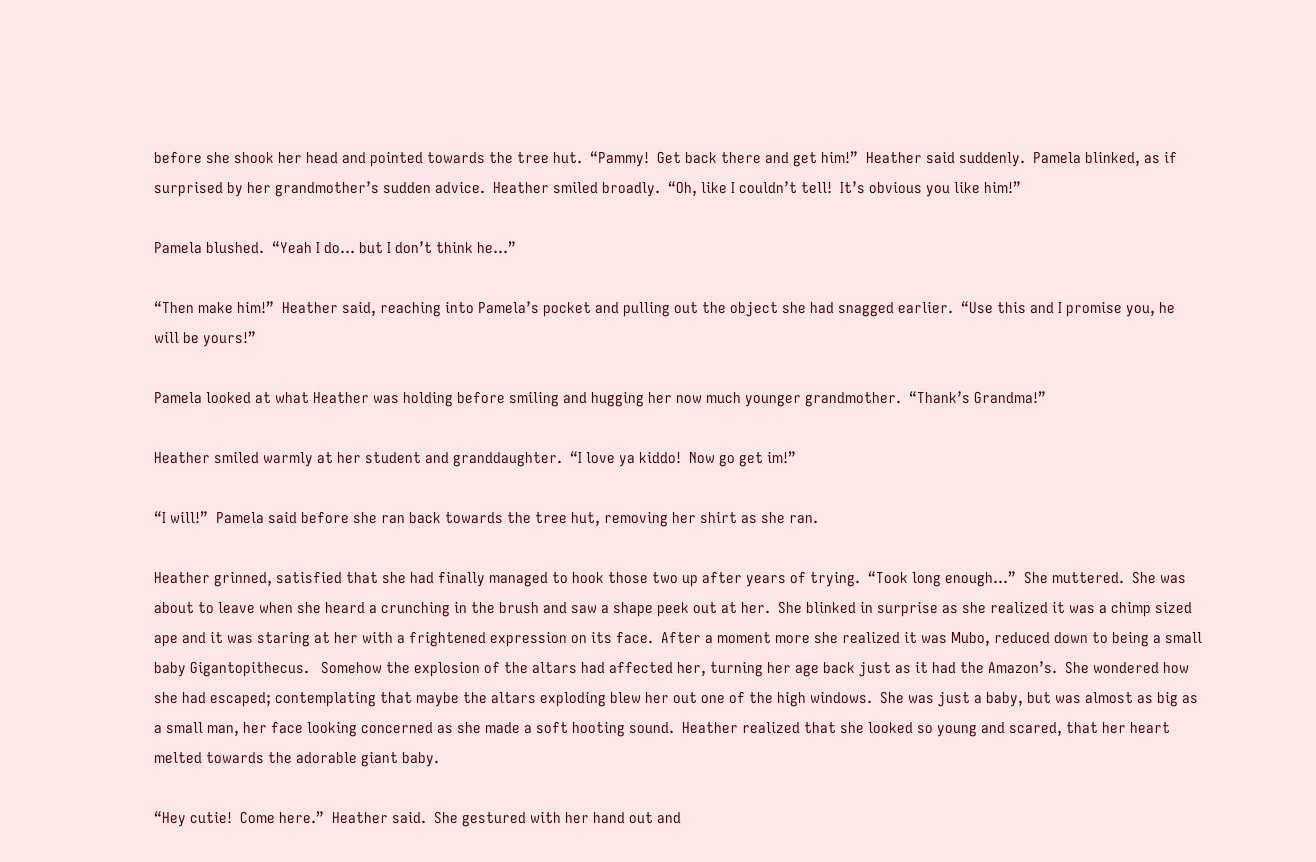before she shook her head and pointed towards the tree hut.  “Pammy!  Get back there and get him!”  Heather said suddenly.  Pamela blinked, as if surprised by her grandmother’s sudden advice.  Heather smiled broadly.  “Oh, like I couldn’t tell!  It’s obvious you like him!”

Pamela blushed.  “Yeah I do… but I don’t think he…”

“Then make him!”  Heather said, reaching into Pamela’s pocket and pulling out the object she had snagged earlier.  “Use this and I promise you, he will be yours!”

Pamela looked at what Heather was holding before smiling and hugging her now much younger grandmother.  “Thank’s Grandma!”

Heather smiled warmly at her student and granddaughter.  “I love ya kiddo!  Now go get im!”

“I will!”  Pamela said before she ran back towards the tree hut, removing her shirt as she ran.

Heather grinned, satisfied that she had finally managed to hook those two up after years of trying.  “Took long enough…”  She muttered.  She was about to leave when she heard a crunching in the brush and saw a shape peek out at her.  She blinked in surprise as she realized it was a chimp sized ape and it was staring at her with a frightened expression on its face.  After a moment more she realized it was Mubo, reduced down to being a small baby Gigantopithecus.   Somehow the explosion of the altars had affected her, turning her age back just as it had the Amazon’s.  She wondered how she had escaped; contemplating that maybe the altars exploding blew her out one of the high windows.  She was just a baby, but was almost as big as a small man, her face looking concerned as she made a soft hooting sound.  Heather realized that she looked so young and scared, that her heart melted towards the adorable giant baby.

“Hey cutie!  Come here.”  Heather said.  She gestured with her hand out and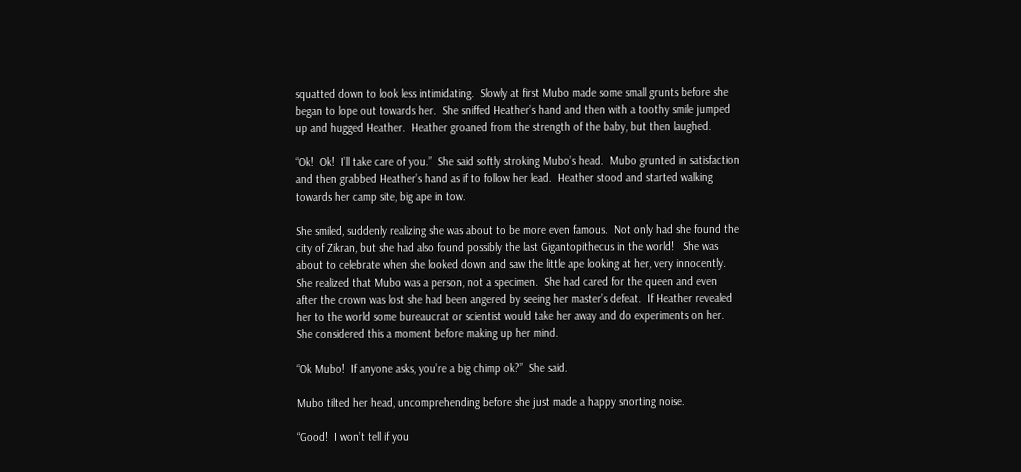squatted down to look less intimidating.  Slowly at first Mubo made some small grunts before she began to lope out towards her.  She sniffed Heather’s hand and then with a toothy smile jumped up and hugged Heather.  Heather groaned from the strength of the baby, but then laughed.

“Ok!  Ok!  I’ll take care of you.”  She said softly stroking Mubo’s head.  Mubo grunted in satisfaction and then grabbed Heather’s hand as if to follow her lead.  Heather stood and started walking towards her camp site, big ape in tow.

She smiled, suddenly realizing she was about to be more even famous.  Not only had she found the city of Zikran, but she had also found possibly the last Gigantopithecus in the world!   She was about to celebrate when she looked down and saw the little ape looking at her, very innocently.  She realized that Mubo was a person, not a specimen.  She had cared for the queen and even after the crown was lost she had been angered by seeing her master’s defeat.  If Heather revealed her to the world some bureaucrat or scientist would take her away and do experiments on her.  She considered this a moment before making up her mind.

“Ok Mubo!  If anyone asks, you’re a big chimp ok?”  She said.

Mubo tilted her head, uncomprehending before she just made a happy snorting noise.

“Good!  I won’t tell if you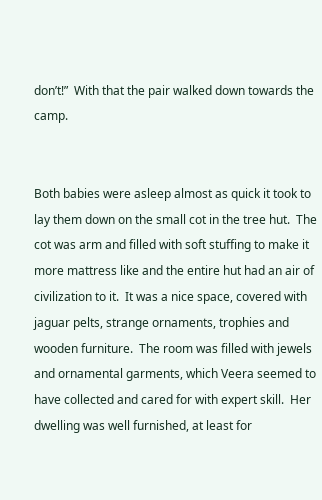don’t!”  With that the pair walked down towards the camp.


Both babies were asleep almost as quick it took to lay them down on the small cot in the tree hut.  The cot was arm and filled with soft stuffing to make it more mattress like and the entire hut had an air of civilization to it.  It was a nice space, covered with jaguar pelts, strange ornaments, trophies and wooden furniture.  The room was filled with jewels and ornamental garments, which Veera seemed to have collected and cared for with expert skill.  Her dwelling was well furnished, at least for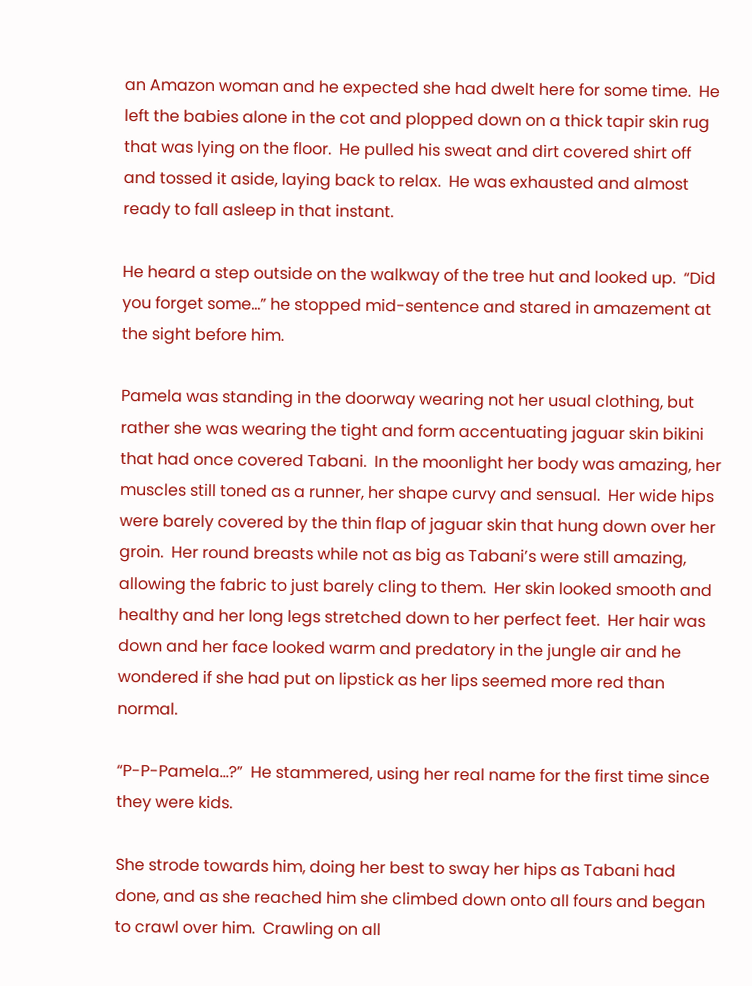an Amazon woman and he expected she had dwelt here for some time.  He left the babies alone in the cot and plopped down on a thick tapir skin rug that was lying on the floor.  He pulled his sweat and dirt covered shirt off and tossed it aside, laying back to relax.  He was exhausted and almost ready to fall asleep in that instant.

He heard a step outside on the walkway of the tree hut and looked up.  “Did you forget some…” he stopped mid-sentence and stared in amazement at the sight before him.

Pamela was standing in the doorway wearing not her usual clothing, but rather she was wearing the tight and form accentuating jaguar skin bikini that had once covered Tabani.  In the moonlight her body was amazing, her muscles still toned as a runner, her shape curvy and sensual.  Her wide hips were barely covered by the thin flap of jaguar skin that hung down over her groin.  Her round breasts while not as big as Tabani’s were still amazing, allowing the fabric to just barely cling to them.  Her skin looked smooth and healthy and her long legs stretched down to her perfect feet.  Her hair was down and her face looked warm and predatory in the jungle air and he wondered if she had put on lipstick as her lips seemed more red than normal.

“P-P-Pamela…?”  He stammered, using her real name for the first time since they were kids.

She strode towards him, doing her best to sway her hips as Tabani had done, and as she reached him she climbed down onto all fours and began to crawl over him.  Crawling on all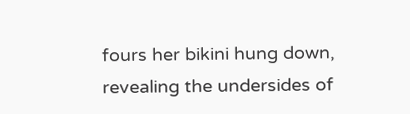fours her bikini hung down, revealing the undersides of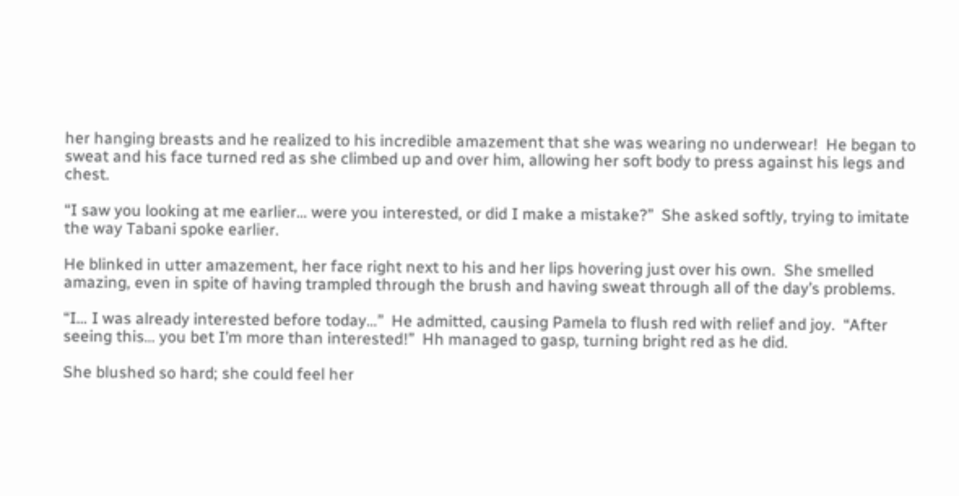her hanging breasts and he realized to his incredible amazement that she was wearing no underwear!  He began to sweat and his face turned red as she climbed up and over him, allowing her soft body to press against his legs and chest.

“I saw you looking at me earlier… were you interested, or did I make a mistake?”  She asked softly, trying to imitate the way Tabani spoke earlier.

He blinked in utter amazement, her face right next to his and her lips hovering just over his own.  She smelled amazing, even in spite of having trampled through the brush and having sweat through all of the day’s problems.

“I… I was already interested before today…”  He admitted, causing Pamela to flush red with relief and joy.  “After seeing this… you bet I’m more than interested!”  Hh managed to gasp, turning bright red as he did.

She blushed so hard; she could feel her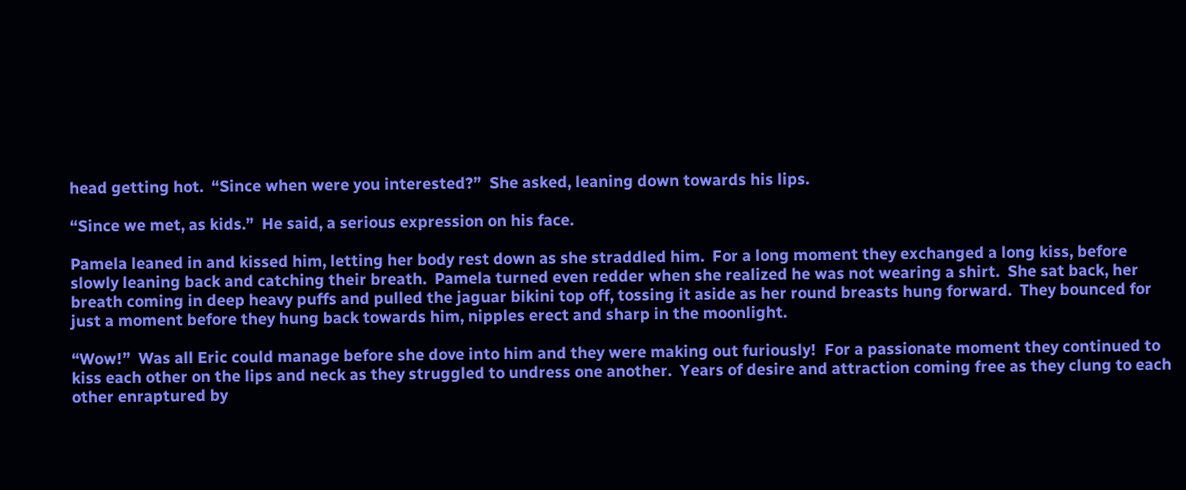head getting hot.  “Since when were you interested?”  She asked, leaning down towards his lips.

“Since we met, as kids.”  He said, a serious expression on his face.

Pamela leaned in and kissed him, letting her body rest down as she straddled him.  For a long moment they exchanged a long kiss, before slowly leaning back and catching their breath.  Pamela turned even redder when she realized he was not wearing a shirt.  She sat back, her breath coming in deep heavy puffs and pulled the jaguar bikini top off, tossing it aside as her round breasts hung forward.  They bounced for just a moment before they hung back towards him, nipples erect and sharp in the moonlight.

“Wow!”  Was all Eric could manage before she dove into him and they were making out furiously!  For a passionate moment they continued to kiss each other on the lips and neck as they struggled to undress one another.  Years of desire and attraction coming free as they clung to each other enraptured by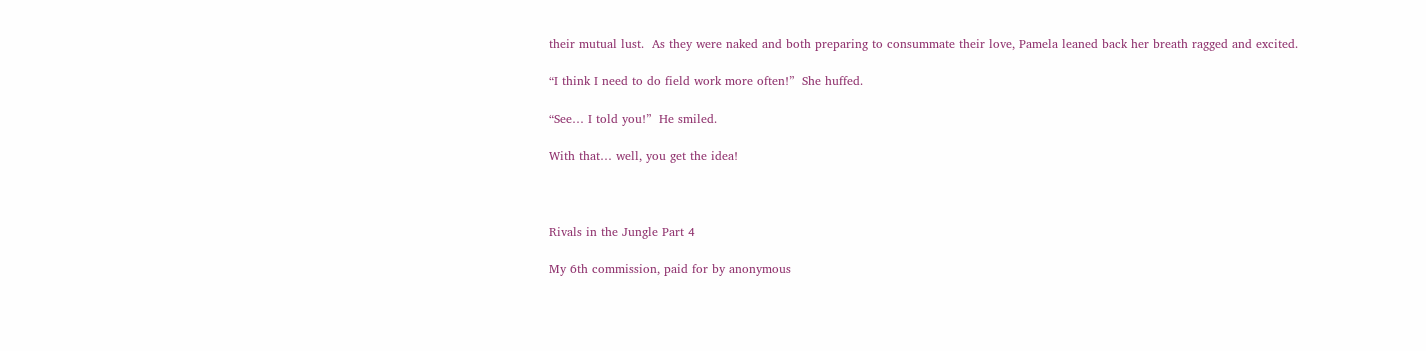their mutual lust.  As they were naked and both preparing to consummate their love, Pamela leaned back her breath ragged and excited.

“I think I need to do field work more often!”  She huffed.

“See… I told you!”  He smiled.

With that… well, you get the idea!



Rivals in the Jungle Part 4

My 6th commission, paid for by anonymous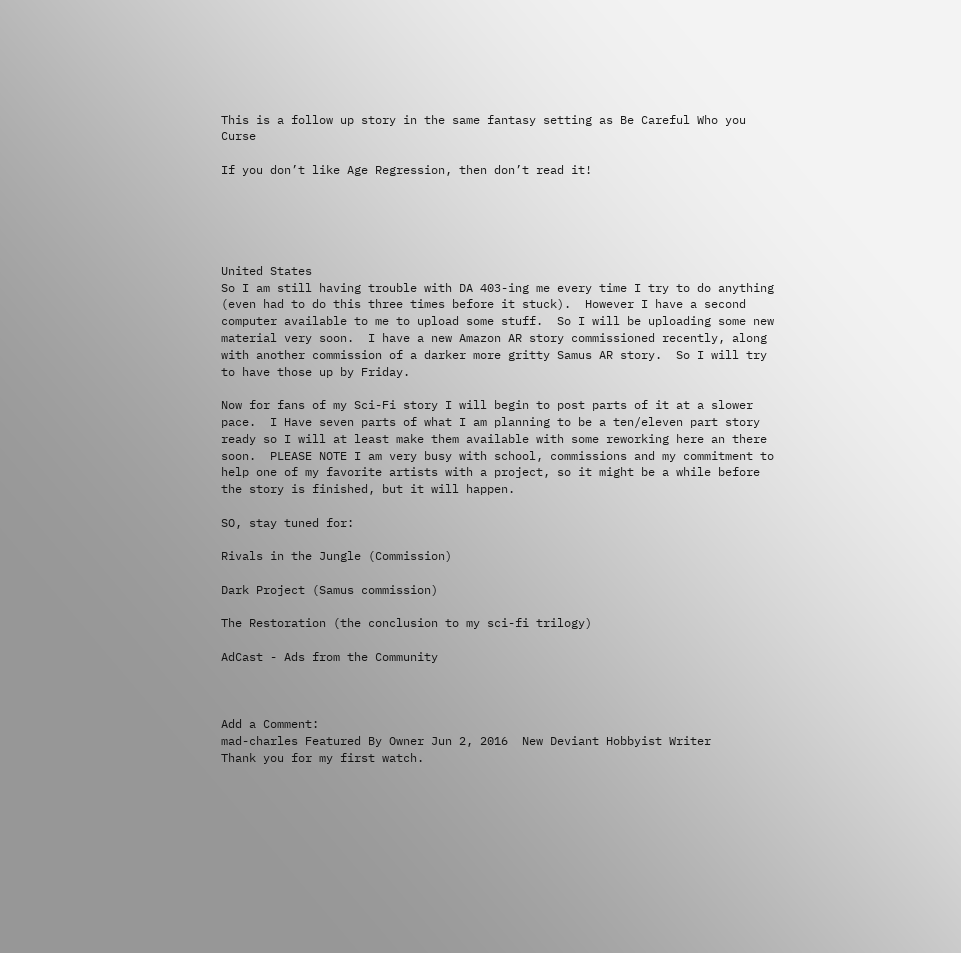This is a follow up story in the same fantasy setting as Be Careful Who you Curse

If you don’t like Age Regression, then don’t read it!





United States
So I am still having trouble with DA 403-ing me every time I try to do anything (even had to do this three times before it stuck).  However I have a second computer available to me to upload some stuff.  So I will be uploading some new material very soon.  I have a new Amazon AR story commissioned recently, along with another commission of a darker more gritty Samus AR story.  So I will try to have those up by Friday.

Now for fans of my Sci-Fi story I will begin to post parts of it at a slower pace.  I Have seven parts of what I am planning to be a ten/eleven part story ready so I will at least make them available with some reworking here an there soon.  PLEASE NOTE I am very busy with school, commissions and my commitment to help one of my favorite artists with a project, so it might be a while before the story is finished, but it will happen.

SO, stay tuned for:

Rivals in the Jungle (Commission)

Dark Project (Samus commission)

The Restoration (the conclusion to my sci-fi trilogy)

AdCast - Ads from the Community



Add a Comment:
mad-charles Featured By Owner Jun 2, 2016  New Deviant Hobbyist Writer
Thank you for my first watch.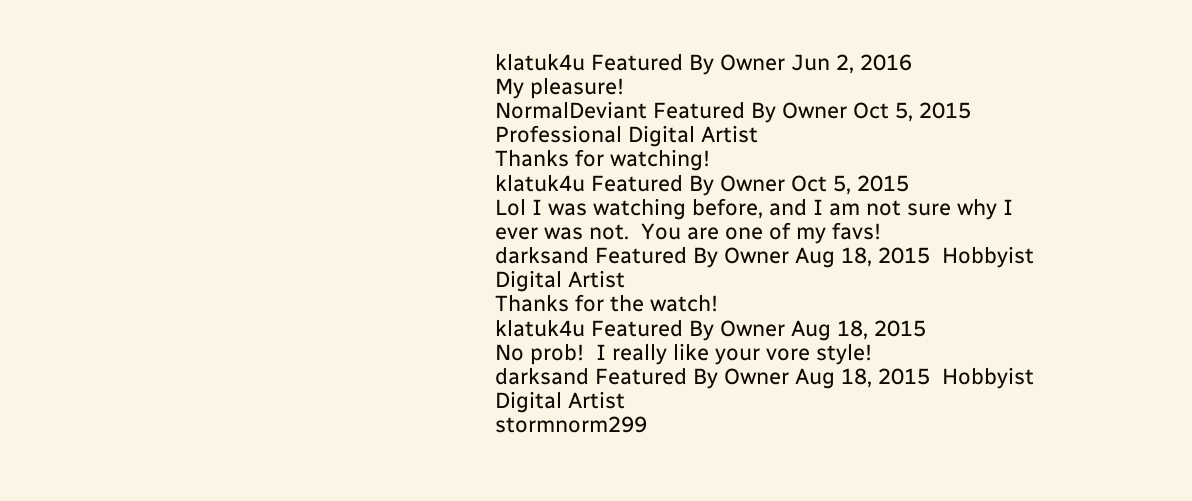klatuk4u Featured By Owner Jun 2, 2016
My pleasure!
NormalDeviant Featured By Owner Oct 5, 2015  Professional Digital Artist
Thanks for watching!
klatuk4u Featured By Owner Oct 5, 2015
Lol I was watching before, and I am not sure why I ever was not.  You are one of my favs!
darksand Featured By Owner Aug 18, 2015  Hobbyist Digital Artist
Thanks for the watch!
klatuk4u Featured By Owner Aug 18, 2015
No prob!  I really like your vore style!
darksand Featured By Owner Aug 18, 2015  Hobbyist Digital Artist
stormnorm299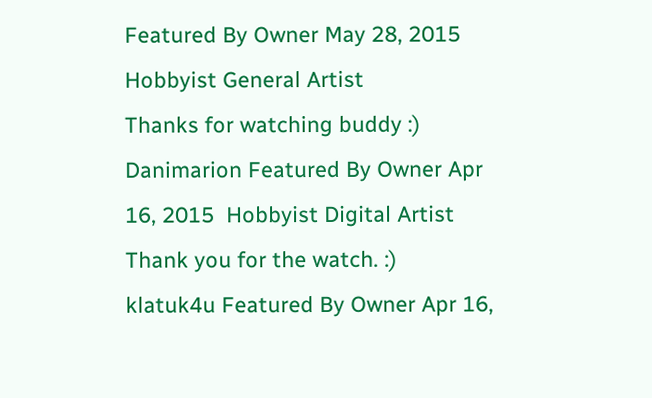Featured By Owner May 28, 2015  Hobbyist General Artist
Thanks for watching buddy :)
Danimarion Featured By Owner Apr 16, 2015  Hobbyist Digital Artist
Thank you for the watch. :)
klatuk4u Featured By Owner Apr 16,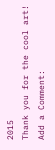2015
Thank you for the cool art!
Add a Comment: